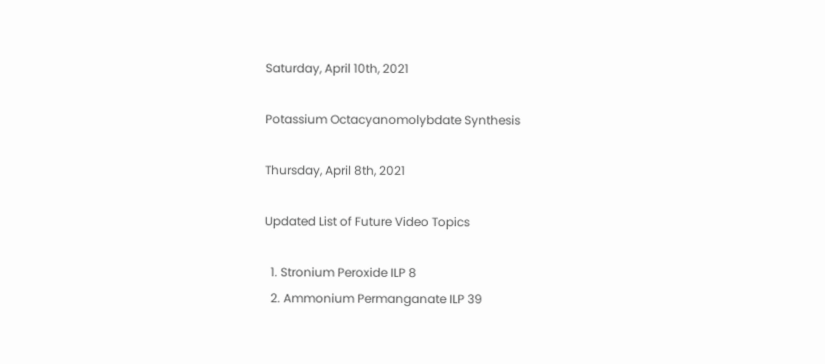Saturday, April 10th, 2021

Potassium Octacyanomolybdate Synthesis

Thursday, April 8th, 2021

Updated List of Future Video Topics

  1. Stronium Peroxide ILP 8
  2. Ammonium Permanganate ILP 39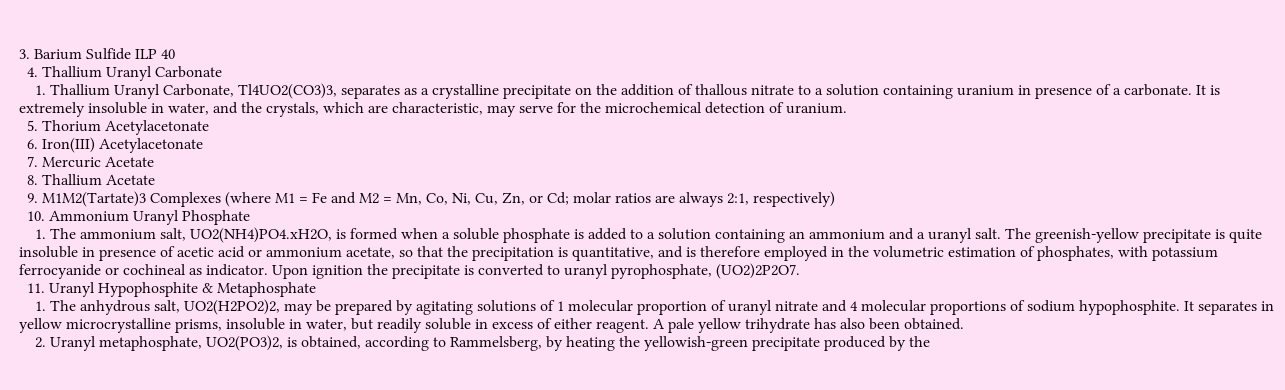3. Barium Sulfide ILP 40
  4. Thallium Uranyl Carbonate
    1. Thallium Uranyl Carbonate, Tl4UO2(CO3)3, separates as a crystalline precipitate on the addition of thallous nitrate to a solution containing uranium in presence of a carbonate. It is extremely insoluble in water, and the crystals, which are characteristic, may serve for the microchemical detection of uranium.
  5. Thorium Acetylacetonate
  6. Iron(III) Acetylacetonate
  7. Mercuric Acetate
  8. Thallium Acetate
  9. M1M2(Tartate)3 Complexes (where M1 = Fe and M2 = Mn, Co, Ni, Cu, Zn, or Cd; molar ratios are always 2:1, respectively)
  10. Ammonium Uranyl Phosphate
    1. The ammonium salt, UO2(NH4)PO4.xH2O, is formed when a soluble phosphate is added to a solution containing an ammonium and a uranyl salt. The greenish-yellow precipitate is quite insoluble in presence of acetic acid or ammonium acetate, so that the precipitation is quantitative, and is therefore employed in the volumetric estimation of phosphates, with potassium ferrocyanide or cochineal as indicator. Upon ignition the precipitate is converted to uranyl pyrophosphate, (UO2)2P2O7.
  11. Uranyl Hypophosphite & Metaphosphate
    1. The anhydrous salt, UO2(H2PO2)2, may be prepared by agitating solutions of 1 molecular proportion of uranyl nitrate and 4 molecular proportions of sodium hypophosphite. It separates in yellow microcrystalline prisms, insoluble in water, but readily soluble in excess of either reagent. A pale yellow trihydrate has also been obtained.
    2. Uranyl metaphosphate, UO2(PO3)2, is obtained, according to Rammelsberg, by heating the yellowish-green precipitate produced by the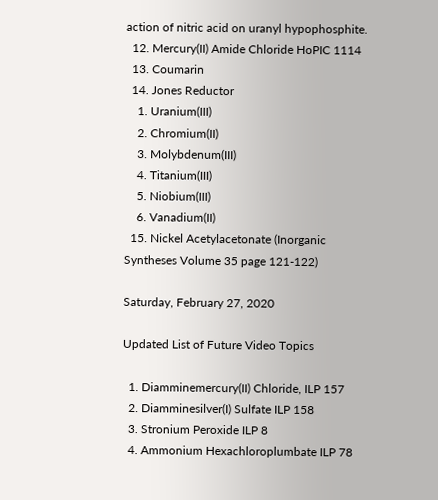action of nitric acid on uranyl hypophosphite.
  12. Mercury(II) Amide Chloride HoPIC 1114
  13. Coumarin
  14. Jones Reductor
    1. Uranium(III)
    2. Chromium(II)
    3. Molybdenum(III)
    4. Titanium(III)
    5. Niobium(III)
    6. Vanadium(II)
  15. Nickel Acetylacetonate (Inorganic Syntheses Volume 35 page 121-122)

Saturday, February 27, 2020

Updated List of Future Video Topics

  1. Diamminemercury(II) Chloride, ILP 157
  2. Diamminesilver(I) Sulfate ILP 158
  3. Stronium Peroxide ILP 8
  4. Ammonium Hexachloroplumbate ILP 78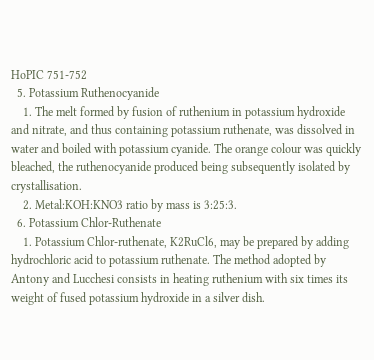HoPIC 751-752
  5. Potassium Ruthenocyanide
    1. The melt formed by fusion of ruthenium in potassium hydroxide and nitrate, and thus containing potassium ruthenate, was dissolved in water and boiled with potassium cyanide. The orange colour was quickly bleached, the ruthenocyanide produced being subsequently isolated by crystallisation.
    2. Metal:KOH:KNO3 ratio by mass is 3:25:3.
  6. Potassium Chlor-Ruthenate
    1. Potassium Chlor-ruthenate, K2RuCl6, may be prepared by adding hydrochloric acid to potassium ruthenate. The method adopted by Antony and Lucchesi consists in heating ruthenium with six times its weight of fused potassium hydroxide in a silver dish.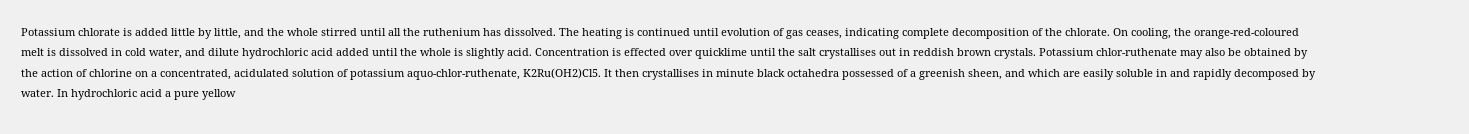Potassium chlorate is added little by little, and the whole stirred until all the ruthenium has dissolved. The heating is continued until evolution of gas ceases, indicating complete decomposition of the chlorate. On cooling, the orange-red-coloured melt is dissolved in cold water, and dilute hydrochloric acid added until the whole is slightly acid. Concentration is effected over quicklime until the salt crystallises out in reddish brown crystals. Potassium chlor-ruthenate may also be obtained by the action of chlorine on a concentrated, acidulated solution of potassium aquo-chlor-ruthenate, K2Ru(OH2)Cl5. It then crystallises in minute black octahedra possessed of a greenish sheen, and which are easily soluble in and rapidly decomposed by water. In hydrochloric acid a pure yellow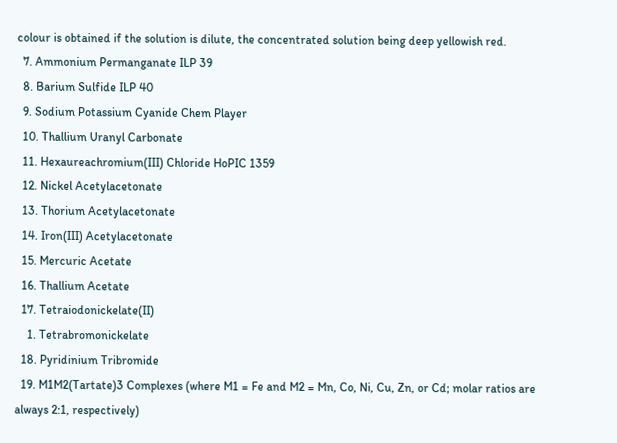colour is obtained if the solution is dilute, the concentrated solution being deep yellowish red.
  7. Ammonium Permanganate ILP 39
  8. Barium Sulfide ILP 40
  9. Sodium Potassium Cyanide Chem Player
  10. Thallium Uranyl Carbonate
  11. Hexaureachromium(III) Chloride HoPIC 1359
  12. Nickel Acetylacetonate
  13. Thorium Acetylacetonate
  14. Iron(III) Acetylacetonate
  15. Mercuric Acetate
  16. Thallium Acetate
  17. Tetraiodonickelate(II)
    1. Tetrabromonickelate
  18. Pyridinium Tribromide
  19. M1M2(Tartate)3 Complexes (where M1 = Fe and M2 = Mn, Co, Ni, Cu, Zn, or Cd; molar ratios are always 2:1, respectively)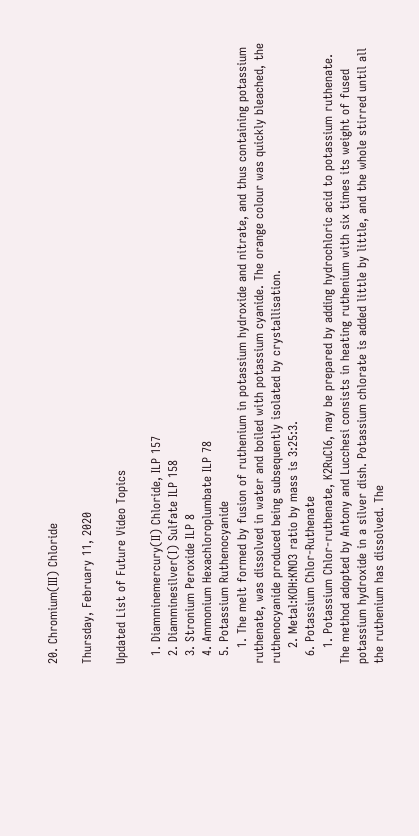20. Chromium(III) Chloride

Thursday, February 11, 2020

Updated List of Future Video Topics

  1. Diamminemercury(II) Chloride, ILP 157
  2. Diamminesilver(I) Sulfate ILP 158
  3. Stronium Peroxide ILP 8
  4. Ammonium Hexachloroplumbate ILP 78
  5. Potassium Ruthenocyanide
    1. The melt formed by fusion of ruthenium in potassium hydroxide and nitrate, and thus containing potassium ruthenate, was dissolved in water and boiled with potassium cyanide. The orange colour was quickly bleached, the ruthenocyanide produced being subsequently isolated by crystallisation.
    2. Metal:KOH:KNO3 ratio by mass is 3:25:3.
  6. Potassium Chlor-Ruthenate
    1. Potassium Chlor-ruthenate, K2RuCl6, may be prepared by adding hydrochloric acid to potassium ruthenate. The method adopted by Antony and Lucchesi consists in heating ruthenium with six times its weight of fused potassium hydroxide in a silver dish. Potassium chlorate is added little by little, and the whole stirred until all the ruthenium has dissolved. The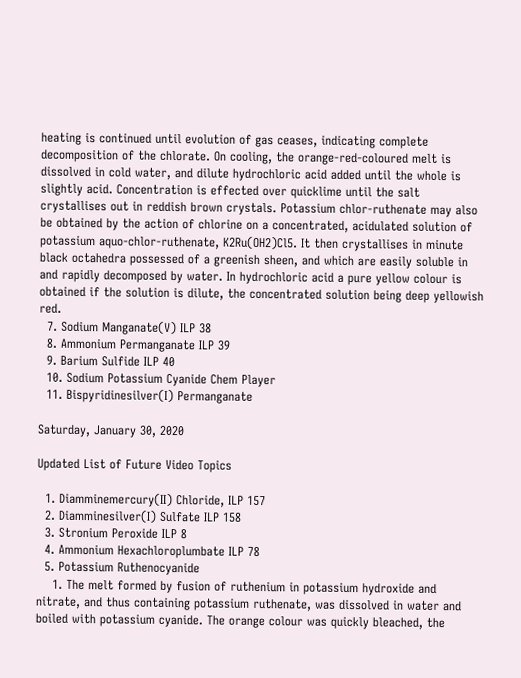heating is continued until evolution of gas ceases, indicating complete decomposition of the chlorate. On cooling, the orange-red-coloured melt is dissolved in cold water, and dilute hydrochloric acid added until the whole is slightly acid. Concentration is effected over quicklime until the salt crystallises out in reddish brown crystals. Potassium chlor-ruthenate may also be obtained by the action of chlorine on a concentrated, acidulated solution of potassium aquo-chlor-ruthenate, K2Ru(OH2)Cl5. It then crystallises in minute black octahedra possessed of a greenish sheen, and which are easily soluble in and rapidly decomposed by water. In hydrochloric acid a pure yellow colour is obtained if the solution is dilute, the concentrated solution being deep yellowish red.
  7. Sodium Manganate(V) ILP 38
  8. Ammonium Permanganate ILP 39
  9. Barium Sulfide ILP 40
  10. Sodium Potassium Cyanide Chem Player
  11. Bispyridinesilver(I) Permanganate

Saturday, January 30, 2020

Updated List of Future Video Topics

  1. Diamminemercury(II) Chloride, ILP 157
  2. Diamminesilver(I) Sulfate ILP 158
  3. Stronium Peroxide ILP 8
  4. Ammonium Hexachloroplumbate ILP 78
  5. Potassium Ruthenocyanide
    1. The melt formed by fusion of ruthenium in potassium hydroxide and nitrate, and thus containing potassium ruthenate, was dissolved in water and boiled with potassium cyanide. The orange colour was quickly bleached, the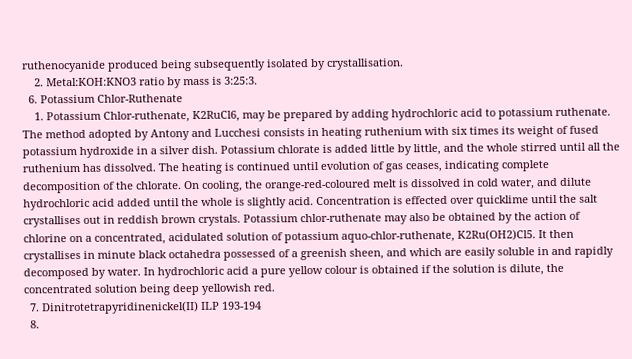ruthenocyanide produced being subsequently isolated by crystallisation.
    2. Metal:KOH:KNO3 ratio by mass is 3:25:3.
  6. Potassium Chlor-Ruthenate
    1. Potassium Chlor-ruthenate, K2RuCl6, may be prepared by adding hydrochloric acid to potassium ruthenate. The method adopted by Antony and Lucchesi consists in heating ruthenium with six times its weight of fused potassium hydroxide in a silver dish. Potassium chlorate is added little by little, and the whole stirred until all the ruthenium has dissolved. The heating is continued until evolution of gas ceases, indicating complete decomposition of the chlorate. On cooling, the orange-red-coloured melt is dissolved in cold water, and dilute hydrochloric acid added until the whole is slightly acid. Concentration is effected over quicklime until the salt crystallises out in reddish brown crystals. Potassium chlor-ruthenate may also be obtained by the action of chlorine on a concentrated, acidulated solution of potassium aquo-chlor-ruthenate, K2Ru(OH2)Cl5. It then crystallises in minute black octahedra possessed of a greenish sheen, and which are easily soluble in and rapidly decomposed by water. In hydrochloric acid a pure yellow colour is obtained if the solution is dilute, the concentrated solution being deep yellowish red.
  7. Dinitrotetrapyridinenickel(II) ILP 193-194
  8.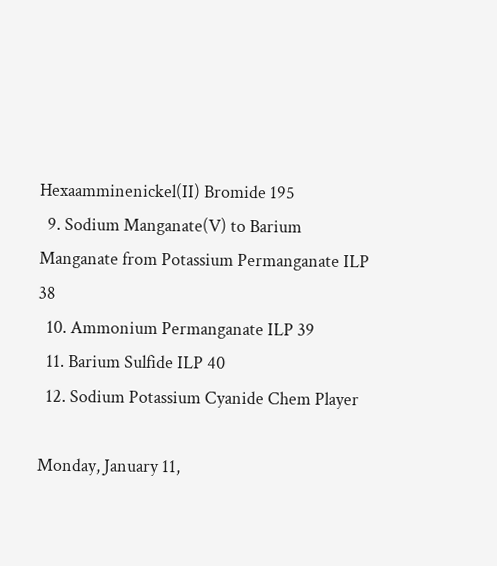Hexaamminenickel(II) Bromide 195
  9. Sodium Manganate(V) to Barium Manganate from Potassium Permanganate ILP 38
  10. Ammonium Permanganate ILP 39
  11. Barium Sulfide ILP 40
  12. Sodium Potassium Cyanide Chem Player

Monday, January 11,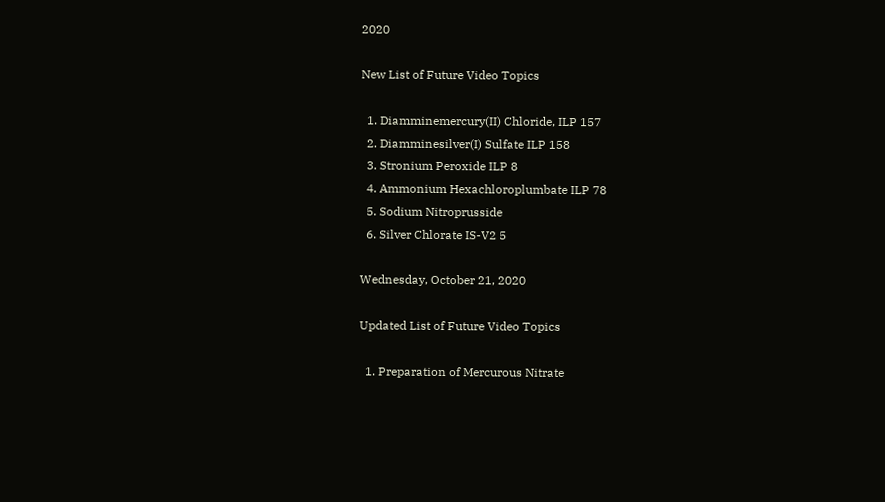2020

New List of Future Video Topics

  1. Diamminemercury(II) Chloride, ILP 157
  2. Diamminesilver(I) Sulfate ILP 158
  3. Stronium Peroxide ILP 8
  4. Ammonium Hexachloroplumbate ILP 78
  5. Sodium Nitroprusside
  6. Silver Chlorate IS-V2 5

Wednesday, October 21, 2020

Updated List of Future Video Topics

  1. Preparation of Mercurous Nitrate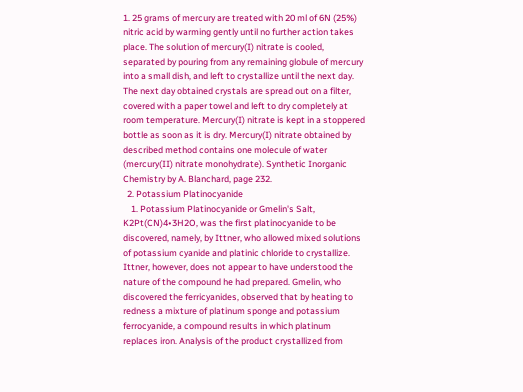1. 25 grams of mercury are treated with 20 ml of 6N (25%) nitric acid by warming gently until no further action takes place. The solution of mercury(I) nitrate is cooled, separated by pouring from any remaining globule of mercury into a small dish, and left to crystallize until the next day. The next day obtained crystals are spread out on a filter, covered with a paper towel and left to dry completely at room temperature. Mercury(I) nitrate is kept in a stoppered bottle as soon as it is dry. Mercury(I) nitrate obtained by described method contains one molecule of water (mercury(II) nitrate monohydrate). Synthetic Inorganic Chemistry by A. Blanchard, page 232.
  2. Potassium Platinocyanide
    1. Potassium Platinocyanide or Gmelin's Salt, K2Pt(CN)4•3H2O, was the first platinocyanide to be discovered, namely, by Ittner, who allowed mixed solutions of potassium cyanide and platinic chloride to crystallize. Ittner, however, does not appear to have understood the nature of the compound he had prepared. Gmelin, who discovered the ferricyanides, observed that by heating to redness a mixture of platinum sponge and potassium ferrocyanide, a compound results in which platinum replaces iron. Analysis of the product crystallized from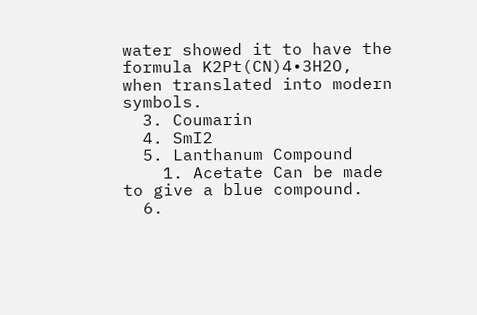water showed it to have the formula K2Pt(CN)4•3H2O, when translated into modern symbols.
  3. Coumarin
  4. SmI2
  5. Lanthanum Compound
    1. Acetate Can be made to give a blue compound.
  6.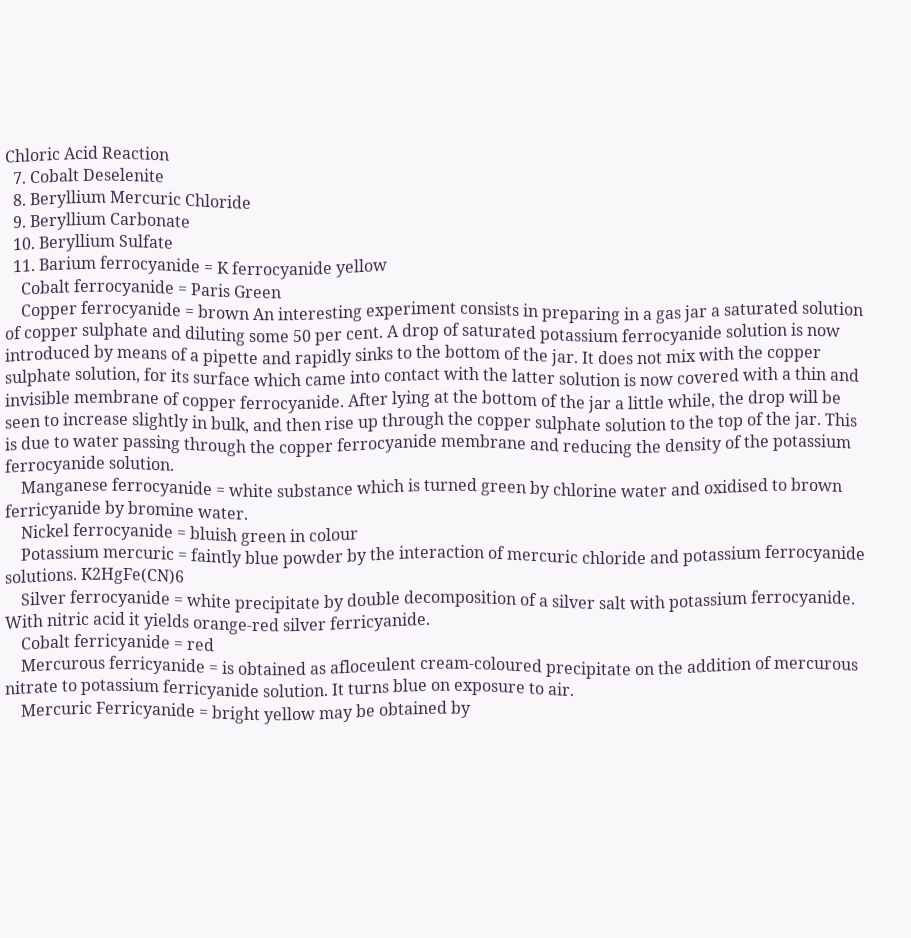Chloric Acid Reaction
  7. Cobalt Deselenite
  8. Beryllium Mercuric Chloride
  9. Beryllium Carbonate
  10. Beryllium Sulfate
  11. Barium ferrocyanide = K ferrocyanide yellow
    Cobalt ferrocyanide = Paris Green
    Copper ferrocyanide = brown An interesting experiment consists in preparing in a gas jar a saturated solution of copper sulphate and diluting some 50 per cent. A drop of saturated potassium ferrocyanide solution is now introduced by means of a pipette and rapidly sinks to the bottom of the jar. It does not mix with the copper sulphate solution, for its surface which came into contact with the latter solution is now covered with a thin and invisible membrane of copper ferrocyanide. After lying at the bottom of the jar a little while, the drop will be seen to increase slightly in bulk, and then rise up through the copper sulphate solution to the top of the jar. This is due to water passing through the copper ferrocyanide membrane and reducing the density of the potassium ferrocyanide solution.
    Manganese ferrocyanide = white substance which is turned green by chlorine water and oxidised to brown ferricyanide by bromine water.
    Nickel ferrocyanide = bluish green in colour
    Potassium mercuric = faintly blue powder by the interaction of mercuric chloride and potassium ferrocyanide solutions. K2HgFe(CN)6
    Silver ferrocyanide = white precipitate by double decomposition of a silver salt with potassium ferrocyanide. With nitric acid it yields orange-red silver ferricyanide.
    Cobalt ferricyanide = red
    Mercurous ferricyanide = is obtained as afloceulent cream-coloured precipitate on the addition of mercurous nitrate to potassium ferricyanide solution. It turns blue on exposure to air.
    Mercuric Ferricyanide = bright yellow may be obtained by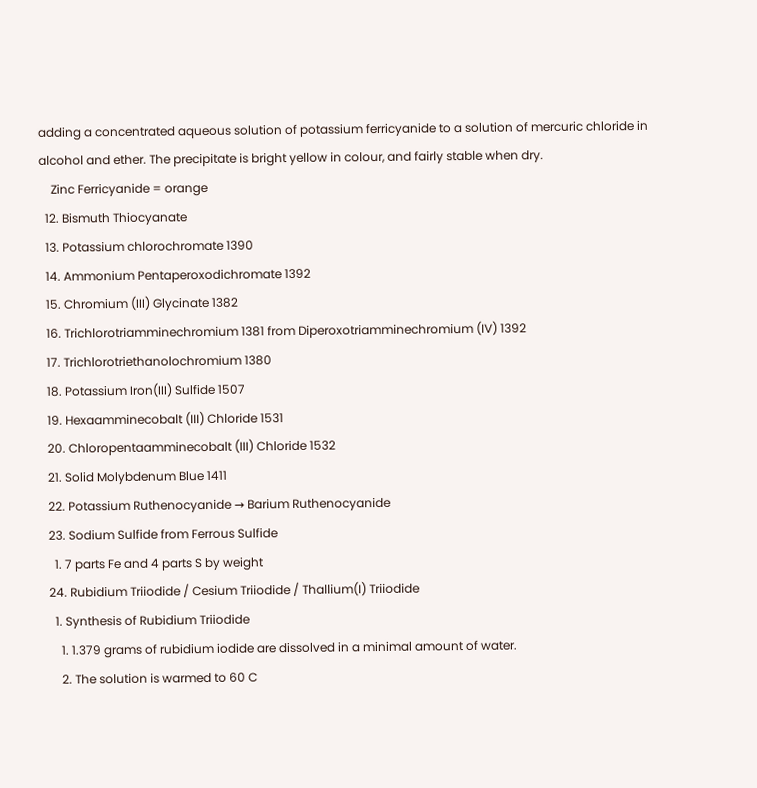adding a concentrated aqueous solution of potassium ferricyanide to a solution of mercuric chloride in alcohol and ether. The precipitate is bright yellow in colour, and fairly stable when dry.
    Zinc Ferricyanide = orange
  12. Bismuth Thiocyanate
  13. Potassium chlorochromate 1390
  14. Ammonium Pentaperoxodichromate 1392
  15. Chromium (III) Glycinate 1382
  16. Trichlorotriamminechromium 1381 from Diperoxotriamminechromium (IV) 1392
  17. Trichlorotriethanolochromium 1380
  18. Potassium Iron(III) Sulfide 1507
  19. Hexaamminecobalt (III) Chloride 1531
  20. Chloropentaamminecobalt (III) Chloride 1532
  21. Solid Molybdenum Blue 1411
  22. Potassium Ruthenocyanide → Barium Ruthenocyanide
  23. Sodium Sulfide from Ferrous Sulfide
    1. 7 parts Fe and 4 parts S by weight
  24. Rubidium Triiodide / Cesium Triiodide / Thallium(I) Triiodide
    1. Synthesis of Rubidium Triiodide
      1. 1.379 grams of rubidium iodide are dissolved in a minimal amount of water.
      2. The solution is warmed to 60 C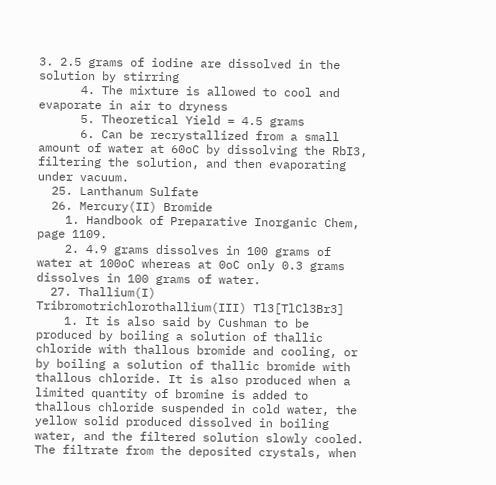3. 2.5 grams of iodine are dissolved in the solution by stirring
      4. The mixture is allowed to cool and evaporate in air to dryness
      5. Theoretical Yield = 4.5 grams
      6. Can be recrystallized from a small amount of water at 60oC by dissolving the RbI3, filtering the solution, and then evaporating under vacuum.
  25. Lanthanum Sulfate
  26. Mercury(II) Bromide
    1. Handbook of Preparative Inorganic Chem, page 1109.
    2. 4.9 grams dissolves in 100 grams of water at 100oC whereas at 0oC only 0.3 grams dissolves in 100 grams of water.
  27. Thallium(I) Tribromotrichlorothallium(III) Tl3[TlCl3Br3]
    1. It is also said by Cushman to be produced by boiling a solution of thallic chloride with thallous bromide and cooling, or by boiling a solution of thallic bromide with thallous chloride. It is also produced when a limited quantity of bromine is added to thallous chloride suspended in cold water, the yellow solid produced dissolved in boiling water, and the filtered solution slowly cooled. The filtrate from the deposited crystals, when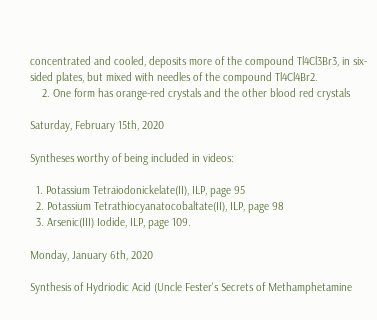concentrated and cooled, deposits more of the compound Tl4Cl3Br3, in six-sided plates, but mixed with needles of the compound Tl4Cl4Br2.
    2. One form has orange-red crystals and the other blood red crystals

Saturday, February 15th, 2020

Syntheses worthy of being included in videos:

  1. Potassium Tetraiodonickelate(II), ILP, page 95
  2. Potassium Tetrathiocyanatocobaltate(II), ILP, page 98
  3. Arsenic(III) Iodide, ILP, page 109.

Monday, January 6th, 2020

Synthesis of Hydriodic Acid (Uncle Fester's Secrets of Methamphetamine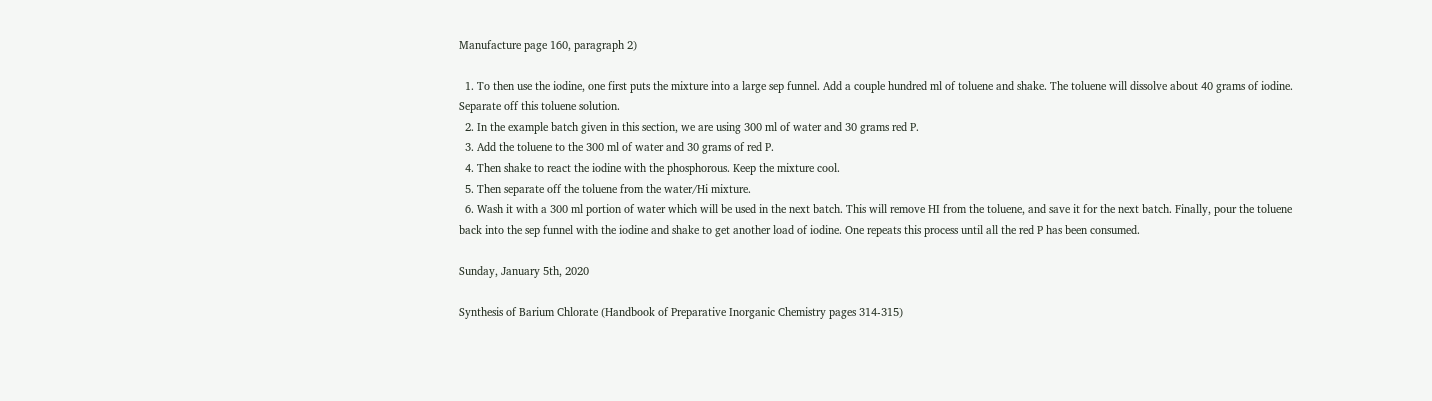Manufacture page 160, paragraph 2)

  1. To then use the iodine, one first puts the mixture into a large sep funnel. Add a couple hundred ml of toluene and shake. The toluene will dissolve about 40 grams of iodine. Separate off this toluene solution.
  2. In the example batch given in this section, we are using 300 ml of water and 30 grams red P.
  3. Add the toluene to the 300 ml of water and 30 grams of red P.
  4. Then shake to react the iodine with the phosphorous. Keep the mixture cool.
  5. Then separate off the toluene from the water/Hi mixture.
  6. Wash it with a 300 ml portion of water which will be used in the next batch. This will remove HI from the toluene, and save it for the next batch. Finally, pour the toluene back into the sep funnel with the iodine and shake to get another load of iodine. One repeats this process until all the red P has been consumed.

Sunday, January 5th, 2020

Synthesis of Barium Chlorate (Handbook of Preparative Inorganic Chemistry pages 314-315)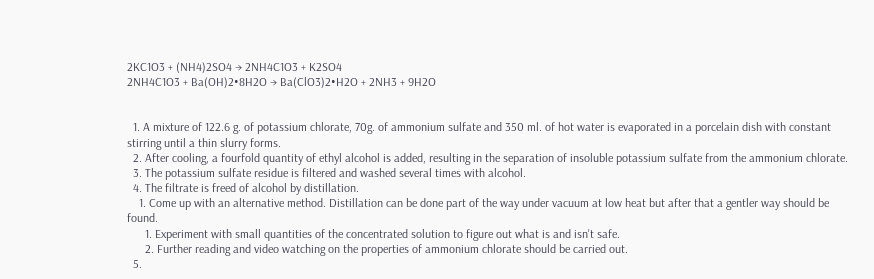2KC1O3 + (NH4)2SO4 → 2NH4C1O3 + K2SO4
2NH4C1O3 + Ba(OH)2•8H2O → Ba(ClO3)2•H2O + 2NH3 + 9H2O


  1. A mixture of 122.6 g. of potassium chlorate, 70g. of ammonium sulfate and 350 ml. of hot water is evaporated in a porcelain dish with constant stirring until a thin slurry forms.
  2. After cooling, a fourfold quantity of ethyl alcohol is added, resulting in the separation of insoluble potassium sulfate from the ammonium chlorate.
  3. The potassium sulfate residue is filtered and washed several times with alcohol.
  4. The filtrate is freed of alcohol by distillation.
    1. Come up with an alternative method. Distillation can be done part of the way under vacuum at low heat but after that a gentler way should be found.
      1. Experiment with small quantities of the concentrated solution to figure out what is and isn't safe.
      2. Further reading and video watching on the properties of ammonium chlorate should be carried out.
  5.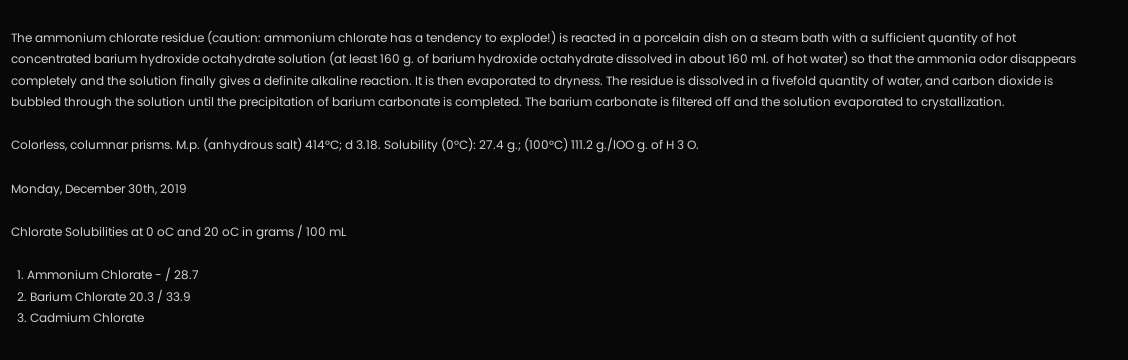The ammonium chlorate residue (caution: ammonium chlorate has a tendency to explode!) is reacted in a porcelain dish on a steam bath with a sufficient quantity of hot concentrated barium hydroxide octahydrate solution (at least 160 g. of barium hydroxide octahydrate dissolved in about 160 ml. of hot water) so that the ammonia odor disappears completely and the solution finally gives a definite alkaline reaction. It is then evaporated to dryness. The residue is dissolved in a fivefold quantity of water, and carbon dioxide is bubbled through the solution until the precipitation of barium carbonate is completed. The barium carbonate is filtered off and the solution evaporated to crystallization.

Colorless, columnar prisms. M.p. (anhydrous salt) 414°C; d 3.18. Solubility (0°C): 27.4 g.; (100°C) 111.2 g./lOO g. of H 3 O.

Monday, December 30th, 2019

Chlorate Solubilities at 0 oC and 20 oC in grams / 100 mL

  1. Ammonium Chlorate - / 28.7
  2. Barium Chlorate 20.3 / 33.9
  3. Cadmium Chlorate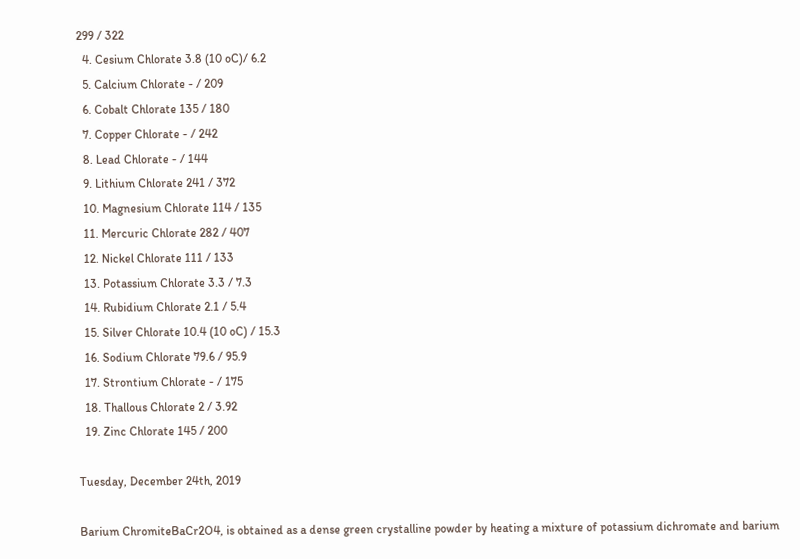299 / 322
  4. Cesium Chlorate 3.8 (10 oC)/ 6.2
  5. Calcium Chlorate - / 209
  6. Cobalt Chlorate 135 / 180
  7. Copper Chlorate - / 242
  8. Lead Chlorate - / 144
  9. Lithium Chlorate 241 / 372
  10. Magnesium Chlorate 114 / 135
  11. Mercuric Chlorate 282 / 407
  12. Nickel Chlorate 111 / 133
  13. Potassium Chlorate 3.3 / 7.3
  14. Rubidium Chlorate 2.1 / 5.4
  15. Silver Chlorate 10.4 (10 oC) / 15.3
  16. Sodium Chlorate 79.6 / 95.9
  17. Strontium Chlorate - / 175
  18. Thallous Chlorate 2 / 3.92
  19. Zinc Chlorate 145 / 200

Tuesday, December 24th, 2019

Barium ChromiteBaCr2O4, is obtained as a dense green crystalline powder by heating a mixture of potassium dichromate and barium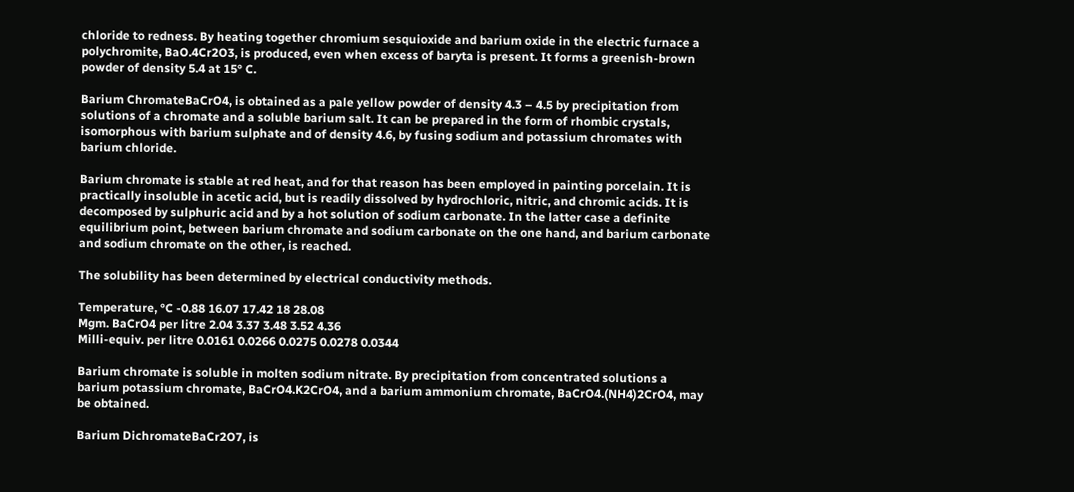chloride to redness. By heating together chromium sesquioxide and barium oxide in the electric furnace a polychromite, BaO.4Cr2O3, is produced, even when excess of baryta is present. It forms a greenish-brown powder of density 5.4 at 15° C.

Barium ChromateBaCrO4, is obtained as a pale yellow powder of density 4.3 – 4.5 by precipitation from solutions of a chromate and a soluble barium salt. It can be prepared in the form of rhombic crystals, isomorphous with barium sulphate and of density 4.6, by fusing sodium and potassium chromates with barium chloride.

Barium chromate is stable at red heat, and for that reason has been employed in painting porcelain. It is practically insoluble in acetic acid, but is readily dissolved by hydrochloric, nitric, and chromic acids. It is decomposed by sulphuric acid and by a hot solution of sodium carbonate. In the latter case a definite equilibrium point, between barium chromate and sodium carbonate on the one hand, and barium carbonate and sodium chromate on the other, is reached.

The solubility has been determined by electrical conductivity methods.

Temperature, °C -0.88 16.07 17.42 18 28.08
Mgm. BaCrO4 per litre 2.04 3.37 3.48 3.52 4.36
Milli-equiv. per litre 0.0161 0.0266 0.0275 0.0278 0.0344

Barium chromate is soluble in molten sodium nitrate. By precipitation from concentrated solutions a barium potassium chromate, BaCrO4.K2CrO4, and a barium ammonium chromate, BaCrO4.(NH4)2CrO4, may be obtained.

Barium DichromateBaCr2O7, is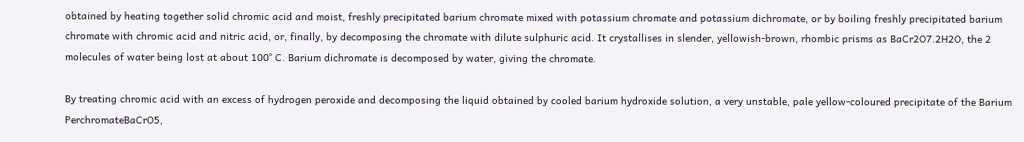obtained by heating together solid chromic acid and moist, freshly precipitated barium chromate mixed with potassium chromate and potassium dichromate, or by boiling freshly precipitated barium chromate with chromic acid and nitric acid, or, finally, by decomposing the chromate with dilute sulphuric acid. It crystallises in slender, yellowish-brown, rhombic prisms as BaCr2O7.2H2O, the 2 molecules of water being lost at about 100° C. Barium dichromate is decomposed by water, giving the chromate.

By treating chromic acid with an excess of hydrogen peroxide and decomposing the liquid obtained by cooled barium hydroxide solution, a very unstable, pale yellow-coloured precipitate of the Barium PerchromateBaCrO5,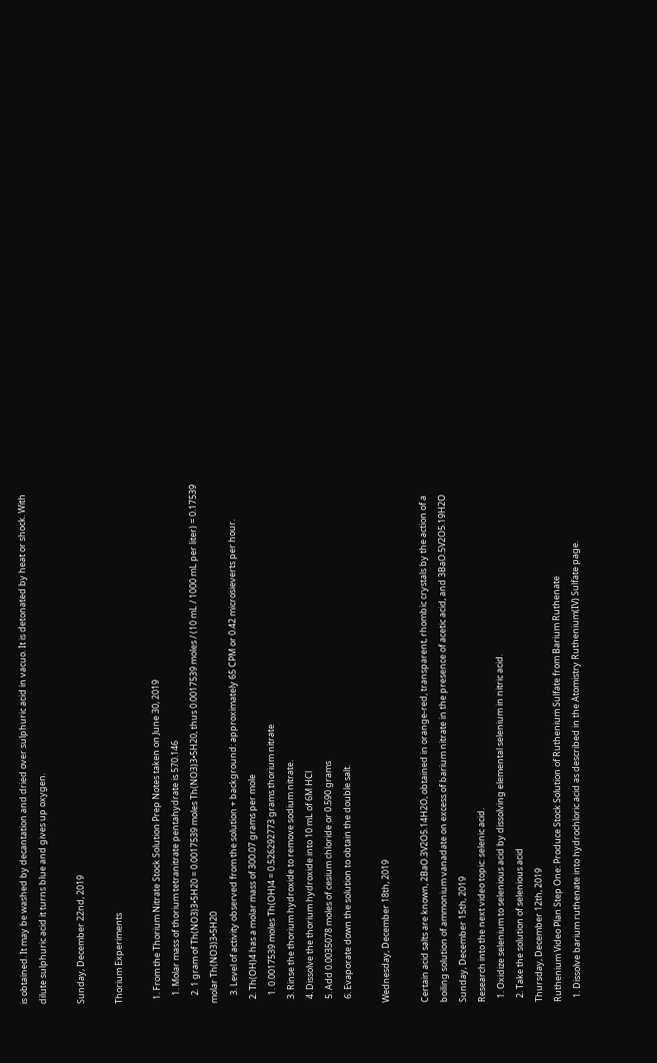is obtained. It may be washed by decantation and dried over sulphuric acid in vacuo. It is detonated by heat or shock. With dilute sulphuric acid it turns blue and gives up oxygen.

Sunday, December 22nd, 2019

Thorium Experiments

  1. From the Thorium Nitrate Stock Solution Prep Notes taken on June 30, 2019
    1. Molar mass of thorium tetranitrate pentahydrate is 570.146
    2. 1 gram of Th(NO3)3•5H20 = 0.0017539 moles Th(NO3)3•5H20, thus 0.0017539 moles / (10 mL / 1000 mL per liter) = 0.17539 molar Th(NO3)3•5H20
    3. Level of activity observed from the solution + background: approximately 65 CPM or 0.42 microsieverts per hour.
  2. Th(OH)4 has a molar mass of 300.07 grams per mole
    1. 0.0017539 moles Th(OH)4 = 0.526292773 grams thorium nitrate
  3. Rinse the thorium hydroxide to remove sodium nitrate.
  4. Dissolve the thorium hydroxide into 10 mL of 6M HCl
  5. Add 0.0035078 moles of cesium chloride or 0.590 grams
  6. Evaporate down the solution to obtain the double salt.

Wednesday, December 18th, 2019

Certain acid salts are known, 2BaO.3V2O5.14H2O, obtained in orange-red, transparent, rhombic crystals by the action of a boiling solution of ammonium vanadate on excess of barium nitrate in the presence of acetic acid, and 3BaO.5V2O5.19H2O
Sunday, December 15th, 2019
Research into the next video topic: selenic acid.
  1. Oxidize selenium to selenious acid by dissolving elemental selenium in nitric acid.
  2. Take the solution of selenious acid
Thursday, December 12th, 2019
Ruthenium Video Plan Step One: Produce Stock Solution of Ruthenium Sulfate from Barium Ruthenate
  1. Dissolve barium ruthenate into hydrochloric acid as described in the Atomistry Ruthenium(IV) Sulfate page.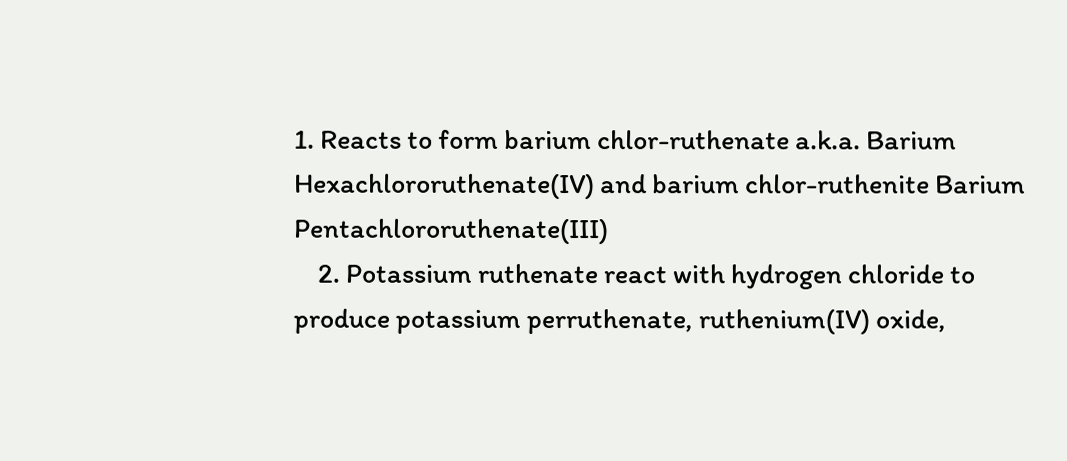1. Reacts to form barium chlor-ruthenate a.k.a. Barium Hexachlororuthenate(IV) and barium chlor-ruthenite Barium Pentachlororuthenate(III)
    2. Potassium ruthenate react with hydrogen chloride to produce potassium perruthenate, ruthenium(IV) oxide,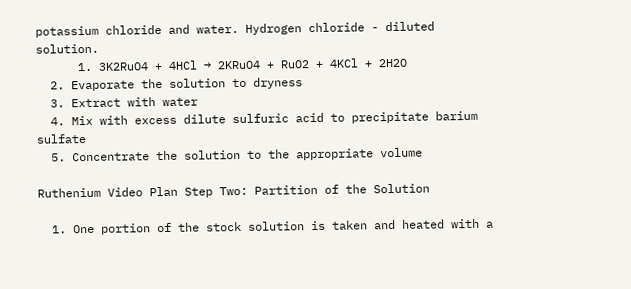potassium chloride and water. Hydrogen chloride - diluted solution.
      1. 3K2RuO4 + 4HCl → 2KRuO4 + RuO2 + 4KCl + 2H2O
  2. Evaporate the solution to dryness
  3. Extract with water
  4. Mix with excess dilute sulfuric acid to precipitate barium sulfate
  5. Concentrate the solution to the appropriate volume

Ruthenium Video Plan Step Two: Partition of the Solution

  1. One portion of the stock solution is taken and heated with a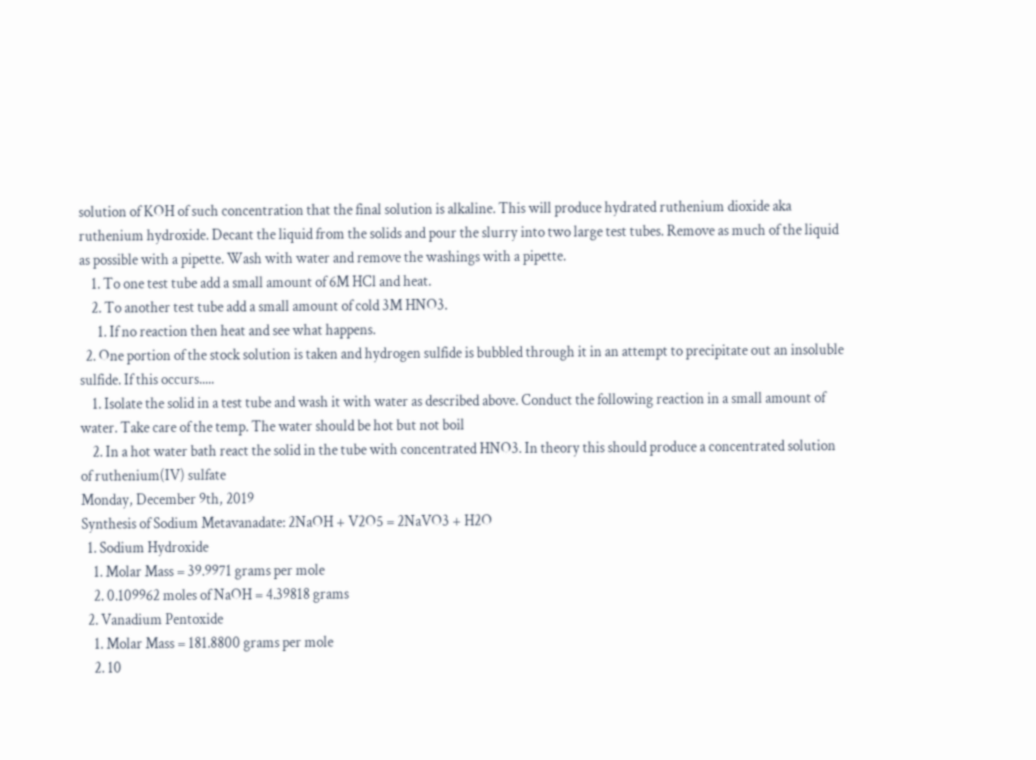solution of KOH of such concentration that the final solution is alkaline. This will produce hydrated ruthenium dioxide aka ruthenium hydroxide. Decant the liquid from the solids and pour the slurry into two large test tubes. Remove as much of the liquid as possible with a pipette. Wash with water and remove the washings with a pipette.
    1. To one test tube add a small amount of 6M HCl and heat.
    2. To another test tube add a small amount of cold 3M HNO3.
      1. If no reaction then heat and see what happens.
  2. One portion of the stock solution is taken and hydrogen sulfide is bubbled through it in an attempt to precipitate out an insoluble sulfide. If this occurs.....
    1. Isolate the solid in a test tube and wash it with water as described above. Conduct the following reaction in a small amount of water. Take care of the temp. The water should be hot but not boil
    2. In a hot water bath react the solid in the tube with concentrated HNO3. In theory this should produce a concentrated solution of ruthenium(IV) sulfate
Monday, December 9th, 2019
Synthesis of Sodium Metavanadate: 2NaOH + V2O5 = 2NaVO3 + H2O
  1. Sodium Hydroxide
    1. Molar Mass = 39.9971 grams per mole
    2. 0.109962 moles of NaOH = 4.39818 grams
  2. Vanadium Pentoxide
    1. Molar Mass = 181.8800 grams per mole
    2. 10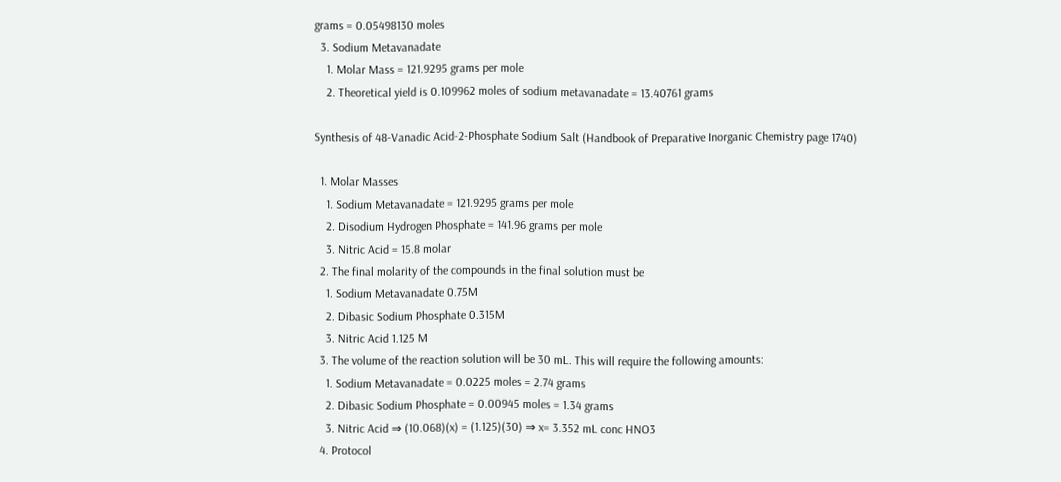grams = 0.05498130 moles
  3. Sodium Metavanadate
    1. Molar Mass = 121.9295 grams per mole
    2. Theoretical yield is 0.109962 moles of sodium metavanadate = 13.40761 grams

Synthesis of 48-Vanadic Acid-2-Phosphate Sodium Salt (Handbook of Preparative Inorganic Chemistry page 1740)

  1. Molar Masses
    1. Sodium Metavanadate = 121.9295 grams per mole
    2. Disodium Hydrogen Phosphate = 141.96 grams per mole
    3. Nitric Acid = 15.8 molar
  2. The final molarity of the compounds in the final solution must be
    1. Sodium Metavanadate 0.75M
    2. Dibasic Sodium Phosphate 0.315M
    3. Nitric Acid 1.125 M
  3. The volume of the reaction solution will be 30 mL. This will require the following amounts:
    1. Sodium Metavanadate = 0.0225 moles = 2.74 grams
    2. Dibasic Sodium Phosphate = 0.00945 moles = 1.34 grams
    3. Nitric Acid ⇒ (10.068)(x) = (1.125)(30) ⇒ x= 3.352 mL conc HNO3
  4. Protocol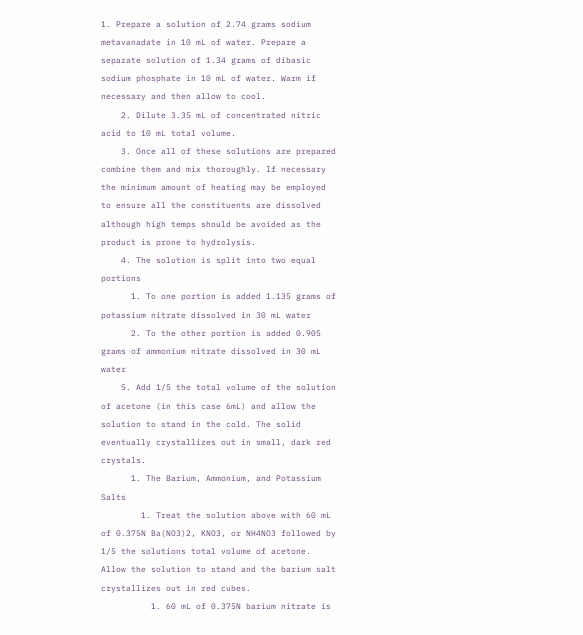1. Prepare a solution of 2.74 grams sodium metavanadate in 10 mL of water. Prepare a separate solution of 1.34 grams of dibasic sodium phosphate in 10 mL of water. Warm if necessary and then allow to cool.
    2. Dilute 3.35 mL of concentrated nitric acid to 10 mL total volume.
    3. Once all of these solutions are prepared combine them and mix thoroughly. If necessary the minimum amount of heating may be employed to ensure all the constituents are dissolved although high temps should be avoided as the product is prone to hydrolysis.
    4. The solution is split into two equal portions
      1. To one portion is added 1.135 grams of potassium nitrate dissolved in 30 mL water
      2. To the other portion is added 0.905 grams of ammonium nitrate dissolved in 30 mL water
    5. Add 1/5 the total volume of the solution of acetone (in this case 6mL) and allow the solution to stand in the cold. The solid eventually crystallizes out in small, dark red crystals.
      1. The Barium, Ammonium, and Potassium Salts
        1. Treat the solution above with 60 mL of 0.375N Ba(NO3)2, KNO3, or NH4NO3 followed by 1/5 the solutions total volume of acetone. Allow the solution to stand and the barium salt crystallizes out in red cubes.
          1. 60 mL of 0.375N barium nitrate is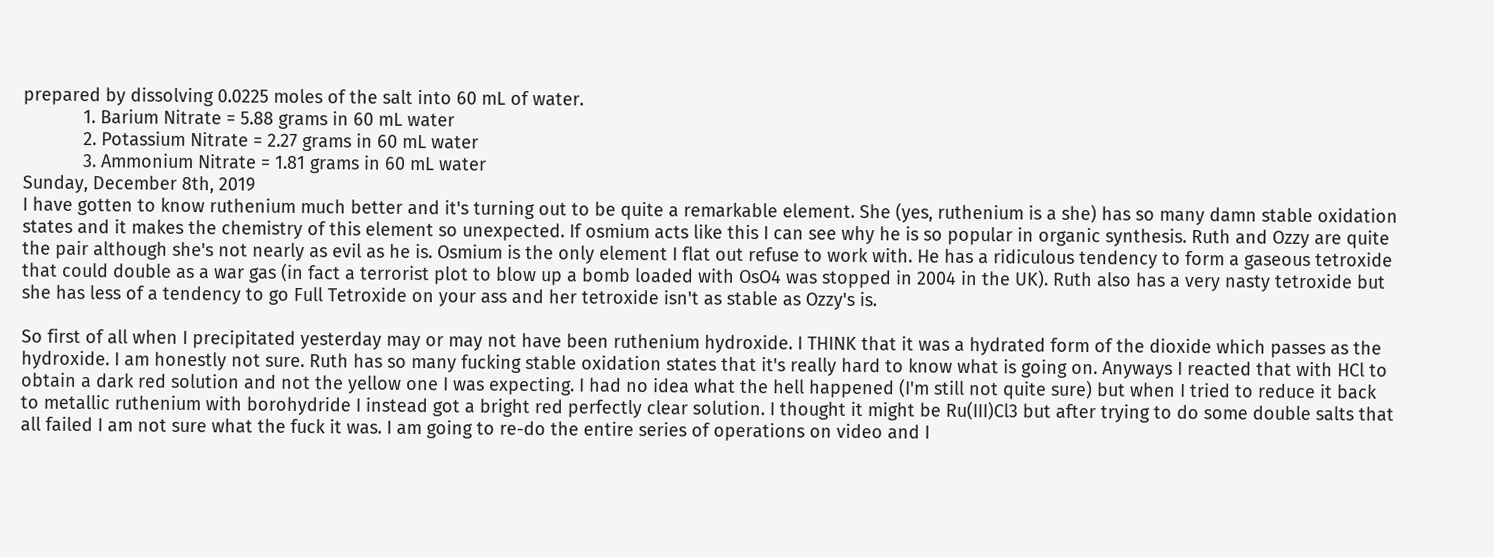prepared by dissolving 0.0225 moles of the salt into 60 mL of water.
            1. Barium Nitrate = 5.88 grams in 60 mL water
            2. Potassium Nitrate = 2.27 grams in 60 mL water
            3. Ammonium Nitrate = 1.81 grams in 60 mL water
Sunday, December 8th, 2019
I have gotten to know ruthenium much better and it's turning out to be quite a remarkable element. She (yes, ruthenium is a she) has so many damn stable oxidation states and it makes the chemistry of this element so unexpected. If osmium acts like this I can see why he is so popular in organic synthesis. Ruth and Ozzy are quite the pair although she's not nearly as evil as he is. Osmium is the only element I flat out refuse to work with. He has a ridiculous tendency to form a gaseous tetroxide that could double as a war gas (in fact a terrorist plot to blow up a bomb loaded with OsO4 was stopped in 2004 in the UK). Ruth also has a very nasty tetroxide but she has less of a tendency to go Full Tetroxide on your ass and her tetroxide isn't as stable as Ozzy's is.

So first of all when I precipitated yesterday may or may not have been ruthenium hydroxide. I THINK that it was a hydrated form of the dioxide which passes as the hydroxide. I am honestly not sure. Ruth has so many fucking stable oxidation states that it's really hard to know what is going on. Anyways I reacted that with HCl to obtain a dark red solution and not the yellow one I was expecting. I had no idea what the hell happened (I'm still not quite sure) but when I tried to reduce it back to metallic ruthenium with borohydride I instead got a bright red perfectly clear solution. I thought it might be Ru(III)Cl3 but after trying to do some double salts that all failed I am not sure what the fuck it was. I am going to re-do the entire series of operations on video and I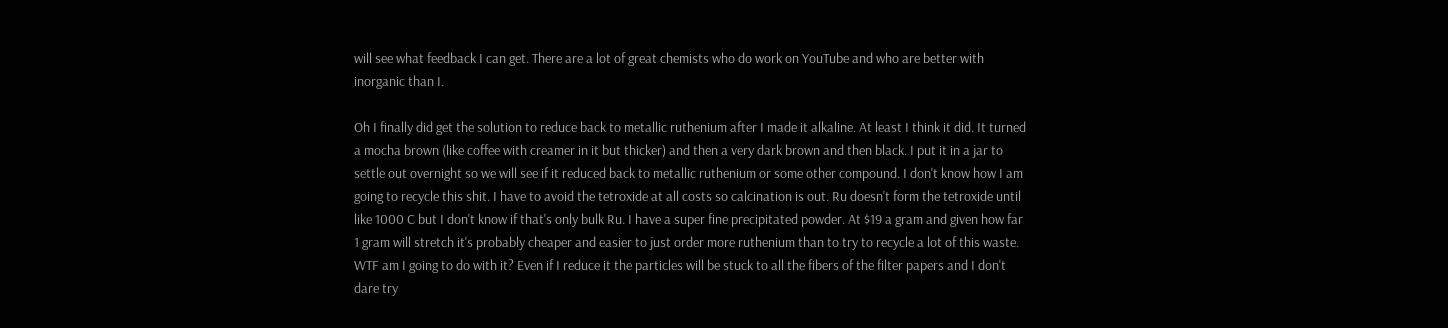will see what feedback I can get. There are a lot of great chemists who do work on YouTube and who are better with inorganic than I.

Oh I finally did get the solution to reduce back to metallic ruthenium after I made it alkaline. At least I think it did. It turned a mocha brown (like coffee with creamer in it but thicker) and then a very dark brown and then black. I put it in a jar to settle out overnight so we will see if it reduced back to metallic ruthenium or some other compound. I don't know how I am going to recycle this shit. I have to avoid the tetroxide at all costs so calcination is out. Ru doesn't form the tetroxide until like 1000 C but I don't know if that's only bulk Ru. I have a super fine precipitated powder. At $19 a gram and given how far 1 gram will stretch it's probably cheaper and easier to just order more ruthenium than to try to recycle a lot of this waste. WTF am I going to do with it? Even if I reduce it the particles will be stuck to all the fibers of the filter papers and I don't dare try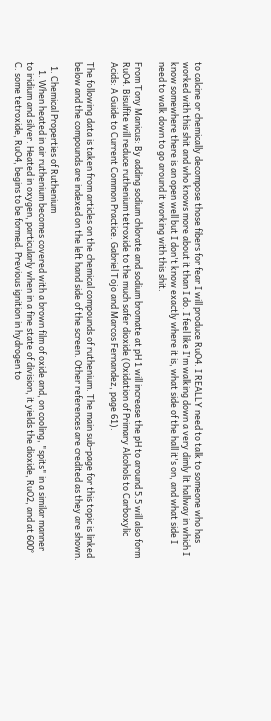to calcine or chemically decompose those fibers for fear I will produce RuO4. I REALLY need to talk to someone who has worked with this shit and who knows more about it than I do. I feel like I'm walking down a very dimly lit hallway in which I know somewhere there is an open well but I don't know exactly where it is, what side of the hall it's on, and what side I need to walk down to go around it working with this shit.

From Tony Manicus: By adding sodium chlorate and sodium bromate at pH 1 will increase the pH to around 5.5 will also form RuO4. Bisulfite will reduce ruthenium tetroxide to the much safer dioxide (Oxidation of Primary Alcohols to Carboxylic Acids: A Guide to Current Common Practice. Gabriel Tojo and Marcos Fernandez, page 61).

The following data is taken from articles on the chemical compounds of ruthenium. The main sub-page for this topic is linked below and the compounds are indexed on the left hand side of the screen. Other references are credited as they are shown.

  1. Chemical Properties of Ruthenium
    1. When heated in air ruthenium becomes covered with a brown film of oxide and, on cooling, "spits" in a similar manner to iridium and silver. Heated in oxygen, particularly when in a fine state of division, it yields the dioxide, RuO2, and at 600° C. some tetroxide, RuO4, begins to be formed. Previous ignition in hydrogen to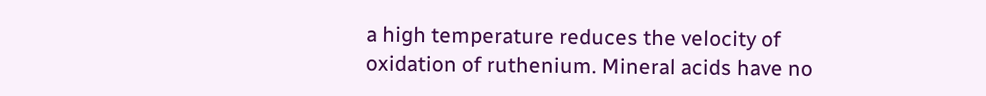a high temperature reduces the velocity of oxidation of ruthenium. Mineral acids have no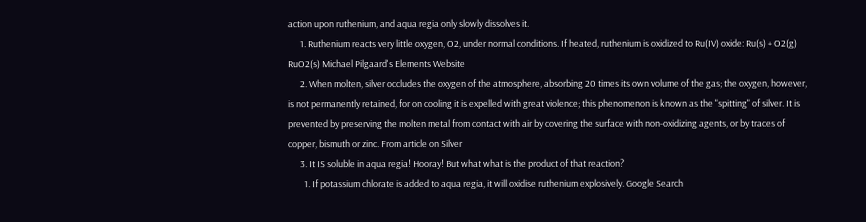action upon ruthenium, and aqua regia only slowly dissolves it.
      1. Ruthenium reacts very little oxygen, O2, under normal conditions. If heated, ruthenium is oxidized to Ru(IV) oxide: Ru(s) + O2(g)  RuO2(s) Michael Pilgaard's Elements Website
      2. When molten, silver occludes the oxygen of the atmosphere, absorbing 20 times its own volume of the gas; the oxygen, however, is not permanently retained, for on cooling it is expelled with great violence; this phenomenon is known as the "spitting" of silver. It is prevented by preserving the molten metal from contact with air by covering the surface with non-oxidizing agents, or by traces of copper, bismuth or zinc. From article on Silver
      3. It IS soluble in aqua regia! Hooray! But what what is the product of that reaction?
        1. If potassium chlorate is added to aqua regia, it will oxidise ruthenium explosively. Google Search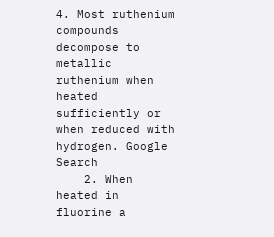4. Most ruthenium compounds decompose to metallic ruthenium when heated sufficiently or when reduced with hydrogen. Google Search
    2. When heated in fluorine a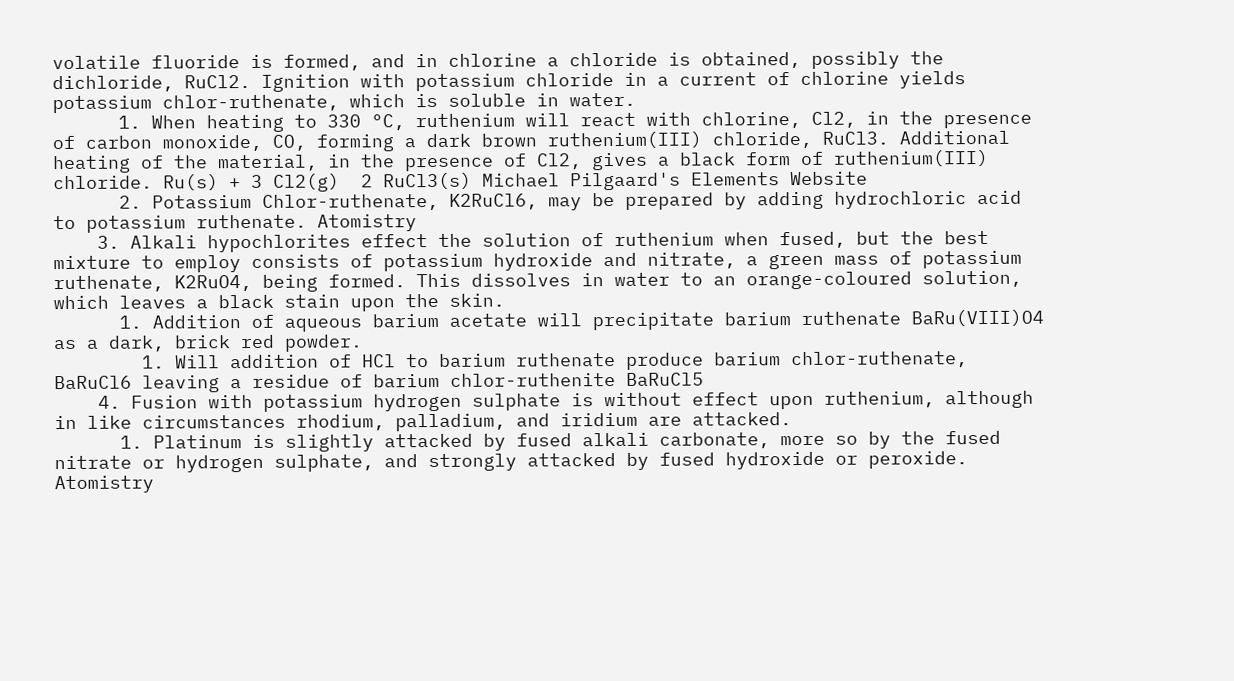volatile fluoride is formed, and in chlorine a chloride is obtained, possibly the dichloride, RuCl2. Ignition with potassium chloride in a current of chlorine yields potassium chlor-ruthenate, which is soluble in water.
      1. When heating to 330 °C, ruthenium will react with chlorine, Cl2, in the presence of carbon monoxide, CO, forming a dark brown ruthenium(III) chloride, RuCl3. Additional heating of the material, in the presence of Cl2, gives a black form of ruthenium(III) chloride. Ru(s) + 3 Cl2(g)  2 RuCl3(s) Michael Pilgaard's Elements Website
      2. Potassium Chlor-ruthenate, K2RuCl6, may be prepared by adding hydrochloric acid to potassium ruthenate. Atomistry
    3. Alkali hypochlorites effect the solution of ruthenium when fused, but the best mixture to employ consists of potassium hydroxide and nitrate, a green mass of potassium ruthenate, K2RuO4, being formed. This dissolves in water to an orange-coloured solution, which leaves a black stain upon the skin.
      1. Addition of aqueous barium acetate will precipitate barium ruthenate BaRu(VIII)O4 as a dark, brick red powder.
        1. Will addition of HCl to barium ruthenate produce barium chlor-ruthenate, BaRuCl6 leaving a residue of barium chlor-ruthenite BaRuCl5
    4. Fusion with potassium hydrogen sulphate is without effect upon ruthenium, although in like circumstances rhodium, palladium, and iridium are attacked.
      1. Platinum is slightly attacked by fused alkali carbonate, more so by the fused nitrate or hydrogen sulphate, and strongly attacked by fused hydroxide or peroxide. Atomistry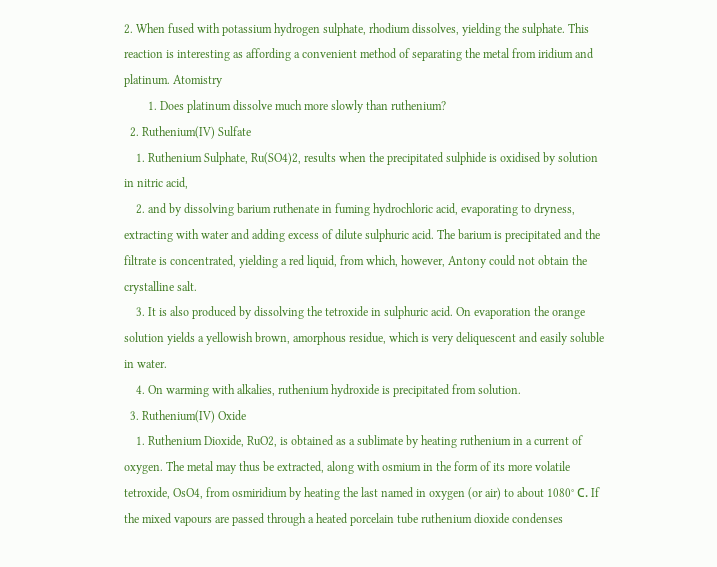2. When fused with potassium hydrogen sulphate, rhodium dissolves, yielding the sulphate. This reaction is interesting as affording a convenient method of separating the metal from iridium and platinum. Atomistry
        1. Does platinum dissolve much more slowly than ruthenium?
  2. Ruthenium(IV) Sulfate
    1. Ruthenium Sulphate, Ru(SO4)2, results when the precipitated sulphide is oxidised by solution in nitric acid,
    2. and by dissolving barium ruthenate in fuming hydrochloric acid, evaporating to dryness, extracting with water and adding excess of dilute sulphuric acid. The barium is precipitated and the filtrate is concentrated, yielding a red liquid, from which, however, Antony could not obtain the crystalline salt.
    3. It is also produced by dissolving the tetroxide in sulphuric acid. On evaporation the orange solution yields a yellowish brown, amorphous residue, which is very deliquescent and easily soluble in water.
    4. On warming with alkalies, ruthenium hydroxide is precipitated from solution.
  3. Ruthenium(IV) Oxide
    1. Ruthenium Dioxide, RuO2, is obtained as a sublimate by heating ruthenium in a current of oxygen. The metal may thus be extracted, along with osmium in the form of its more volatile tetroxide, OsO4, from osmiridium by heating the last named in oxygen (or air) to about 1080° С. If the mixed vapours are passed through a heated porcelain tube ruthenium dioxide condenses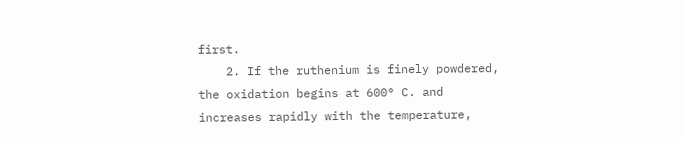first.
    2. If the ruthenium is finely powdered, the oxidation begins at 600° C. and increases rapidly with the temperature,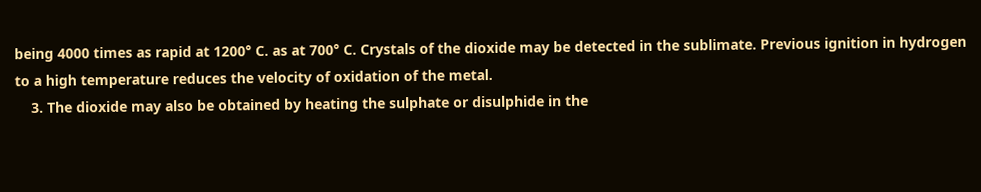being 4000 times as rapid at 1200° C. as at 700° C. Crystals of the dioxide may be detected in the sublimate. Previous ignition in hydrogen to a high temperature reduces the velocity of oxidation of the metal.
    3. The dioxide may also be obtained by heating the sulphate or disulphide in the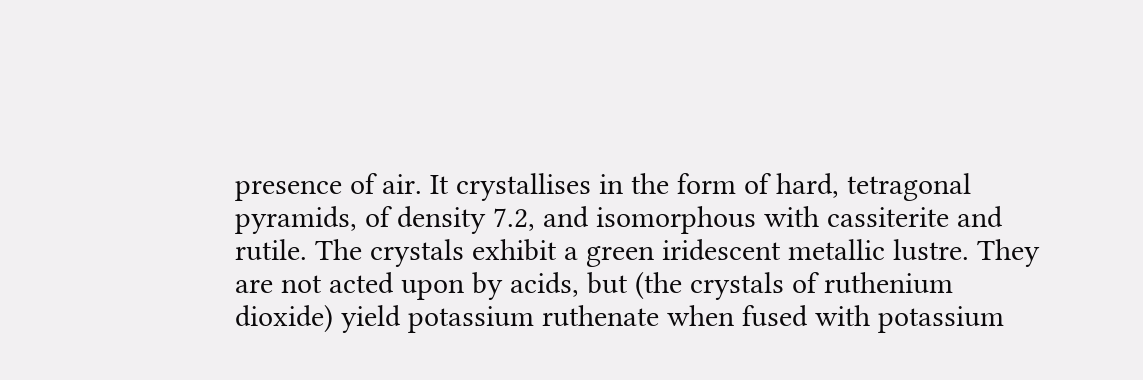presence of air. It crystallises in the form of hard, tetragonal pyramids, of density 7.2, and isomorphous with cassiterite and rutile. The crystals exhibit a green iridescent metallic lustre. They are not acted upon by acids, but (the crystals of ruthenium dioxide) yield potassium ruthenate when fused with potassium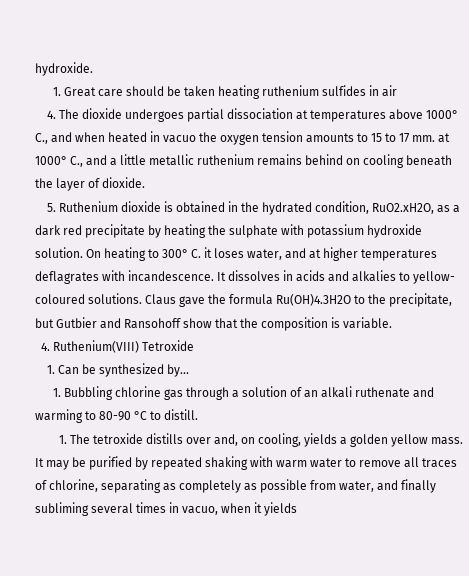hydroxide.
      1. Great care should be taken heating ruthenium sulfides in air
    4. The dioxide undergoes partial dissociation at temperatures above 1000° C., and when heated in vacuo the oxygen tension amounts to 15 to 17 mm. at 1000° C., and a little metallic ruthenium remains behind on cooling beneath the layer of dioxide.
    5. Ruthenium dioxide is obtained in the hydrated condition, RuO2.xH2O, as a dark red precipitate by heating the sulphate with potassium hydroxide solution. On heating to 300° C. it loses water, and at higher temperatures deflagrates with incandescence. It dissolves in acids and alkalies to yellow-coloured solutions. Claus gave the formula Ru(OH)4.3H2O to the precipitate, but Gutbier and Ransohoff show that the composition is variable.
  4. Ruthenium(VIII) Tetroxide
    1. Can be synthesized by...
      1. Bubbling chlorine gas through a solution of an alkali ruthenate and warming to 80-90 °C to distill.
        1. The tetroxide distills over and, on cooling, yields a golden yellow mass. It may be purified by repeated shaking with warm water to remove all traces of chlorine, separating as completely as possible from water, and finally subliming several times in vacuo, when it yields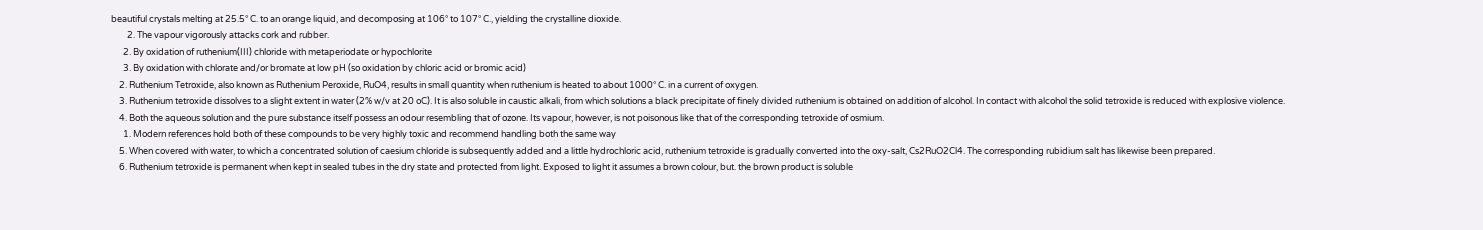beautiful crystals melting at 25.5° C. to an orange liquid, and decomposing at 106° to 107° C., yielding the crystalline dioxide.
        2. The vapour vigorously attacks cork and rubber.
      2. By oxidation of ruthenium(III) chloride with metaperiodate or hypochlorite
      3. By oxidation with chlorate and/or bromate at low pH (so oxidation by chloric acid or bromic acid)
    2. Ruthenium Tetroxide, also known as Ruthenium Peroxide, RuO4, results in small quantity when ruthenium is heated to about 1000° C. in a current of oxygen.
    3. Ruthenium tetroxide dissolves to a slight extent in water (2% w/v at 20 oC). It is also soluble in caustic alkali, from which solutions a black precipitate of finely divided ruthenium is obtained on addition of alcohol. In contact with alcohol the solid tetroxide is reduced with explosive violence.
    4. Both the aqueous solution and the pure substance itself possess an odour resembling that of ozone. Its vapour, however, is not poisonous like that of the corresponding tetroxide of osmium.
      1. Modern references hold both of these compounds to be very highly toxic and recommend handling both the same way
    5. When covered with water, to which a concentrated solution of caesium chloride is subsequently added and a little hydrochloric acid, ruthenium tetroxide is gradually converted into the oxy-salt, Cs2RuO2Cl4. The corresponding rubidium salt has likewise been prepared.
    6. Ruthenium tetroxide is permanent when kept in sealed tubes in the dry state and protected from light. Exposed to light it assumes a brown colour, but. the brown product is soluble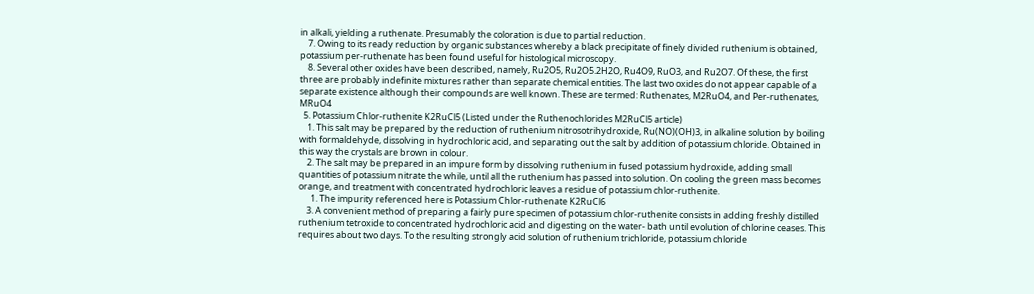in alkali, yielding a ruthenate. Presumably the coloration is due to partial reduction.
    7. Owing to its ready reduction by organic substances whereby a black precipitate of finely divided ruthenium is obtained, potassium per-ruthenate has been found useful for histological microscopy.
    8. Several other oxides have been described, namely, Ru2O5, Ru2O5.2H2O, Ru4O9, RuO3, and Ru2O7. Of these, the first three are probably indefinite mixtures rather than separate chemical entities. The last two oxides do not appear capable of a separate existence although their compounds are well known. These are termed: Ruthenates, M2RuO4, and Per-ruthenates, MRuO4
  5. Potassium Chlor-ruthenite K2RuCl5 (Listed under the Ruthenochlorides M2RuCl5 article)
    1. This salt may be prepared by the reduction of ruthenium nitrosotrihydroxide, Ru(NO)(OH)3, in alkaline solution by boiling with formaldehyde, dissolving in hydrochloric acid, and separating out the salt by addition of potassium chloride. Obtained in this way the crystals are brown in colour.
    2. The salt may be prepared in an impure form by dissolving ruthenium in fused potassium hydroxide, adding small quantities of potassium nitrate the while, until all the ruthenium has passed into solution. On cooling the green mass becomes orange, and treatment with concentrated hydrochloric leaves a residue of potassium chlor-ruthenite.
      1. The impurity referenced here is Potassium Chlor-ruthenate K2RuCl6
    3. A convenient method of preparing a fairly pure specimen of potassium chlor-ruthenite consists in adding freshly distilled ruthenium tetroxide to concentrated hydrochloric acid and digesting on the water- bath until evolution of chlorine ceases. This requires about two days. To the resulting strongly acid solution of ruthenium trichloride, potassium chloride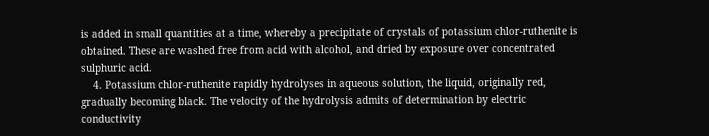is added in small quantities at a time, whereby a precipitate of crystals of potassium chlor-ruthenite is obtained. These are washed free from acid with alcohol, and dried by exposure over concentrated sulphuric acid.
    4. Potassium chlor-ruthenite rapidly hydrolyses in aqueous solution, the liquid, originally red, gradually becoming black. The velocity of the hydrolysis admits of determination by electric conductivity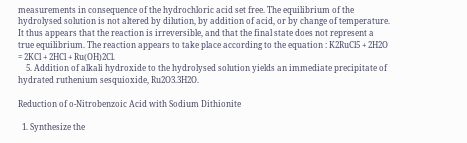measurements in consequence of the hydrochloric acid set free. The equilibrium of the hydrolysed solution is not altered by dilution, by addition of acid, or by change of temperature. It thus appears that the reaction is irreversible, and that the final state does not represent a true equilibrium. The reaction appears to take place according to the equation : K2RuCl5 + 2H2O = 2KCl + 2HCl + Ru(OH)2Cl.
    5. Addition of alkali hydroxide to the hydrolysed solution yields an immediate precipitate of hydrated ruthenium sesquioxide, Ru2O3.3H2O.

Reduction of o-Nitrobenzoic Acid with Sodium Dithionite

  1. Synthesize the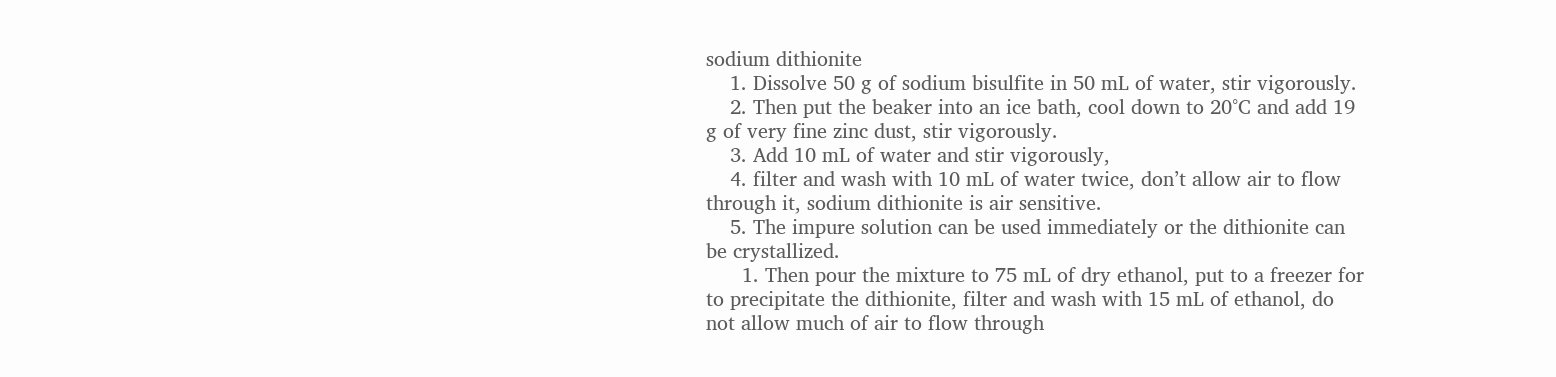sodium dithionite
    1. Dissolve 50 g of sodium bisulfite in 50 mL of water, stir vigorously.
    2. Then put the beaker into an ice bath, cool down to 20°C and add 19 g of very fine zinc dust, stir vigorously.
    3. Add 10 mL of water and stir vigorously,
    4. filter and wash with 10 mL of water twice, don’t allow air to flow through it, sodium dithionite is air sensitive.
    5. The impure solution can be used immediately or the dithionite can be crystallized.
      1. Then pour the mixture to 75 mL of dry ethanol, put to a freezer for to precipitate the dithionite, filter and wash with 15 mL of ethanol, do not allow much of air to flow through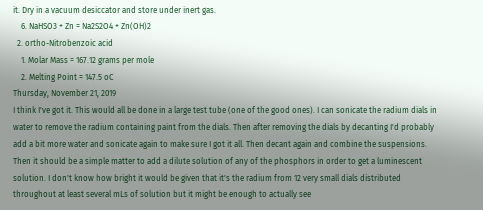it. Dry in a vacuum desiccator and store under inert gas.
    6. NaHSO3 + Zn = Na2S2O4 + Zn(OH)2
  2. ortho-Nitrobenzoic acid
    1. Molar Mass = 167.12 grams per mole
    2. Melting Point = 147.5 oC
Thursday, November 21, 2019
I think I've got it. This would all be done in a large test tube (one of the good ones). I can sonicate the radium dials in water to remove the radium containing paint from the dials. Then after removing the dials by decanting I'd probably add a bit more water and sonicate again to make sure I got it all. Then decant again and combine the suspensions. Then it should be a simple matter to add a dilute solution of any of the phosphors in order to get a luminescent solution. I don't know how bright it would be given that it's the radium from 12 very small dials distributed throughout at least several mLs of solution but it might be enough to actually see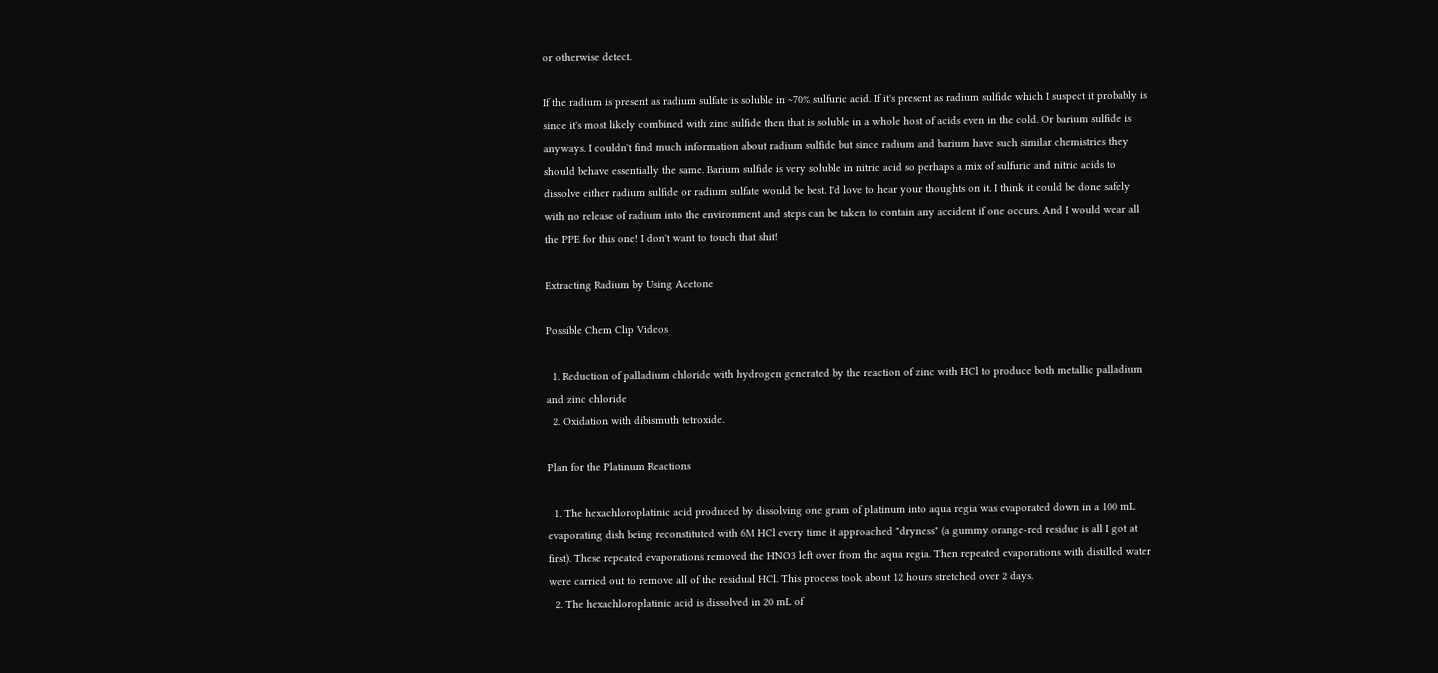or otherwise detect.

If the radium is present as radium sulfate is soluble in ~70% sulfuric acid. If it's present as radium sulfide which I suspect it probably is since it's most likely combined with zinc sulfide then that is soluble in a whole host of acids even in the cold. Or barium sulfide is anyways. I couldn't find much information about radium sulfide but since radium and barium have such similar chemistries they should behave essentially the same. Barium sulfide is very soluble in nitric acid so perhaps a mix of sulfuric and nitric acids to dissolve either radium sulfide or radium sulfate would be best. I'd love to hear your thoughts on it. I think it could be done safely with no release of radium into the environment and steps can be taken to contain any accident if one occurs. And I would wear all the PPE for this one! I don't want to touch that shit!

Extracting Radium by Using Acetone

Possible Chem Clip Videos

  1. Reduction of palladium chloride with hydrogen generated by the reaction of zinc with HCl to produce both metallic palladium and zinc chloride
  2. Oxidation with dibismuth tetroxide.

Plan for the Platinum Reactions

  1. The hexachloroplatinic acid produced by dissolving one gram of platinum into aqua regia was evaporated down in a 100 mL evaporating dish being reconstituted with 6M HCl every time it approached "dryness" (a gummy orange-red residue is all I got at first). These repeated evaporations removed the HNO3 left over from the aqua regia. Then repeated evaporations with distilled water were carried out to remove all of the residual HCl. This process took about 12 hours stretched over 2 days.
  2. The hexachloroplatinic acid is dissolved in 20 mL of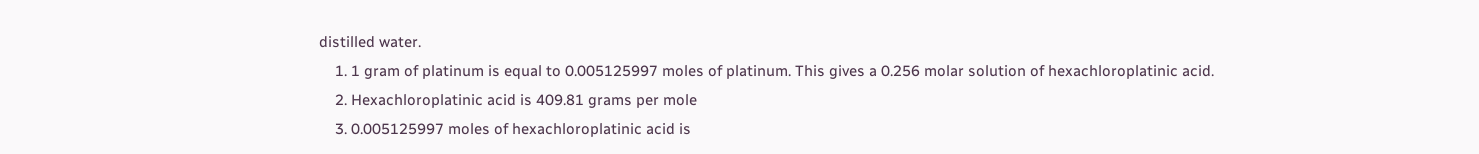distilled water.
    1. 1 gram of platinum is equal to 0.005125997 moles of platinum. This gives a 0.256 molar solution of hexachloroplatinic acid.
    2. Hexachloroplatinic acid is 409.81 grams per mole
    3. 0.005125997 moles of hexachloroplatinic acid is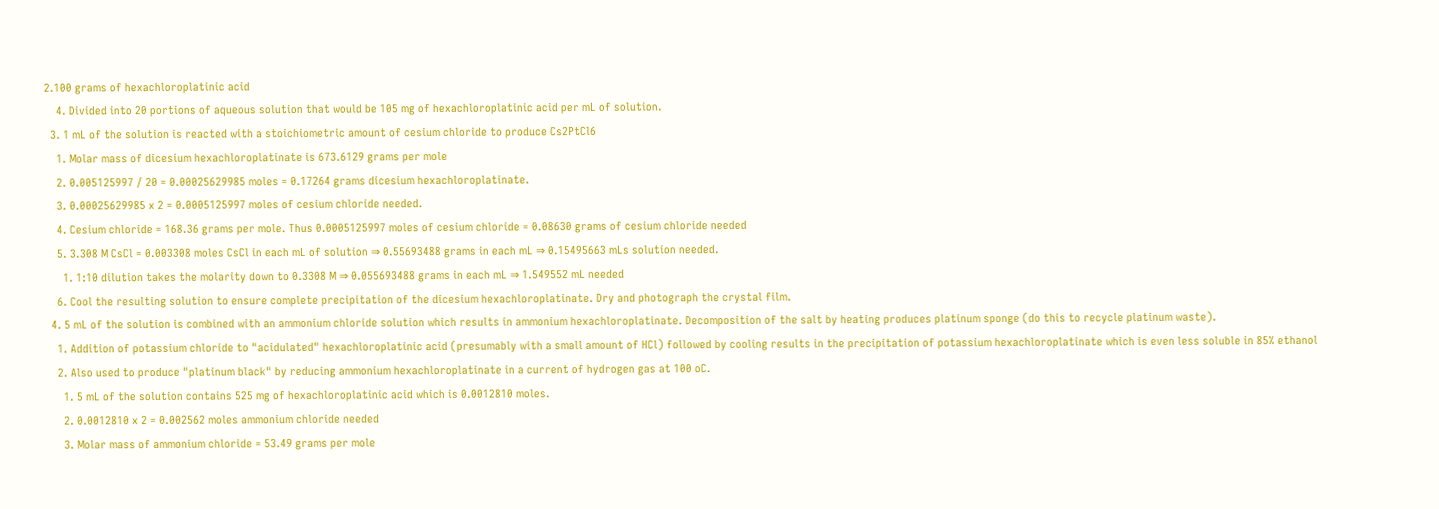2.100 grams of hexachloroplatinic acid
    4. Divided into 20 portions of aqueous solution that would be 105 mg of hexachloroplatinic acid per mL of solution.
  3. 1 mL of the solution is reacted with a stoichiometric amount of cesium chloride to produce Cs2PtCl6
    1. Molar mass of dicesium hexachloroplatinate is 673.6129 grams per mole
    2. 0.005125997 / 20 = 0.00025629985 moles = 0.17264 grams dicesium hexachloroplatinate.
    3. 0.00025629985 x 2 = 0.0005125997 moles of cesium chloride needed.
    4. Cesium chloride = 168.36 grams per mole. Thus 0.0005125997 moles of cesium chloride = 0.08630 grams of cesium chloride needed
    5. 3.308 M CsCl = 0.003308 moles CsCl in each mL of solution ⇒ 0.55693488 grams in each mL ⇒ 0.15495663 mLs solution needed.
      1. 1:10 dilution takes the molarity down to 0.3308 M ⇒ 0.055693488 grams in each mL ⇒ 1.549552 mL needed
    6. Cool the resulting solution to ensure complete precipitation of the dicesium hexachloroplatinate. Dry and photograph the crystal film.
  4. 5 mL of the solution is combined with an ammonium chloride solution which results in ammonium hexachloroplatinate. Decomposition of the salt by heating produces platinum sponge (do this to recycle platinum waste).
    1. Addition of potassium chloride to "acidulated" hexachloroplatinic acid (presumably with a small amount of HCl) followed by cooling results in the precipitation of potassium hexachloroplatinate which is even less soluble in 85% ethanol
    2. Also used to produce "platinum black" by reducing ammonium hexachloroplatinate in a current of hydrogen gas at 100 oC.
      1. 5 mL of the solution contains 525 mg of hexachloroplatinic acid which is 0.0012810 moles.
      2. 0.0012810 x 2 = 0.002562 moles ammonium chloride needed
      3. Molar mass of ammonium chloride = 53.49 grams per mole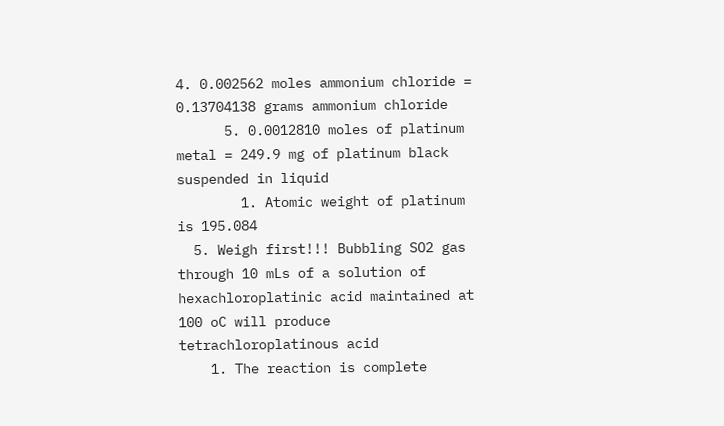4. 0.002562 moles ammonium chloride = 0.13704138 grams ammonium chloride
      5. 0.0012810 moles of platinum metal = 249.9 mg of platinum black suspended in liquid
        1. Atomic weight of platinum is 195.084
  5. Weigh first!!! Bubbling SO2 gas through 10 mLs of a solution of hexachloroplatinic acid maintained at 100 oC will produce tetrachloroplatinous acid
    1. The reaction is complete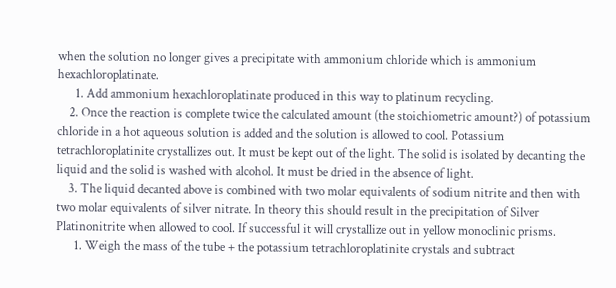when the solution no longer gives a precipitate with ammonium chloride which is ammonium hexachloroplatinate.
      1. Add ammonium hexachloroplatinate produced in this way to platinum recycling.
    2. Once the reaction is complete twice the calculated amount (the stoichiometric amount?) of potassium chloride in a hot aqueous solution is added and the solution is allowed to cool. Potassium tetrachloroplatinite crystallizes out. It must be kept out of the light. The solid is isolated by decanting the liquid and the solid is washed with alcohol. It must be dried in the absence of light.
    3. The liquid decanted above is combined with two molar equivalents of sodium nitrite and then with two molar equivalents of silver nitrate. In theory this should result in the precipitation of Silver Platinonitrite when allowed to cool. If successful it will crystallize out in yellow monoclinic prisms.
      1. Weigh the mass of the tube + the potassium tetrachloroplatinite crystals and subtract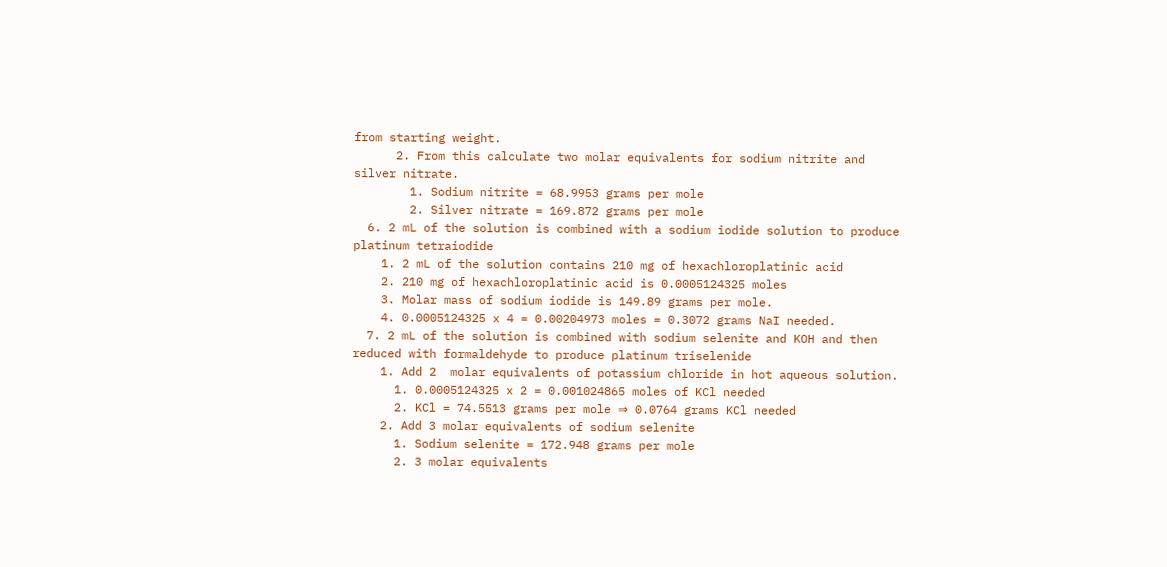from starting weight.
      2. From this calculate two molar equivalents for sodium nitrite and silver nitrate.
        1. Sodium nitrite = 68.9953 grams per mole
        2. Silver nitrate = 169.872 grams per mole
  6. 2 mL of the solution is combined with a sodium iodide solution to produce platinum tetraiodide
    1. 2 mL of the solution contains 210 mg of hexachloroplatinic acid
    2. 210 mg of hexachloroplatinic acid is 0.0005124325 moles
    3. Molar mass of sodium iodide is 149.89 grams per mole.
    4. 0.0005124325 x 4 = 0.00204973 moles = 0.3072 grams NaI needed.
  7. 2 mL of the solution is combined with sodium selenite and KOH and then reduced with formaldehyde to produce platinum triselenide
    1. Add 2  molar equivalents of potassium chloride in hot aqueous solution.
      1. 0.0005124325 x 2 = 0.001024865 moles of KCl needed
      2. KCl = 74.5513 grams per mole ⇒ 0.0764 grams KCl needed
    2. Add 3 molar equivalents of sodium selenite
      1. Sodium selenite = 172.948 grams per mole
      2. 3 molar equivalents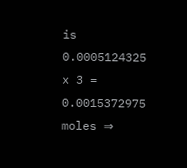is 0.0005124325 x 3 = 0.0015372975 moles ⇒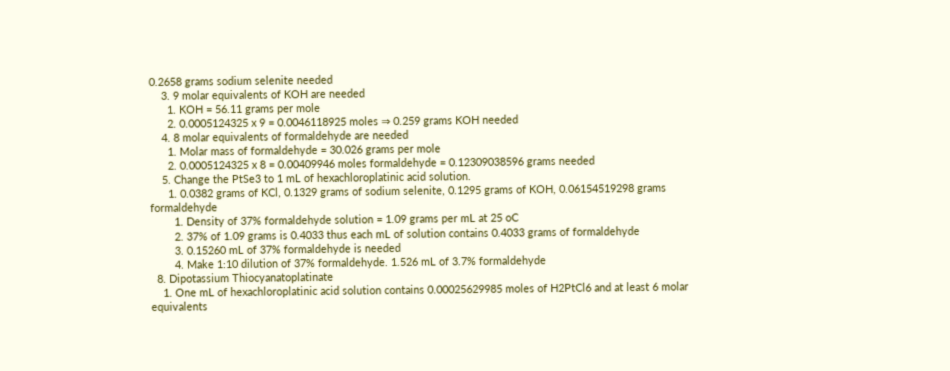0.2658 grams sodium selenite needed
    3. 9 molar equivalents of KOH are needed
      1. KOH = 56.11 grams per mole
      2. 0.0005124325 x 9 = 0.0046118925 moles ⇒ 0.259 grams KOH needed
    4. 8 molar equivalents of formaldehyde are needed
      1. Molar mass of formaldehyde = 30.026 grams per mole
      2. 0.0005124325 x 8 = 0.00409946 moles formaldehyde = 0.12309038596 grams needed
    5. Change the PtSe3 to 1 mL of hexachloroplatinic acid solution.
      1. 0.0382 grams of KCl, 0.1329 grams of sodium selenite, 0.1295 grams of KOH, 0.06154519298 grams formaldehyde
        1. Density of 37% formaldehyde solution = 1.09 grams per mL at 25 oC
        2. 37% of 1.09 grams is 0.4033 thus each mL of solution contains 0.4033 grams of formaldehyde
        3. 0.15260 mL of 37% formaldehyde is needed
        4. Make 1:10 dilution of 37% formaldehyde. 1.526 mL of 3.7% formaldehyde
  8. Dipotassium Thiocyanatoplatinate
    1. One mL of hexachloroplatinic acid solution contains 0.00025629985 moles of H2PtCl6 and at least 6 molar equivalents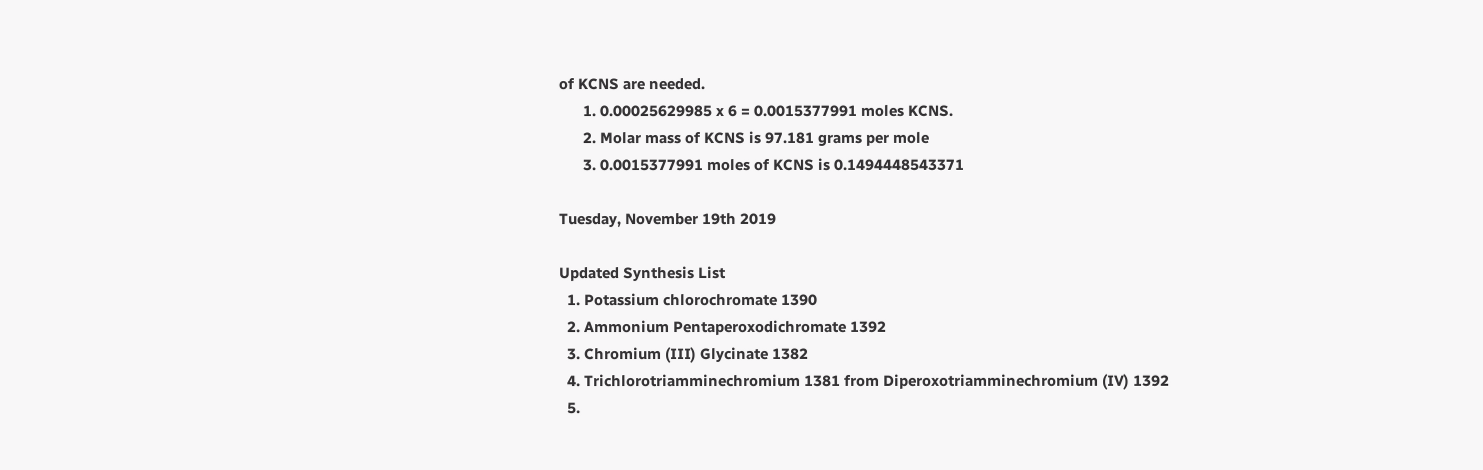of KCNS are needed.
      1. 0.00025629985 x 6 = 0.0015377991 moles KCNS.
      2. Molar mass of KCNS is 97.181 grams per mole
      3. 0.0015377991 moles of KCNS is 0.1494448543371

Tuesday, November 19th 2019

Updated Synthesis List
  1. Potassium chlorochromate 1390
  2. Ammonium Pentaperoxodichromate 1392
  3. Chromium (III) Glycinate 1382
  4. Trichlorotriamminechromium 1381 from Diperoxotriamminechromium (IV) 1392
  5.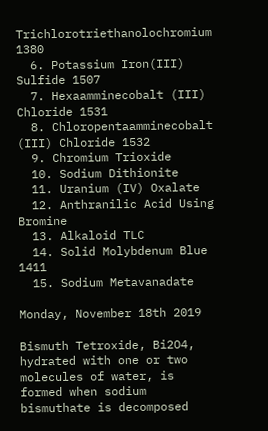Trichlorotriethanolochromium 1380
  6. Potassium Iron(III) Sulfide 1507
  7. Hexaamminecobalt (III) Chloride 1531
  8. Chloropentaamminecobalt (III) Chloride 1532
  9. Chromium Trioxide
  10. Sodium Dithionite
  11. Uranium (IV) Oxalate
  12. Anthranilic Acid Using Bromine
  13. Alkaloid TLC
  14. Solid Molybdenum Blue 1411
  15. Sodium Metavanadate

Monday, November 18th 2019

Bismuth Tetroxide, Bi2O4, hydrated with one or two molecules of water, is formed when sodium bismuthate is decomposed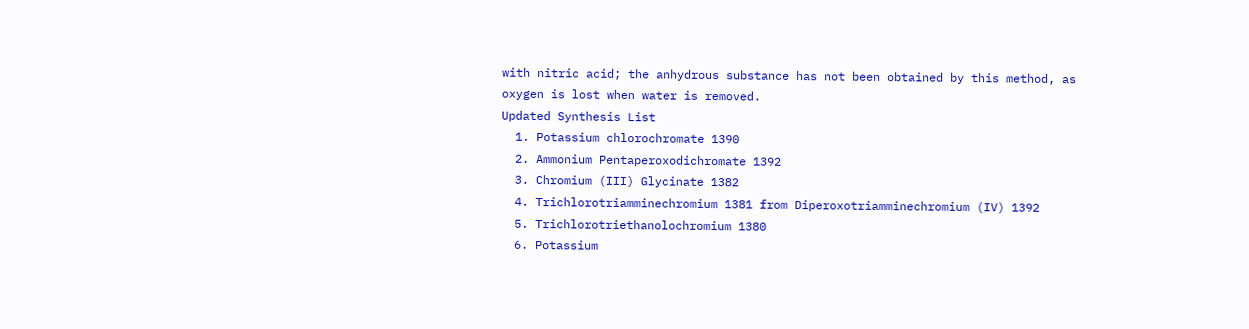with nitric acid; the anhydrous substance has not been obtained by this method, as oxygen is lost when water is removed.
Updated Synthesis List
  1. Potassium chlorochromate 1390
  2. Ammonium Pentaperoxodichromate 1392
  3. Chromium (III) Glycinate 1382
  4. Trichlorotriamminechromium 1381 from Diperoxotriamminechromium (IV) 1392
  5. Trichlorotriethanolochromium 1380
  6. Potassium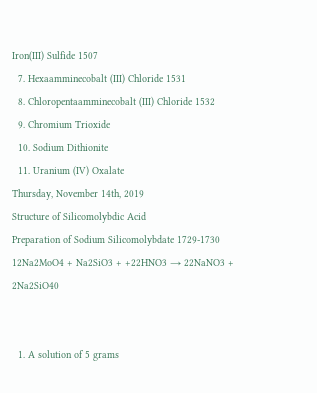Iron(III) Sulfide 1507
  7. Hexaamminecobalt (III) Chloride 1531
  8. Chloropentaamminecobalt (III) Chloride 1532
  9. Chromium Trioxide
  10. Sodium Dithionite
  11. Uranium (IV) Oxalate
Thursday, November 14th, 2019
Structure of Silicomolybdic Acid
Preparation of Sodium Silicomolybdate 1729-1730
12Na2MoO4 + Na2SiO3 + +22HNO3 → 22NaNO3 + 2Na2SiO40


  1. A solution of 5 grams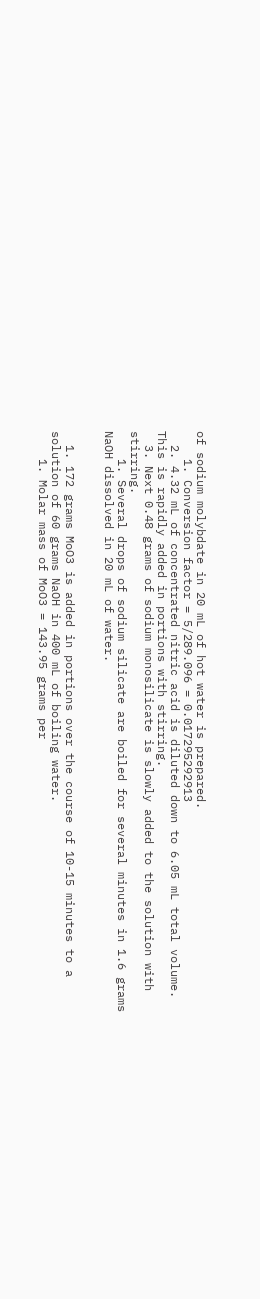of sodium molybdate in 20 mL of hot water is prepared.
    1. Conversion factor = 5/289.096 = 0.017295292913
  2. 4.32 mL of concentrated nitric acid is diluted down to 6.05 mL total volume. This is rapidly added in portions with stirring.
  3. Next 0.48 grams of sodium monosilicate is slowly added to the solution with stirring.
    1. Several drops of sodium silicate are boiled for several minutes in 1.6 grams NaOH dissolved in 20 mL of water.


  1. 172 grams MoO3 is added in portions over the course of 10-15 minutes to a solution of 60 grams NaOH in 400 mL of boiling water.
    1. Molar mass of MoO3 = 143.95 grams per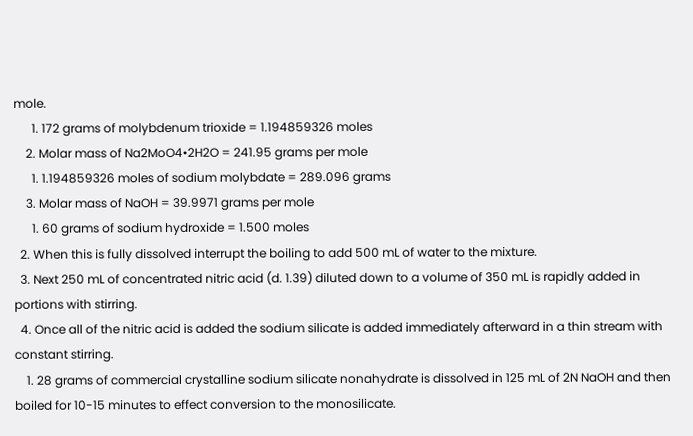mole.
      1. 172 grams of molybdenum trioxide = 1.194859326 moles
    2. Molar mass of Na2MoO4•2H2O = 241.95 grams per mole
      1. 1.194859326 moles of sodium molybdate = 289.096 grams
    3. Molar mass of NaOH = 39.9971 grams per mole
      1. 60 grams of sodium hydroxide = 1.500 moles
  2. When this is fully dissolved interrupt the boiling to add 500 mL of water to the mixture.
  3. Next 250 mL of concentrated nitric acid (d. 1.39) diluted down to a volume of 350 mL is rapidly added in portions with stirring.
  4. Once all of the nitric acid is added the sodium silicate is added immediately afterward in a thin stream with constant stirring.
    1. 28 grams of commercial crystalline sodium silicate nonahydrate is dissolved in 125 mL of 2N NaOH and then boiled for 10-15 minutes to effect conversion to the monosilicate.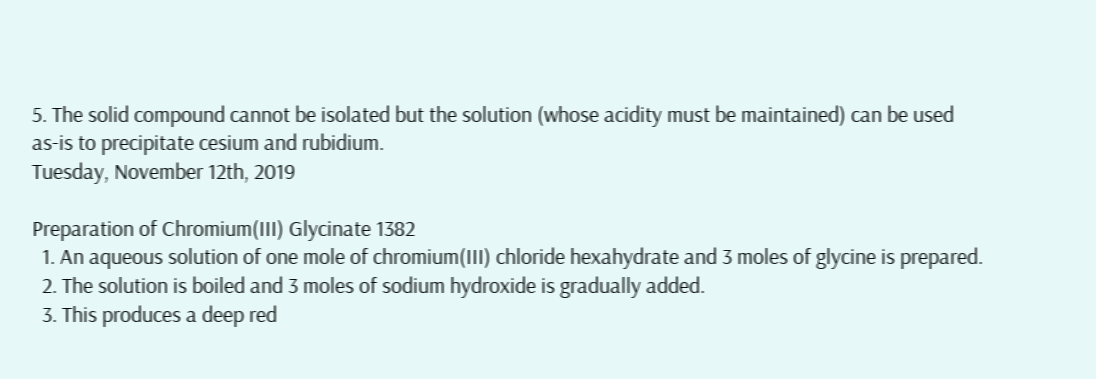5. The solid compound cannot be isolated but the solution (whose acidity must be maintained) can be used as-is to precipitate cesium and rubidium.
Tuesday, November 12th, 2019

Preparation of Chromium(III) Glycinate 1382
  1. An aqueous solution of one mole of chromium(III) chloride hexahydrate and 3 moles of glycine is prepared.
  2. The solution is boiled and 3 moles of sodium hydroxide is gradually added.
  3. This produces a deep red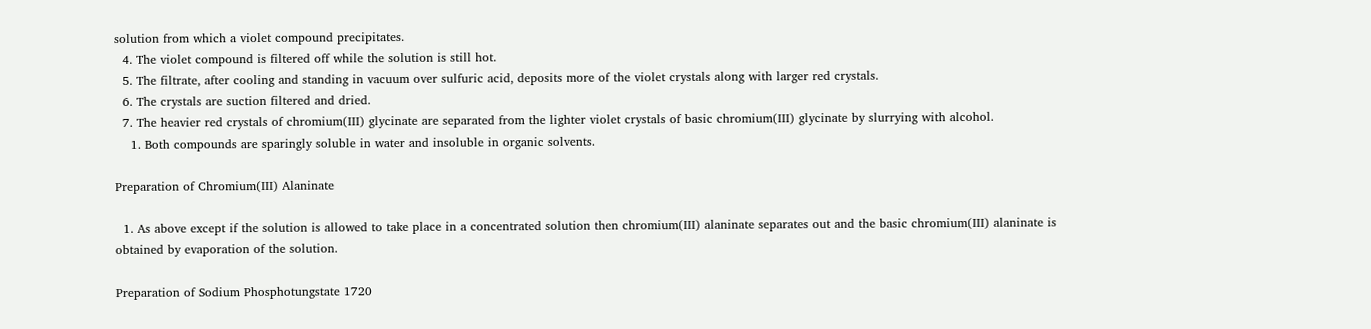solution from which a violet compound precipitates.
  4. The violet compound is filtered off while the solution is still hot.
  5. The filtrate, after cooling and standing in vacuum over sulfuric acid, deposits more of the violet crystals along with larger red crystals.
  6. The crystals are suction filtered and dried.
  7. The heavier red crystals of chromium(III) glycinate are separated from the lighter violet crystals of basic chromium(III) glycinate by slurrying with alcohol.
    1. Both compounds are sparingly soluble in water and insoluble in organic solvents.

Preparation of Chromium(III) Alaninate

  1. As above except if the solution is allowed to take place in a concentrated solution then chromium(III) alaninate separates out and the basic chromium(III) alaninate is obtained by evaporation of the solution.

Preparation of Sodium Phosphotungstate 1720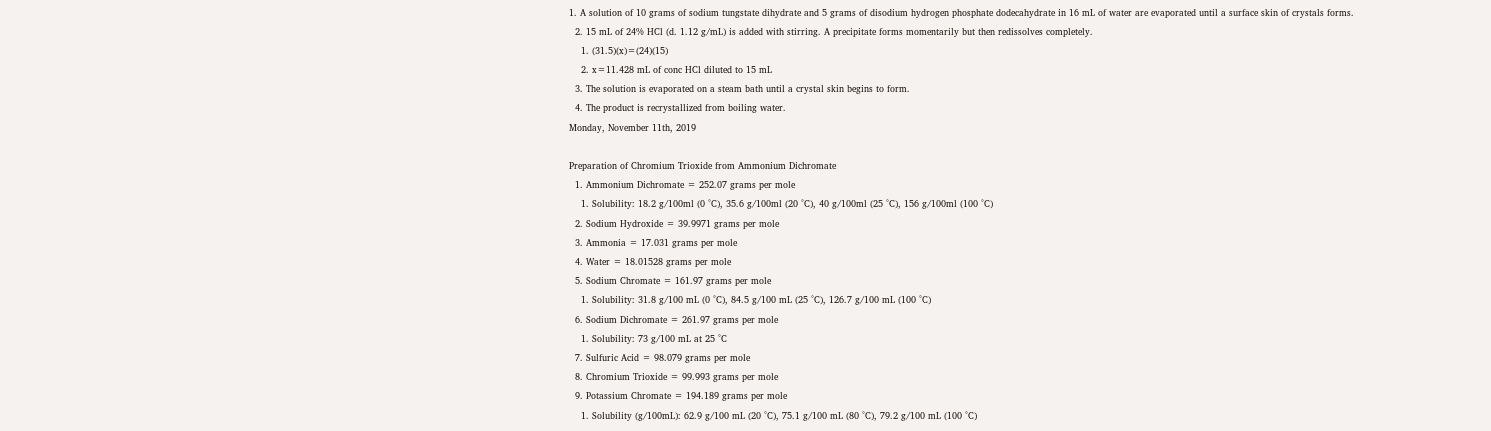1. A solution of 10 grams of sodium tungstate dihydrate and 5 grams of disodium hydrogen phosphate dodecahydrate in 16 mL of water are evaporated until a surface skin of crystals forms.
  2. 15 mL of 24% HCl (d. 1.12 g/mL) is added with stirring. A precipitate forms momentarily but then redissolves completely.
    1. (31.5)(x)=(24)(15)
    2. x=11.428 mL of conc HCl diluted to 15 mL
  3. The solution is evaporated on a steam bath until a crystal skin begins to form.
  4. The product is recrystallized from boiling water.
Monday, November 11th, 2019

Preparation of Chromium Trioxide from Ammonium Dichromate
  1. Ammonium Dichromate = 252.07 grams per mole
    1. Solubility: 18.2 g/100ml (0 °C), 35.6 g/100ml (20 °C), 40 g/100ml (25 °C), 156 g/100ml (100 °C)
  2. Sodium Hydroxide = 39.9971 grams per mole
  3. Ammonia = 17.031 grams per mole
  4. Water = 18.01528 grams per mole
  5. Sodium Chromate = 161.97 grams per mole
    1. Solubility: 31.8 g/100 mL (0 °C), 84.5 g/100 mL (25 °C), 126.7 g/100 mL (100 °C)
  6. Sodium Dichromate = 261.97 grams per mole
    1. Solubility: 73 g/100 mL at 25 °C
  7. Sulfuric Acid = 98.079 grams per mole
  8. Chromium Trioxide = 99.993 grams per mole
  9. Potassium Chromate = 194.189 grams per mole
    1. Solubility (g/100mL): 62.9 g/100 mL (20 °C), 75.1 g/100 mL (80 °C), 79.2 g/100 mL (100 °C)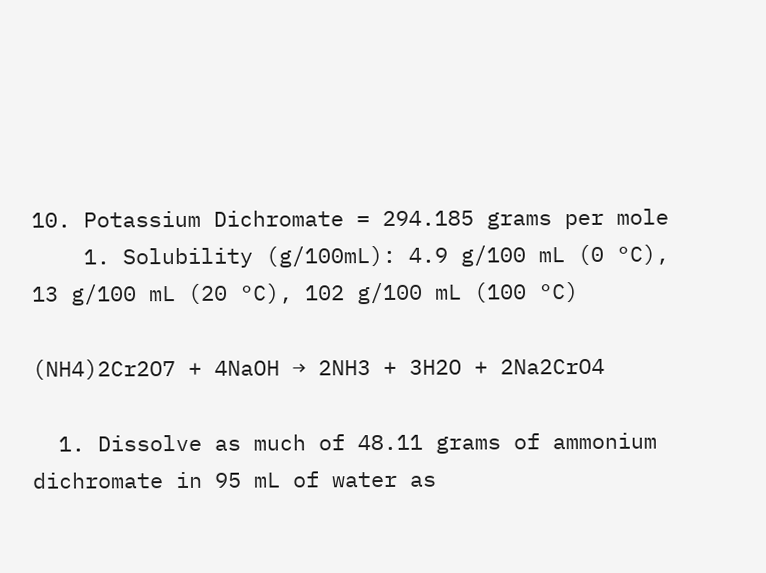10. Potassium Dichromate = 294.185 grams per mole
    1. Solubility (g/100mL): 4.9 g/100 mL (0 °C), 13 g/100 mL (20 °C), 102 g/100 mL (100 °C)

(NH4)2Cr2O7 + 4NaOH → 2NH3 + 3H2O + 2Na2CrO4

  1. Dissolve as much of 48.11 grams of ammonium dichromate in 95 mL of water as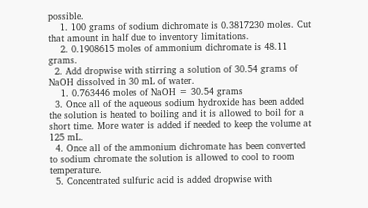possible.
    1. 100 grams of sodium dichromate is 0.3817230 moles. Cut that amount in half due to inventory limitations.
    2. 0.1908615 moles of ammonium dichromate is 48.11 grams.
  2. Add dropwise with stirring a solution of 30.54 grams of NaOH dissolved in 30 mL of water.
    1. 0.763446 moles of NaOH = 30.54 grams
  3. Once all of the aqueous sodium hydroxide has been added the solution is heated to boiling and it is allowed to boil for a short time. More water is added if needed to keep the volume at 125 mL.
  4. Once all of the ammonium dichromate has been converted to sodium chromate the solution is allowed to cool to room temperature.
  5. Concentrated sulfuric acid is added dropwise with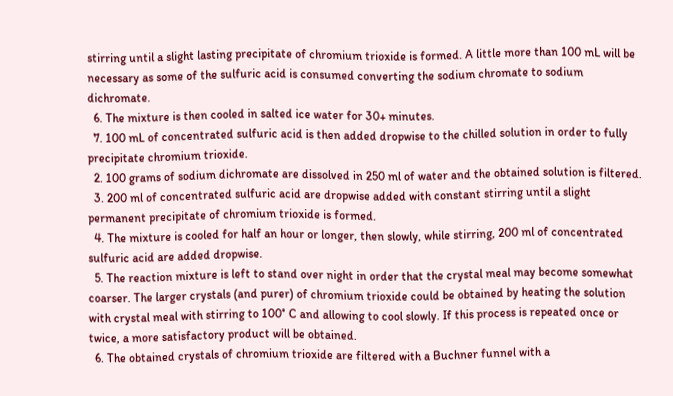stirring until a slight lasting precipitate of chromium trioxide is formed. A little more than 100 mL will be necessary as some of the sulfuric acid is consumed converting the sodium chromate to sodium dichromate.
  6. The mixture is then cooled in salted ice water for 30+ minutes.
  7. 100 mL of concentrated sulfuric acid is then added dropwise to the chilled solution in order to fully precipitate chromium trioxide.
  2. 100 grams of sodium dichromate are dissolved in 250 ml of water and the obtained solution is filtered.
  3. 200 ml of concentrated sulfuric acid are dropwise added with constant stirring until a slight permanent precipitate of chromium trioxide is formed.
  4. The mixture is cooled for half an hour or longer, then slowly, while stirring, 200 ml of concentrated sulfuric acid are added dropwise.
  5. The reaction mixture is left to stand over night in order that the crystal meal may become somewhat coarser. The larger crystals (and purer) of chromium trioxide could be obtained by heating the solution with crystal meal with stirring to 100° C and allowing to cool slowly. If this process is repeated once or twice, a more satisfactory product will be obtained.
  6. The obtained crystals of chromium trioxide are filtered with a Buchner funnel with a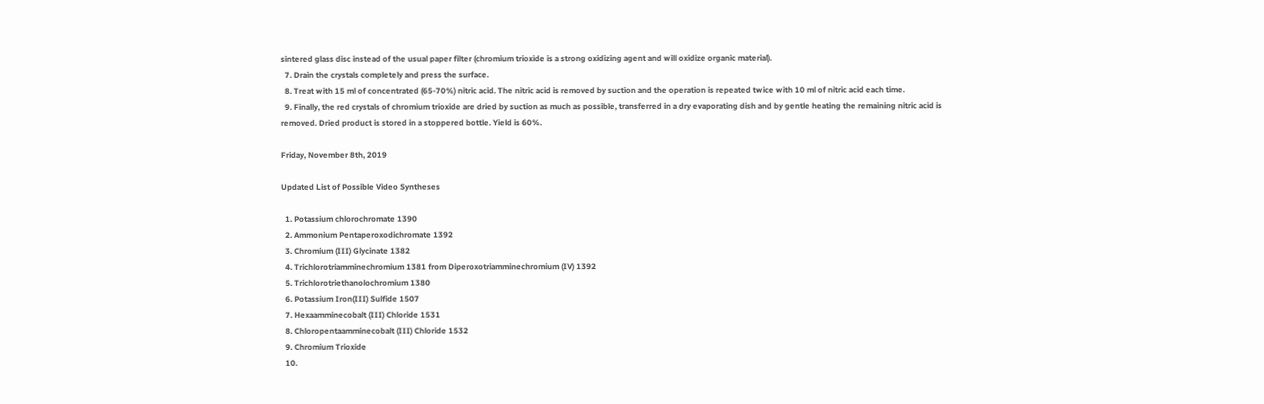sintered glass disc instead of the usual paper filter (chromium trioxide is a strong oxidizing agent and will oxidize organic material).
  7. Drain the crystals completely and press the surface.
  8. Treat with 15 ml of concentrated (65-70%) nitric acid. The nitric acid is removed by suction and the operation is repeated twice with 10 ml of nitric acid each time.
  9. Finally, the red crystals of chromium trioxide are dried by suction as much as possible, transferred in a dry evaporating dish and by gentle heating the remaining nitric acid is removed. Dried product is stored in a stoppered bottle. Yield is 60%.

Friday, November 8th, 2019

Updated List of Possible Video Syntheses

  1. Potassium chlorochromate 1390
  2. Ammonium Pentaperoxodichromate 1392
  3. Chromium (III) Glycinate 1382
  4. Trichlorotriamminechromium 1381 from Diperoxotriamminechromium (IV) 1392
  5. Trichlorotriethanolochromium 1380
  6. Potassium Iron(III) Sulfide 1507
  7. Hexaamminecobalt (III) Chloride 1531
  8. Chloropentaamminecobalt (III) Chloride 1532
  9. Chromium Trioxide
  10.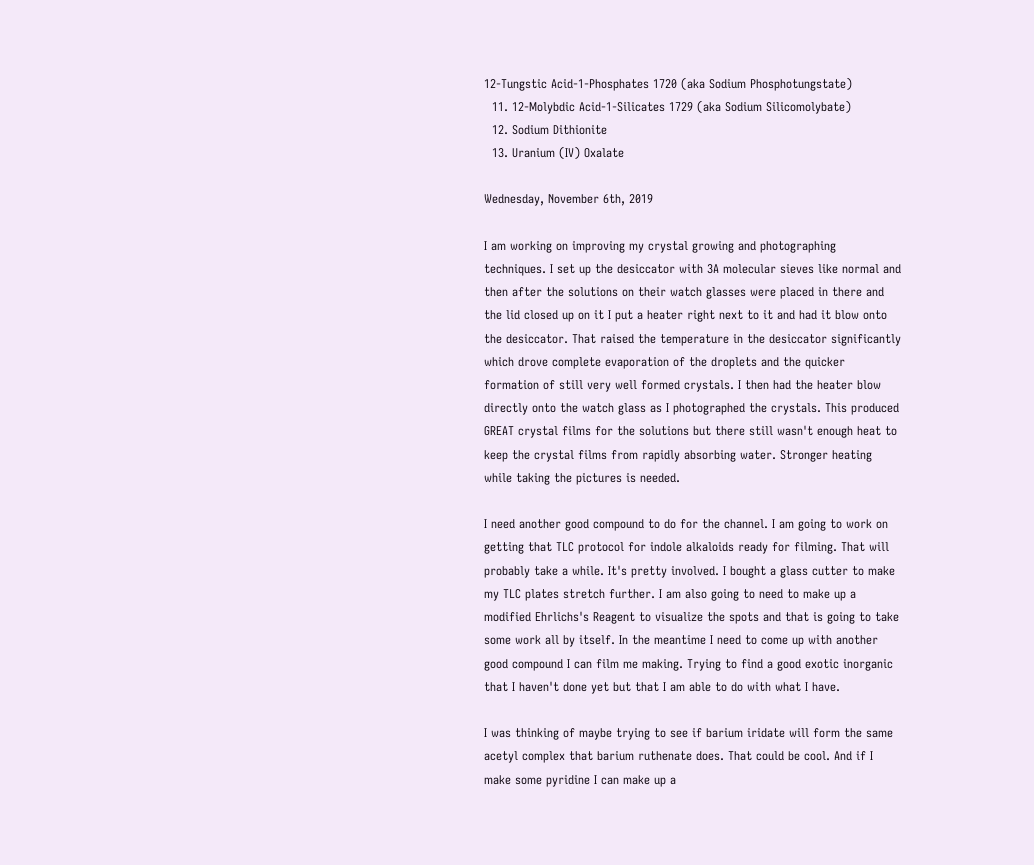12-Tungstic Acid-1-Phosphates 1720 (aka Sodium Phosphotungstate)
  11. 12-Molybdic Acid-1-Silicates 1729 (aka Sodium Silicomolybate)
  12. Sodium Dithionite
  13. Uranium (IV) Oxalate

Wednesday, November 6th, 2019

I am working on improving my crystal growing and photographing techniques. I set up the desiccator with 3A molecular sieves like normal and then after the solutions on their watch glasses were placed in there and the lid closed up on it I put a heater right next to it and had it blow onto the desiccator. That raised the temperature in the desiccator significantly which drove complete evaporation of the droplets and the quicker formation of still very well formed crystals. I then had the heater blow directly onto the watch glass as I photographed the crystals. This produced GREAT crystal films for the solutions but there still wasn't enough heat to keep the crystal films from rapidly absorbing water. Stronger heating while taking the pictures is needed.

I need another good compound to do for the channel. I am going to work on getting that TLC protocol for indole alkaloids ready for filming. That will probably take a while. It's pretty involved. I bought a glass cutter to make my TLC plates stretch further. I am also going to need to make up a modified Ehrlichs's Reagent to visualize the spots and that is going to take some work all by itself. In the meantime I need to come up with another good compound I can film me making. Trying to find a good exotic inorganic that I haven't done yet but that I am able to do with what I have.

I was thinking of maybe trying to see if barium iridate will form the same acetyl complex that barium ruthenate does. That could be cool. And if I make some pyridine I can make up a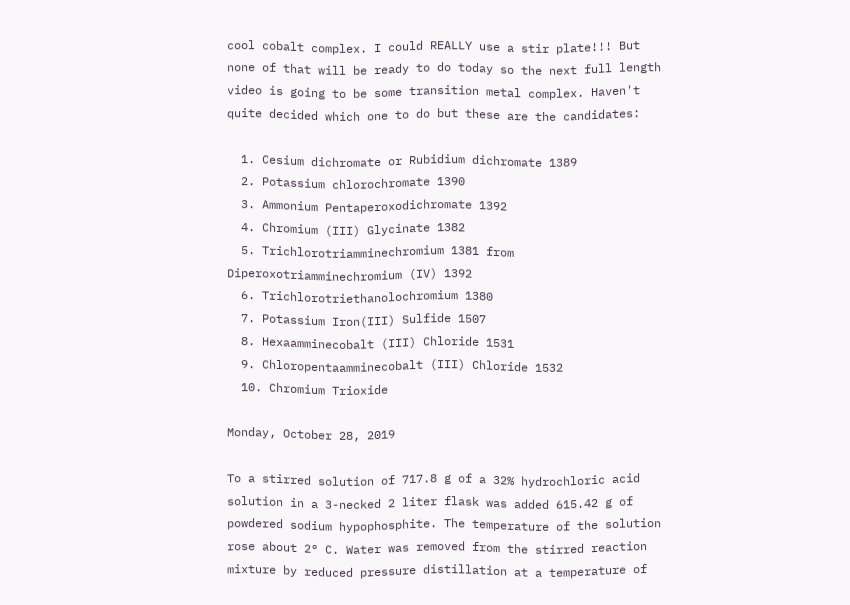cool cobalt complex. I could REALLY use a stir plate!!! But none of that will be ready to do today so the next full length video is going to be some transition metal complex. Haven't quite decided which one to do but these are the candidates:

  1. Cesium dichromate or Rubidium dichromate 1389
  2. Potassium chlorochromate 1390
  3. Ammonium Pentaperoxodichromate 1392
  4. Chromium (III) Glycinate 1382
  5. Trichlorotriamminechromium 1381 from Diperoxotriamminechromium (IV) 1392
  6. Trichlorotriethanolochromium 1380
  7. Potassium Iron(III) Sulfide 1507
  8. Hexaamminecobalt (III) Chloride 1531
  9. Chloropentaamminecobalt (III) Chloride 1532
  10. Chromium Trioxide

Monday, October 28, 2019

To a stirred solution of 717.8 g of a 32% hydrochloric acid solution in a 3-necked 2 liter flask was added 615.42 g of powdered sodium hypophosphite. The temperature of the solution rose about 2° C. Water was removed from the stirred reaction mixture by reduced pressure distillation at a temperature of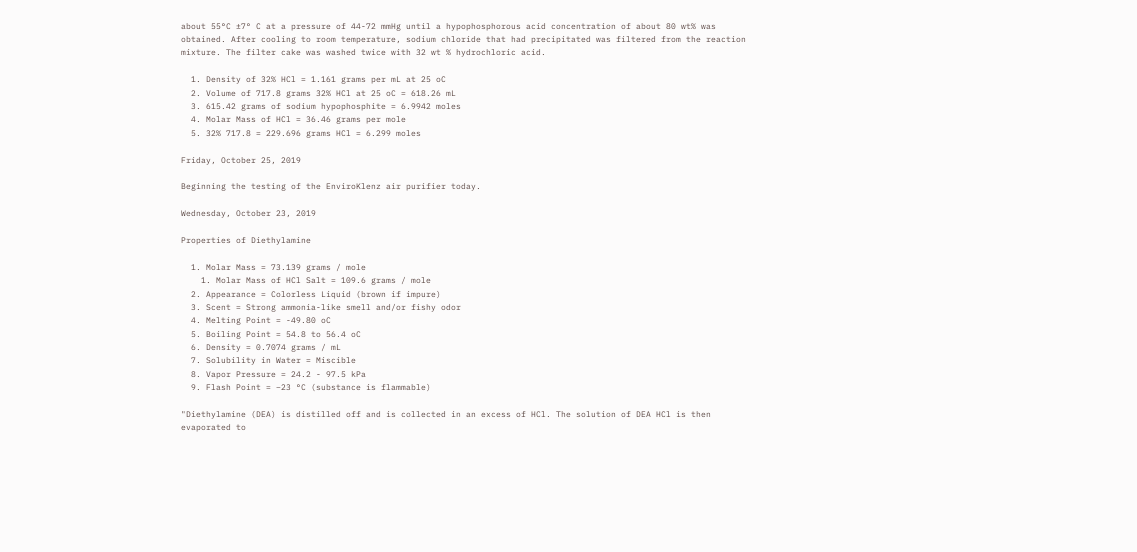about 55°C ±7° C at a pressure of 44-72 mmHg until a hypophosphorous acid concentration of about 80 wt% was obtained. After cooling to room temperature, sodium chloride that had precipitated was filtered from the reaction mixture. The filter cake was washed twice with 32 wt % hydrochloric acid.

  1. Density of 32% HCl = 1.161 grams per mL at 25 oC
  2. Volume of 717.8 grams 32% HCl at 25 oC = 618.26 mL
  3. 615.42 grams of sodium hypophosphite = 6.9942 moles
  4. Molar Mass of HCl = 36.46 grams per mole
  5. 32% 717.8 = 229.696 grams HCl = 6.299 moles

Friday, October 25, 2019

Beginning the testing of the EnviroKlenz air purifier today.

Wednesday, October 23, 2019

Properties of Diethylamine

  1. Molar Mass = 73.139 grams / mole
    1. Molar Mass of HCl Salt = 109.6 grams / mole
  2. Appearance = Colorless Liquid (brown if impure)
  3. Scent = Strong ammonia-like smell and/or fishy odor
  4. Melting Point = -49.80 oC
  5. Boiling Point = 54.8 to 56.4 oC
  6. Density = 0.7074 grams / mL
  7. Solubility in Water = Miscible
  8. Vapor Pressure = 24.2 - 97.5 kPa
  9. Flash Point = −23 °C (substance is flammable)

"Diethylamine (DEA) is distilled off and is collected in an excess of HCl. The solution of DEA HCl is then evaporated to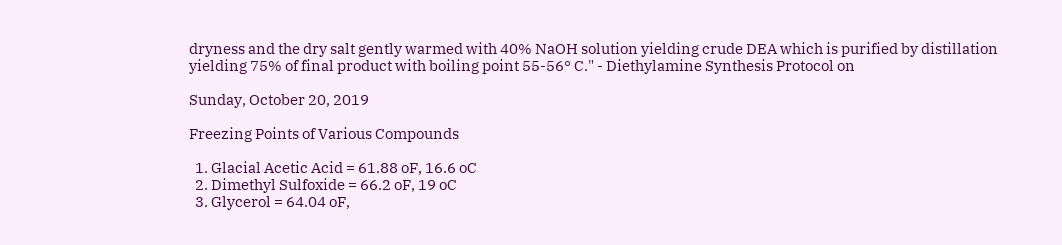dryness and the dry salt gently warmed with 40% NaOH solution yielding crude DEA which is purified by distillation yielding 75% of final product with boiling point 55-56° C." - Diethylamine Synthesis Protocol on

Sunday, October 20, 2019

Freezing Points of Various Compounds

  1. Glacial Acetic Acid = 61.88 oF, 16.6 oC
  2. Dimethyl Sulfoxide = 66.2 oF, 19 oC
  3. Glycerol = 64.04 oF,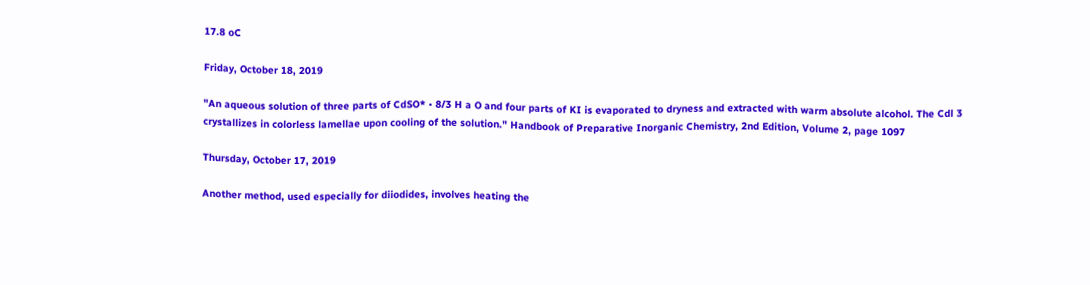17.8 oC

Friday, October 18, 2019

"An aqueous solution of three parts of CdSO* • 8/3 H a O and four parts of KI is evaporated to dryness and extracted with warm absolute alcohol. The Cdl 3 crystallizes in colorless lamellae upon cooling of the solution." Handbook of Preparative Inorganic Chemistry, 2nd Edition, Volume 2, page 1097

Thursday, October 17, 2019

Another method, used especially for diiodides, involves heating the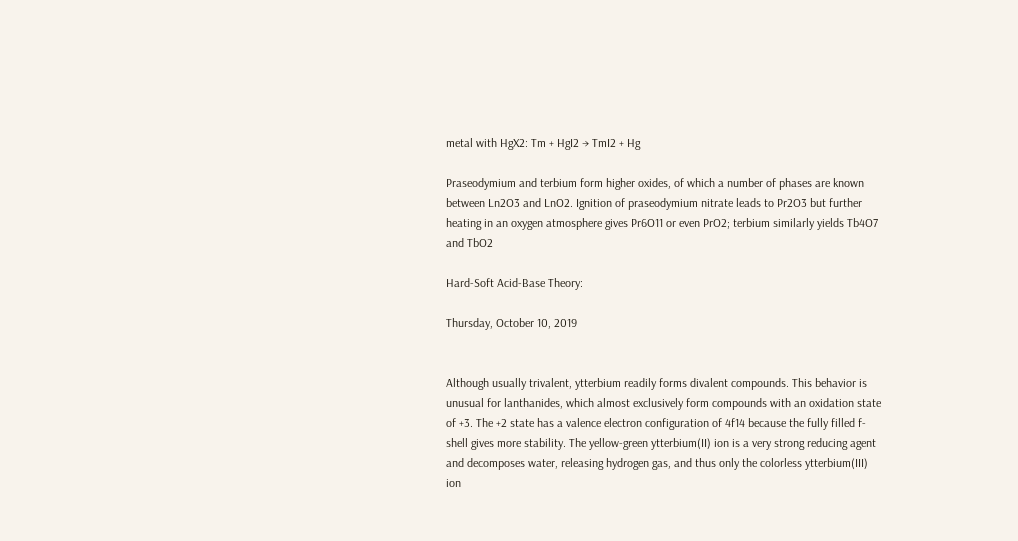metal with HgX2: Tm + HgI2 → TmI2 + Hg

Praseodymium and terbium form higher oxides, of which a number of phases are known between Ln2O3 and LnO2. Ignition of praseodymium nitrate leads to Pr2O3 but further heating in an oxygen atmosphere gives Pr6O11 or even PrO2; terbium similarly yields Tb4O7 and TbO2

Hard-Soft Acid-Base Theory:

Thursday, October 10, 2019


Although usually trivalent, ytterbium readily forms divalent compounds. This behavior is unusual for lanthanides, which almost exclusively form compounds with an oxidation state of +3. The +2 state has a valence electron configuration of 4f14 because the fully filled f-shell gives more stability. The yellow-green ytterbium(II) ion is a very strong reducing agent and decomposes water, releasing hydrogen gas, and thus only the colorless ytterbium(III) ion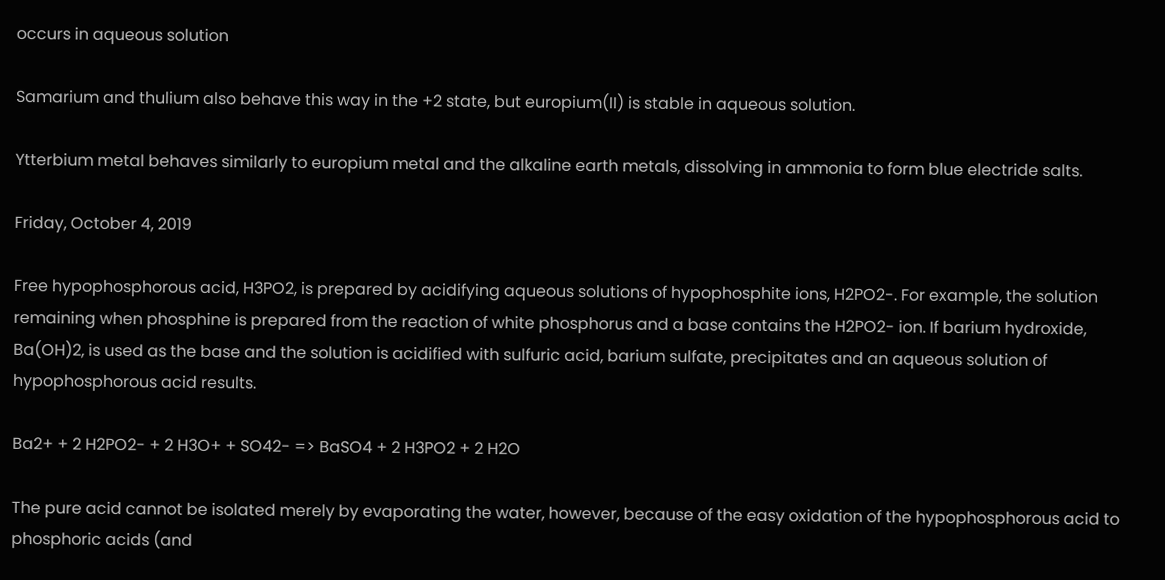occurs in aqueous solution

Samarium and thulium also behave this way in the +2 state, but europium(II) is stable in aqueous solution.

Ytterbium metal behaves similarly to europium metal and the alkaline earth metals, dissolving in ammonia to form blue electride salts.

Friday, October 4, 2019

Free hypophosphorous acid, H3PO2, is prepared by acidifying aqueous solutions of hypophosphite ions, H2PO2-. For example, the solution remaining when phosphine is prepared from the reaction of white phosphorus and a base contains the H2PO2- ion. If barium hydroxide, Ba(OH)2, is used as the base and the solution is acidified with sulfuric acid, barium sulfate, precipitates and an aqueous solution of hypophosphorous acid results.

Ba2+ + 2 H2PO2- + 2 H3O+ + SO42- => BaSO4 + 2 H3PO2 + 2 H2O

The pure acid cannot be isolated merely by evaporating the water, however, because of the easy oxidation of the hypophosphorous acid to phosphoric acids (and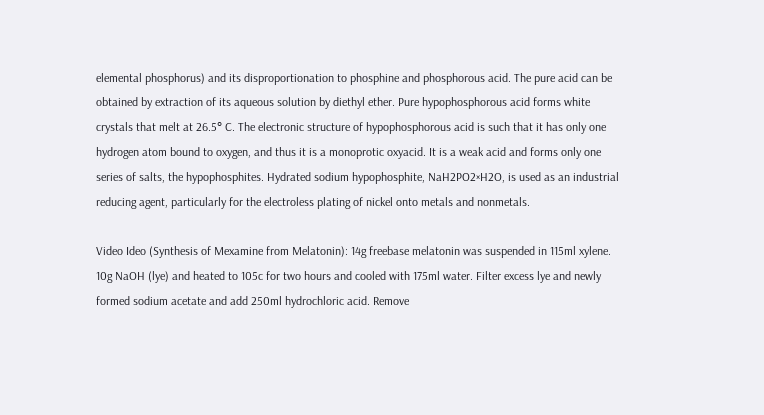elemental phosphorus) and its disproportionation to phosphine and phosphorous acid. The pure acid can be obtained by extraction of its aqueous solution by diethyl ether. Pure hypophosphorous acid forms white crystals that melt at 26.5° C. The electronic structure of hypophosphorous acid is such that it has only one hydrogen atom bound to oxygen, and thus it is a monoprotic oxyacid. It is a weak acid and forms only one series of salts, the hypophosphites. Hydrated sodium hypophosphite, NaH2PO2×H2O, is used as an industrial reducing agent, particularly for the electroless plating of nickel onto metals and nonmetals.

Video Ideo (Synthesis of Mexamine from Melatonin): 14g freebase melatonin was suspended in 115ml xylene. 10g NaOH (lye) and heated to 105c for two hours and cooled with 175ml water. Filter excess lye and newly formed sodium acetate and add 250ml hydrochloric acid. Remove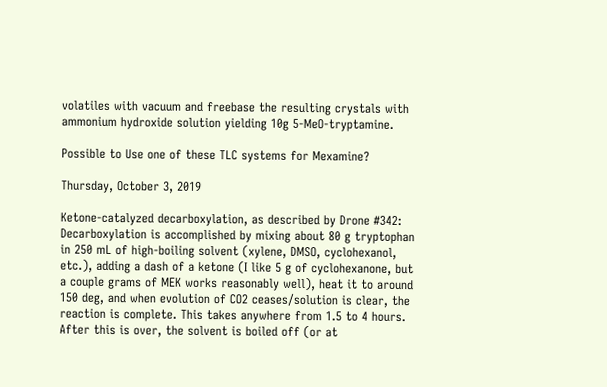volatiles with vacuum and freebase the resulting crystals with ammonium hydroxide solution yielding 10g 5-MeO-tryptamine.

Possible to Use one of these TLC systems for Mexamine?

Thursday, October 3, 2019

Ketone-catalyzed decarboxylation, as described by Drone #342:
Decarboxylation is accomplished by mixing about 80 g tryptophan in 250 mL of high-boiling solvent (xylene, DMSO, cyclohexanol, etc.), adding a dash of a ketone (I like 5 g of cyclohexanone, but a couple grams of MEK works reasonably well), heat it to around 150 deg, and when evolution of CO2 ceases/solution is clear, the reaction is complete. This takes anywhere from 1.5 to 4 hours. After this is over, the solvent is boiled off (or at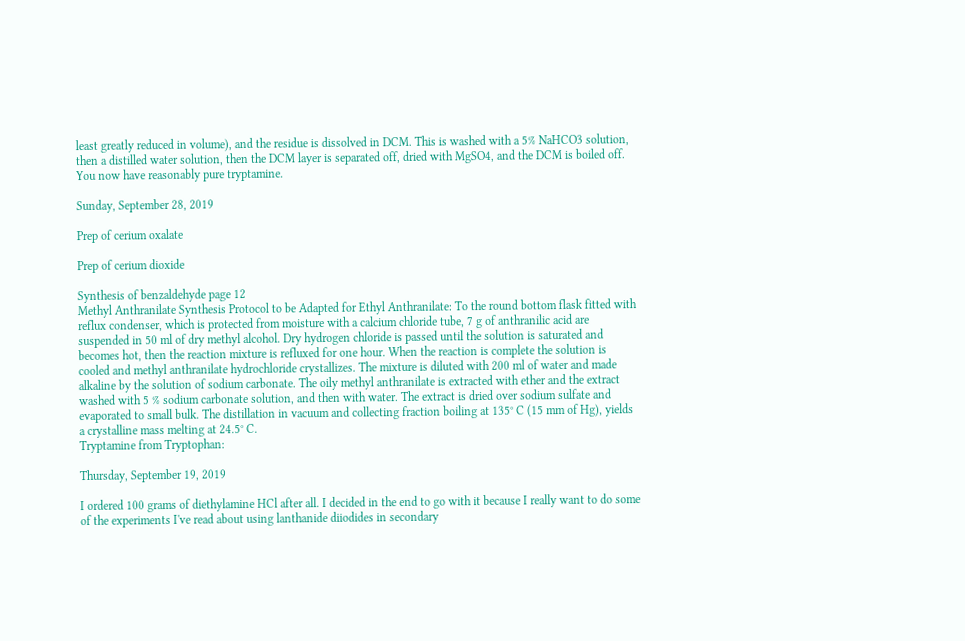least greatly reduced in volume), and the residue is dissolved in DCM. This is washed with a 5% NaHCO3 solution, then a distilled water solution, then the DCM layer is separated off, dried with MgSO4, and the DCM is boiled off. You now have reasonably pure tryptamine.

Sunday, September 28, 2019

Prep of cerium oxalate

Prep of cerium dioxide

Synthesis of benzaldehyde page 12
Methyl Anthranilate Synthesis Protocol to be Adapted for Ethyl Anthranilate: To the round bottom flask fitted with reflux condenser, which is protected from moisture with a calcium chloride tube, 7 g of anthranilic acid are suspended in 50 ml of dry methyl alcohol. Dry hydrogen chloride is passed until the solution is saturated and becomes hot, then the reaction mixture is refluxed for one hour. When the reaction is complete the solution is cooled and methyl anthranilate hydrochloride crystallizes. The mixture is diluted with 200 ml of water and made alkaline by the solution of sodium carbonate. The oily methyl anthranilate is extracted with ether and the extract washed with 5 % sodium carbonate solution, and then with water. The extract is dried over sodium sulfate and evaporated to small bulk. The distillation in vacuum and collecting fraction boiling at 135° C (15 mm of Hg), yields a crystalline mass melting at 24.5° C.
Tryptamine from Tryptophan:

Thursday, September 19, 2019

I ordered 100 grams of diethylamine HCl after all. I decided in the end to go with it because I really want to do some of the experiments I've read about using lanthanide diiodides in secondary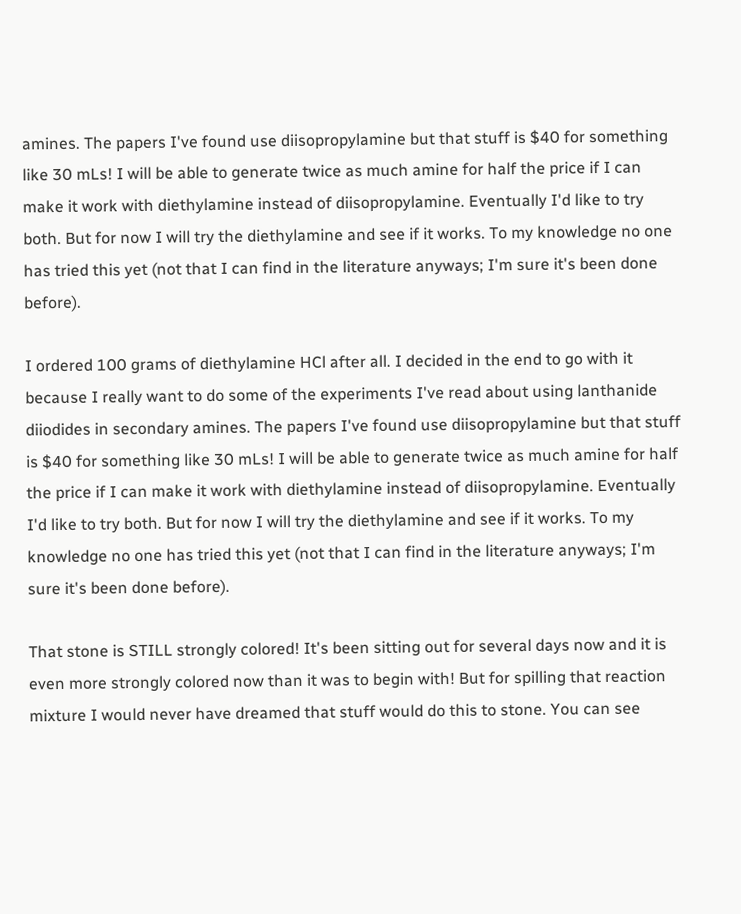amines. The papers I've found use diisopropylamine but that stuff is $40 for something like 30 mLs! I will be able to generate twice as much amine for half the price if I can make it work with diethylamine instead of diisopropylamine. Eventually I'd like to try both. But for now I will try the diethylamine and see if it works. To my knowledge no one has tried this yet (not that I can find in the literature anyways; I'm sure it's been done before).

I ordered 100 grams of diethylamine HCl after all. I decided in the end to go with it because I really want to do some of the experiments I've read about using lanthanide diiodides in secondary amines. The papers I've found use diisopropylamine but that stuff is $40 for something like 30 mLs! I will be able to generate twice as much amine for half the price if I can make it work with diethylamine instead of diisopropylamine. Eventually I'd like to try both. But for now I will try the diethylamine and see if it works. To my knowledge no one has tried this yet (not that I can find in the literature anyways; I'm sure it's been done before).

That stone is STILL strongly colored! It's been sitting out for several days now and it is even more strongly colored now than it was to begin with! But for spilling that reaction mixture I would never have dreamed that stuff would do this to stone. You can see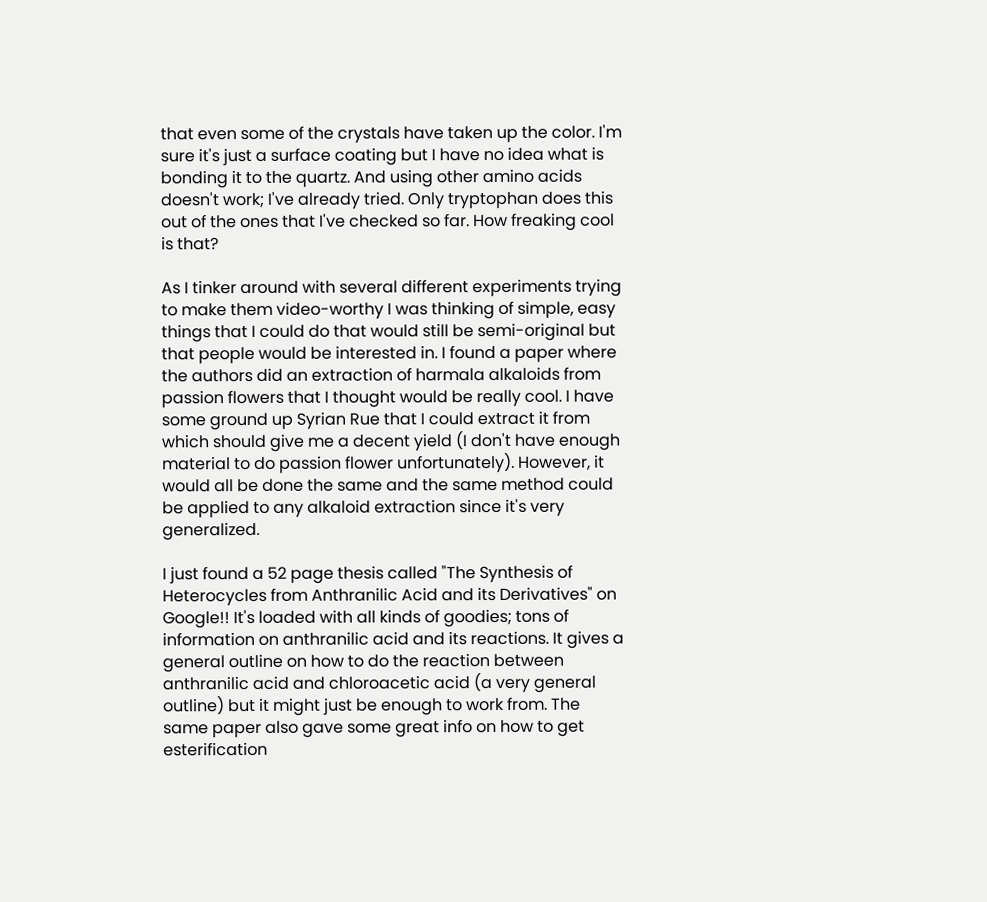that even some of the crystals have taken up the color. I'm sure it's just a surface coating but I have no idea what is bonding it to the quartz. And using other amino acids doesn't work; I've already tried. Only tryptophan does this out of the ones that I've checked so far. How freaking cool is that?

As I tinker around with several different experiments trying to make them video-worthy I was thinking of simple, easy things that I could do that would still be semi-original but that people would be interested in. I found a paper where the authors did an extraction of harmala alkaloids from passion flowers that I thought would be really cool. I have some ground up Syrian Rue that I could extract it from which should give me a decent yield (I don't have enough material to do passion flower unfortunately). However, it would all be done the same and the same method could be applied to any alkaloid extraction since it's very generalized.

I just found a 52 page thesis called "The Synthesis of Heterocycles from Anthranilic Acid and its Derivatives" on Google!! It's loaded with all kinds of goodies; tons of information on anthranilic acid and its reactions. It gives a general outline on how to do the reaction between anthranilic acid and chloroacetic acid (a very general outline) but it might just be enough to work from. The same paper also gave some great info on how to get esterification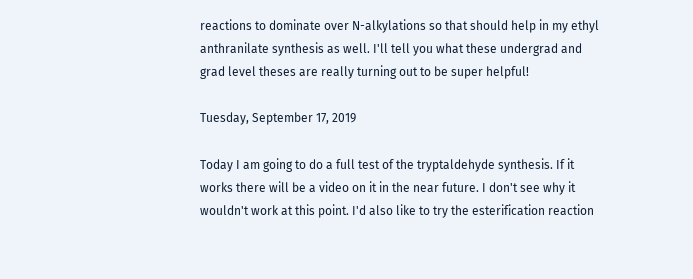reactions to dominate over N-alkylations so that should help in my ethyl anthranilate synthesis as well. I'll tell you what these undergrad and grad level theses are really turning out to be super helpful!

Tuesday, September 17, 2019

Today I am going to do a full test of the tryptaldehyde synthesis. If it works there will be a video on it in the near future. I don't see why it wouldn't work at this point. I'd also like to try the esterification reaction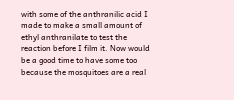with some of the anthranilic acid I made to make a small amount of ethyl anthranilate to test the reaction before I film it. Now would be a good time to have some too because the mosquitoes are a real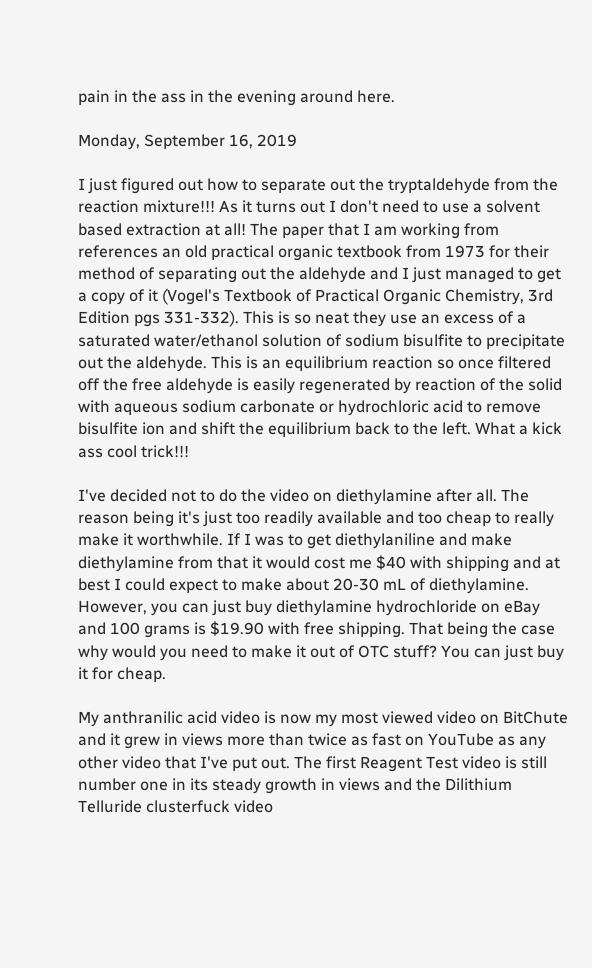pain in the ass in the evening around here.

Monday, September 16, 2019

I just figured out how to separate out the tryptaldehyde from the reaction mixture!!! As it turns out I don't need to use a solvent based extraction at all! The paper that I am working from references an old practical organic textbook from 1973 for their method of separating out the aldehyde and I just managed to get a copy of it (Vogel's Textbook of Practical Organic Chemistry, 3rd Edition pgs 331-332). This is so neat they use an excess of a saturated water/ethanol solution of sodium bisulfite to precipitate out the aldehyde. This is an equilibrium reaction so once filtered off the free aldehyde is easily regenerated by reaction of the solid with aqueous sodium carbonate or hydrochloric acid to remove bisulfite ion and shift the equilibrium back to the left. What a kick ass cool trick!!!

I've decided not to do the video on diethylamine after all. The reason being it's just too readily available and too cheap to really make it worthwhile. If I was to get diethylaniline and make diethylamine from that it would cost me $40 with shipping and at best I could expect to make about 20-30 mL of diethylamine. However, you can just buy diethylamine hydrochloride on eBay and 100 grams is $19.90 with free shipping. That being the case why would you need to make it out of OTC stuff? You can just buy it for cheap.

My anthranilic acid video is now my most viewed video on BitChute and it grew in views more than twice as fast on YouTube as any other video that I've put out. The first Reagent Test video is still number one in its steady growth in views and the Dilithium Telluride clusterfuck video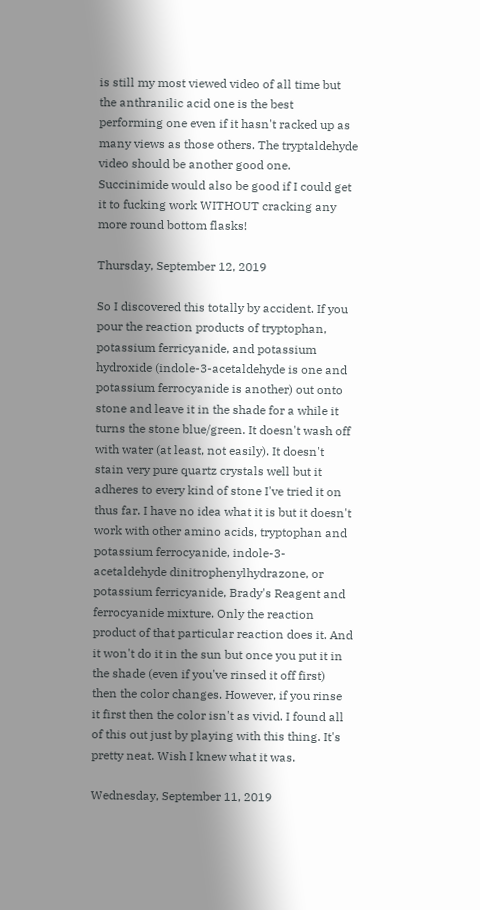is still my most viewed video of all time but the anthranilic acid one is the best performing one even if it hasn't racked up as many views as those others. The tryptaldehyde video should be another good one. Succinimide would also be good if I could get it to fucking work WITHOUT cracking any more round bottom flasks!

Thursday, September 12, 2019

So I discovered this totally by accident. If you pour the reaction products of tryptophan, potassium ferricyanide, and potassium hydroxide (indole-3-acetaldehyde is one and potassium ferrocyanide is another) out onto stone and leave it in the shade for a while it turns the stone blue/green. It doesn't wash off with water (at least, not easily). It doesn't stain very pure quartz crystals well but it adheres to every kind of stone I've tried it on thus far. I have no idea what it is but it doesn't work with other amino acids, tryptophan and potassium ferrocyanide, indole-3-acetaldehyde dinitrophenylhydrazone, or potassium ferricyanide, Brady's Reagent and ferrocyanide mixture. Only the reaction product of that particular reaction does it. And it won't do it in the sun but once you put it in the shade (even if you've rinsed it off first) then the color changes. However, if you rinse it first then the color isn't as vivid. I found all of this out just by playing with this thing. It's pretty neat. Wish I knew what it was.

Wednesday, September 11, 2019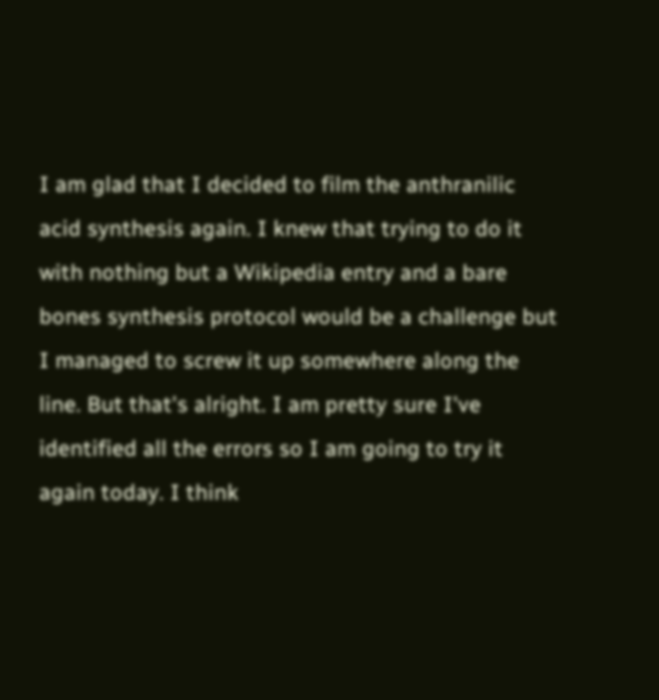I am glad that I decided to film the anthranilic acid synthesis again. I knew that trying to do it with nothing but a Wikipedia entry and a bare bones synthesis protocol would be a challenge but I managed to screw it up somewhere along the line. But that's alright. I am pretty sure I've identified all the errors so I am going to try it again today. I think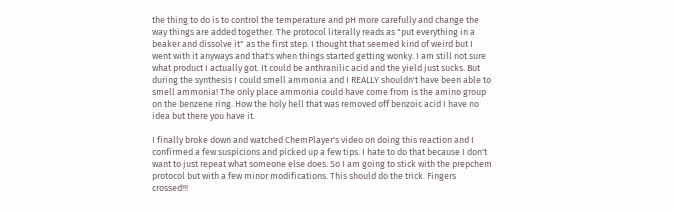the thing to do is to control the temperature and pH more carefully and change the way things are added together. The protocol literally reads as "put everything in a beaker and dissolve it" as the first step. I thought that seemed kind of weird but I went with it anyways and that's when things started getting wonky. I am still not sure what product I actually got. It could be anthranilic acid and the yield just sucks. But during the synthesis I could smell ammonia and I REALLY shouldn't have been able to smell ammonia! The only place ammonia could have come from is the amino group on the benzene ring. How the holy hell that was removed off benzoic acid I have no idea but there you have it.

I finally broke down and watched ChemPlayer's video on doing this reaction and I confirmed a few suspicions and picked up a few tips. I hate to do that because I don't want to just repeat what someone else does. So I am going to stick with the prepchem protocol but with a few minor modifications. This should do the trick. Fingers crossed!!!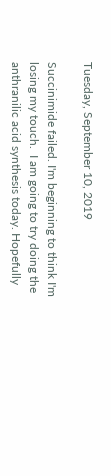Tuesday, September 10, 2019

Succinimide failed. I'm beginning to think I'm losing my touch.  I am going to try doing the anthranilic acid synthesis today. Hopefully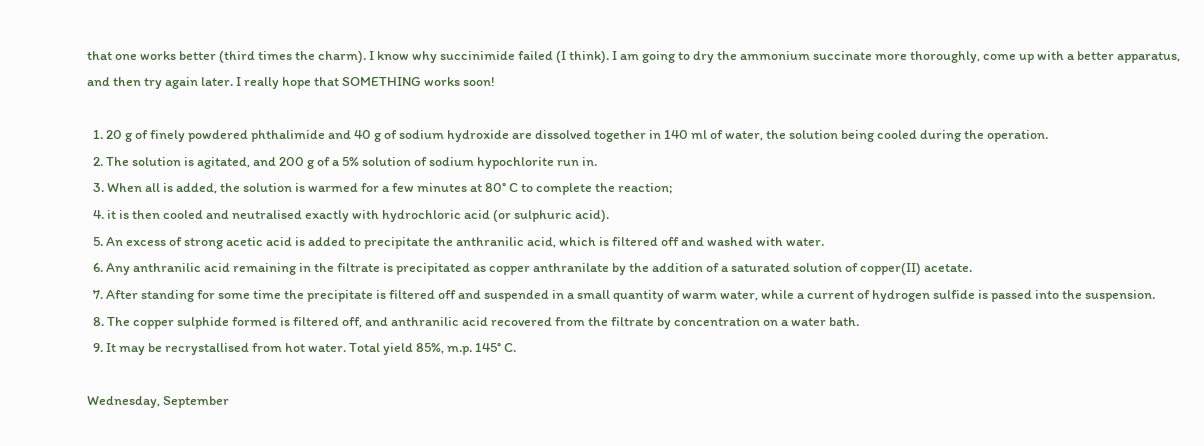that one works better (third times the charm). I know why succinimide failed (I think). I am going to dry the ammonium succinate more thoroughly, come up with a better apparatus, and then try again later. I really hope that SOMETHING works soon!

  1. 20 g of finely powdered phthalimide and 40 g of sodium hydroxide are dissolved together in 140 ml of water, the solution being cooled during the operation.
  2. The solution is agitated, and 200 g of a 5% solution of sodium hypochlorite run in.
  3. When all is added, the solution is warmed for a few minutes at 80° C to complete the reaction;
  4. it is then cooled and neutralised exactly with hydrochloric acid (or sulphuric acid).
  5. An excess of strong acetic acid is added to precipitate the anthranilic acid, which is filtered off and washed with water.
  6. Any anthranilic acid remaining in the filtrate is precipitated as copper anthranilate by the addition of a saturated solution of copper(II) acetate.
  7. After standing for some time the precipitate is filtered off and suspended in a small quantity of warm water, while a current of hydrogen sulfide is passed into the suspension.
  8. The copper sulphide formed is filtered off, and anthranilic acid recovered from the filtrate by concentration on a water bath.
  9. It may be recrystallised from hot water. Total yield 85%, m.p. 145° C.

Wednesday, September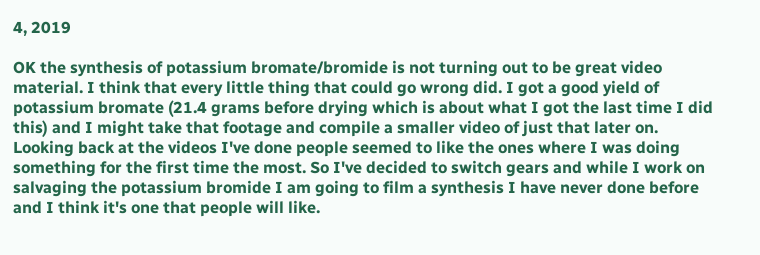4, 2019

OK the synthesis of potassium bromate/bromide is not turning out to be great video material. I think that every little thing that could go wrong did. I got a good yield of potassium bromate (21.4 grams before drying which is about what I got the last time I did this) and I might take that footage and compile a smaller video of just that later on. Looking back at the videos I've done people seemed to like the ones where I was doing something for the first time the most. So I've decided to switch gears and while I work on salvaging the potassium bromide I am going to film a synthesis I have never done before and I think it's one that people will like.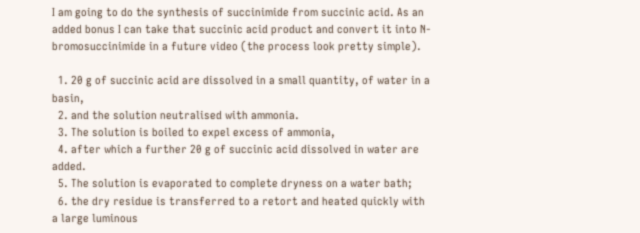I am going to do the synthesis of succinimide from succinic acid. As an added bonus I can take that succinic acid product and convert it into N-bromosuccinimide in a future video (the process look pretty simple).

  1. 20 g of succinic acid are dissolved in a small quantity, of water in a basin,
  2. and the solution neutralised with ammonia.
  3. The solution is boiled to expel excess of ammonia,
  4. after which a further 20 g of succinic acid dissolved in water are added.
  5. The solution is evaporated to complete dryness on a water bath;
  6. the dry residue is transferred to a retort and heated quickly with a large luminous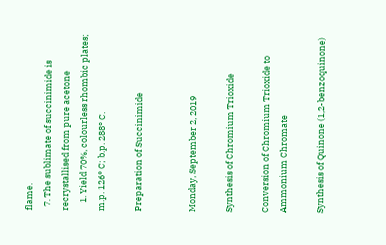flame.
  7. The sublimate of succinimide is recrystallised from pure acetone
    1. Yield 70%, colourless rhombic plates; m.p. 126° C; b.p. 288° C.

Preparation of Succinimide


Monday, September 2, 2019

Synthesis of Chromium Trioxide

Conversion of Chromium Trioxide to Ammonium Chromate

Synthesis of Quinone (1,2-benzoquinone)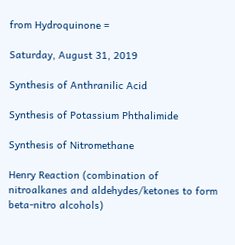from Hydroquinone =

Saturday, August 31, 2019

Synthesis of Anthranilic Acid

Synthesis of Potassium Phthalimide

Synthesis of Nitromethane

Henry Reaction (combination of nitroalkanes and aldehydes/ketones to form beta-nitro alcohols)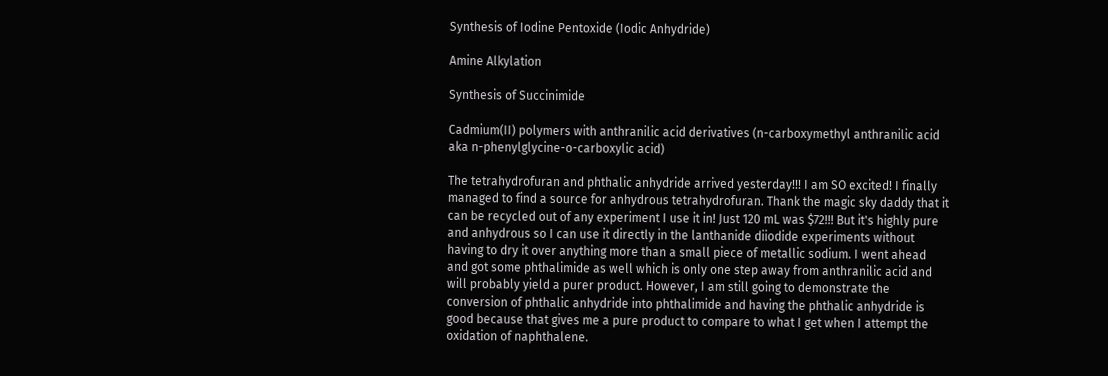Synthesis of Iodine Pentoxide (Iodic Anhydride)

Amine Alkylation

Synthesis of Succinimide

Cadmium(II) polymers with anthranilic acid derivatives (n-carboxymethyl anthranilic acid aka n-phenylglycine-o-carboxylic acid)

The tetrahydrofuran and phthalic anhydride arrived yesterday!!! I am SO excited! I finally managed to find a source for anhydrous tetrahydrofuran. Thank the magic sky daddy that it can be recycled out of any experiment I use it in! Just 120 mL was $72!!! But it's highly pure and anhydrous so I can use it directly in the lanthanide diiodide experiments without having to dry it over anything more than a small piece of metallic sodium. I went ahead and got some phthalimide as well which is only one step away from anthranilic acid and will probably yield a purer product. However, I am still going to demonstrate the conversion of phthalic anhydride into phthalimide and having the phthalic anhydride is good because that gives me a pure product to compare to what I get when I attempt the oxidation of naphthalene.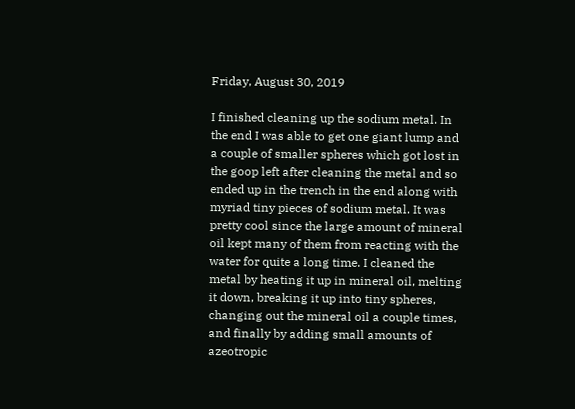Friday, August 30, 2019

I finished cleaning up the sodium metal. In the end I was able to get one giant lump and a couple of smaller spheres which got lost in the goop left after cleaning the metal and so ended up in the trench in the end along with myriad tiny pieces of sodium metal. It was pretty cool since the large amount of mineral oil kept many of them from reacting with the water for quite a long time. I cleaned the metal by heating it up in mineral oil, melting it down, breaking it up into tiny spheres, changing out the mineral oil a couple times, and finally by adding small amounts of azeotropic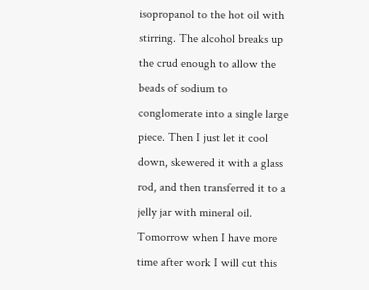isopropanol to the hot oil with stirring. The alcohol breaks up the crud enough to allow the beads of sodium to conglomerate into a single large piece. Then I just let it cool down, skewered it with a glass rod, and then transferred it to a jelly jar with mineral oil. Tomorrow when I have more time after work I will cut this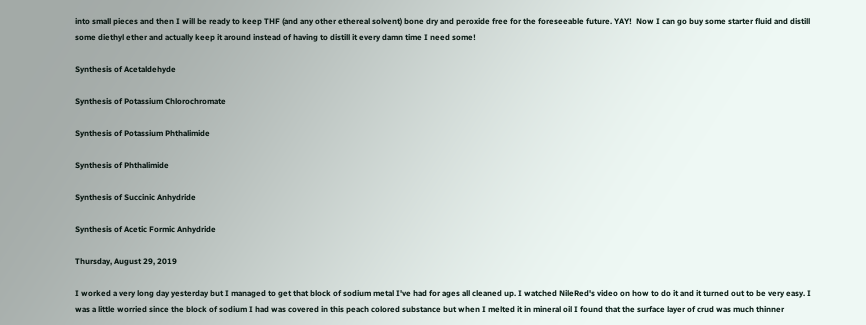into small pieces and then I will be ready to keep THF (and any other ethereal solvent) bone dry and peroxide free for the foreseeable future. YAY!  Now I can go buy some starter fluid and distill some diethyl ether and actually keep it around instead of having to distill it every damn time I need some!

Synthesis of Acetaldehyde

Synthesis of Potassium Chlorochromate

Synthesis of Potassium Phthalimide

Synthesis of Phthalimide

Synthesis of Succinic Anhydride

Synthesis of Acetic Formic Anhydride

Thursday, August 29, 2019

I worked a very long day yesterday but I managed to get that block of sodium metal I've had for ages all cleaned up. I watched NileRed's video on how to do it and it turned out to be very easy. I was a little worried since the block of sodium I had was covered in this peach colored substance but when I melted it in mineral oil I found that the surface layer of crud was much thinner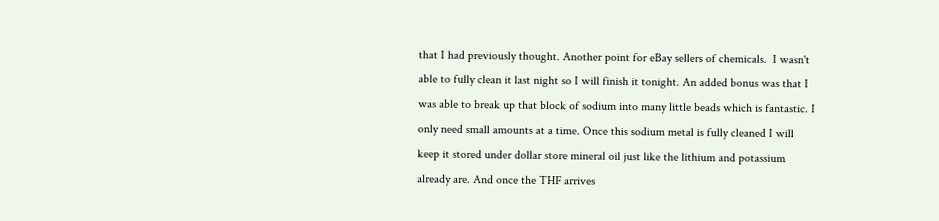that I had previously thought. Another point for eBay sellers of chemicals.  I wasn't able to fully clean it last night so I will finish it tonight. An added bonus was that I was able to break up that block of sodium into many little beads which is fantastic. I only need small amounts at a time. Once this sodium metal is fully cleaned I will keep it stored under dollar store mineral oil just like the lithium and potassium already are. And once the THF arrives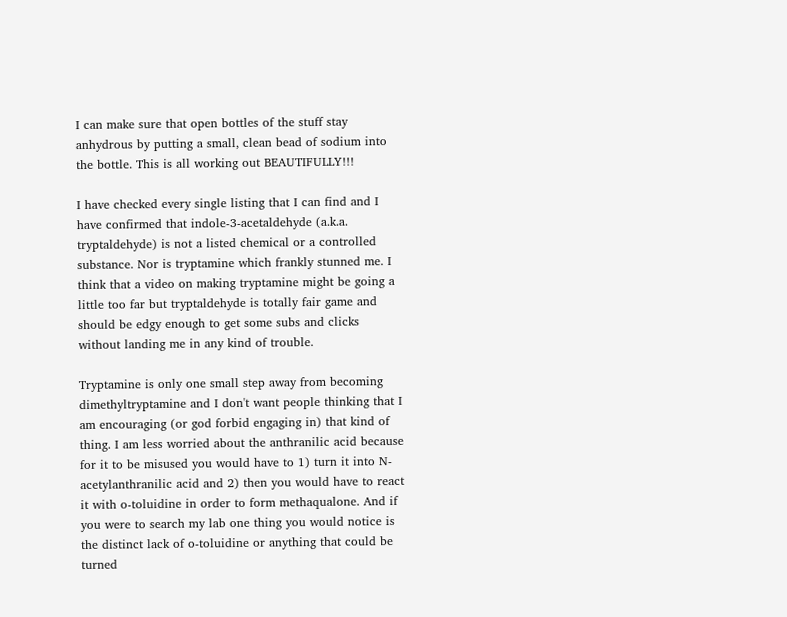I can make sure that open bottles of the stuff stay anhydrous by putting a small, clean bead of sodium into the bottle. This is all working out BEAUTIFULLY!!!

I have checked every single listing that I can find and I have confirmed that indole-3-acetaldehyde (a.k.a. tryptaldehyde) is not a listed chemical or a controlled substance. Nor is tryptamine which frankly stunned me. I think that a video on making tryptamine might be going a little too far but tryptaldehyde is totally fair game and should be edgy enough to get some subs and clicks without landing me in any kind of trouble.

Tryptamine is only one small step away from becoming dimethyltryptamine and I don't want people thinking that I am encouraging (or god forbid engaging in) that kind of thing. I am less worried about the anthranilic acid because for it to be misused you would have to 1) turn it into N-acetylanthranilic acid and 2) then you would have to react it with o-toluidine in order to form methaqualone. And if you were to search my lab one thing you would notice is the distinct lack of o-toluidine or anything that could be turned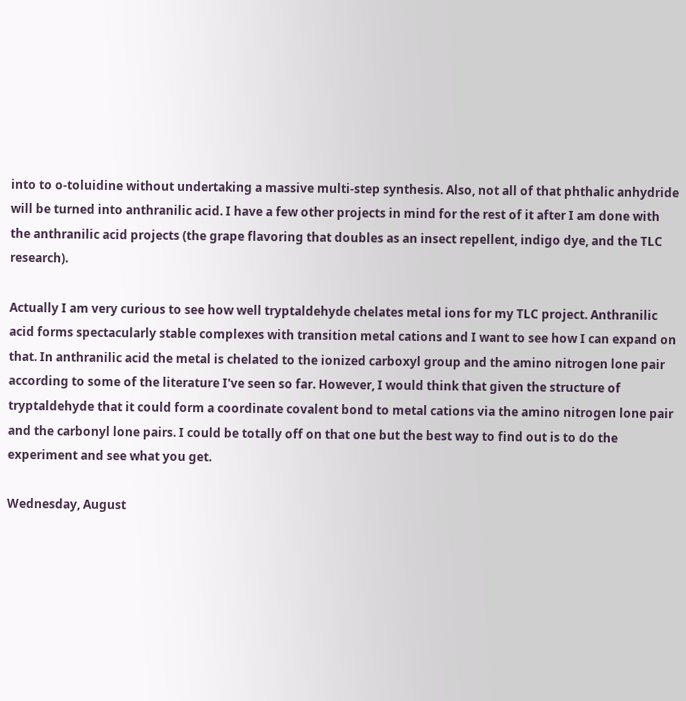into to o-toluidine without undertaking a massive multi-step synthesis. Also, not all of that phthalic anhydride will be turned into anthranilic acid. I have a few other projects in mind for the rest of it after I am done with the anthranilic acid projects (the grape flavoring that doubles as an insect repellent, indigo dye, and the TLC research).

Actually I am very curious to see how well tryptaldehyde chelates metal ions for my TLC project. Anthranilic acid forms spectacularly stable complexes with transition metal cations and I want to see how I can expand on that. In anthranilic acid the metal is chelated to the ionized carboxyl group and the amino nitrogen lone pair according to some of the literature I've seen so far. However, I would think that given the structure of tryptaldehyde that it could form a coordinate covalent bond to metal cations via the amino nitrogen lone pair and the carbonyl lone pairs. I could be totally off on that one but the best way to find out is to do the experiment and see what you get.

Wednesday, August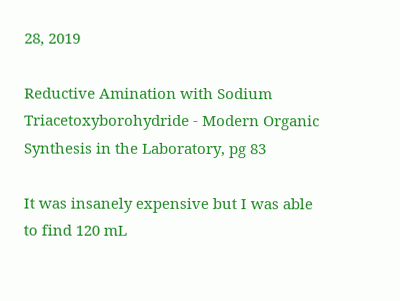28, 2019

Reductive Amination with Sodium Triacetoxyborohydride - Modern Organic Synthesis in the Laboratory, pg 83

It was insanely expensive but I was able to find 120 mL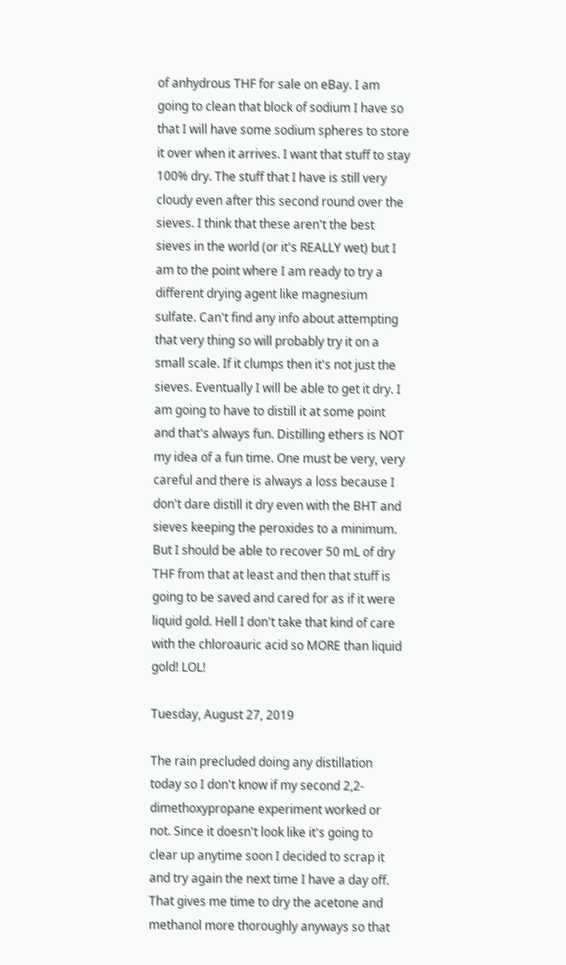of anhydrous THF for sale on eBay. I am going to clean that block of sodium I have so that I will have some sodium spheres to store it over when it arrives. I want that stuff to stay 100% dry. The stuff that I have is still very cloudy even after this second round over the sieves. I think that these aren't the best sieves in the world (or it's REALLY wet) but I am to the point where I am ready to try a different drying agent like magnesium sulfate. Can't find any info about attempting that very thing so will probably try it on a small scale. If it clumps then it's not just the sieves. Eventually I will be able to get it dry. I am going to have to distill it at some point and that's always fun. Distilling ethers is NOT my idea of a fun time. One must be very, very careful and there is always a loss because I don't dare distill it dry even with the BHT and sieves keeping the peroxides to a minimum. But I should be able to recover 50 mL of dry THF from that at least and then that stuff is going to be saved and cared for as if it were liquid gold. Hell I don't take that kind of care with the chloroauric acid so MORE than liquid gold! LOL!

Tuesday, August 27, 2019

The rain precluded doing any distillation today so I don't know if my second 2,2-dimethoxypropane experiment worked or not. Since it doesn't look like it's going to clear up anytime soon I decided to scrap it and try again the next time I have a day off. That gives me time to dry the acetone and methanol more thoroughly anyways so that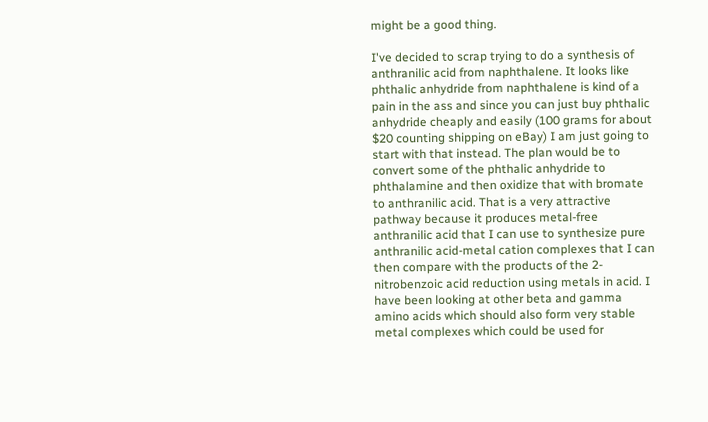might be a good thing.

I've decided to scrap trying to do a synthesis of anthranilic acid from naphthalene. It looks like phthalic anhydride from naphthalene is kind of a pain in the ass and since you can just buy phthalic anhydride cheaply and easily (100 grams for about $20 counting shipping on eBay) I am just going to start with that instead. The plan would be to convert some of the phthalic anhydride to phthalamine and then oxidize that with bromate to anthranilic acid. That is a very attractive pathway because it produces metal-free anthranilic acid that I can use to synthesize pure anthranilic acid-metal cation complexes that I can then compare with the products of the 2-nitrobenzoic acid reduction using metals in acid. I have been looking at other beta and gamma amino acids which should also form very stable metal complexes which could be used for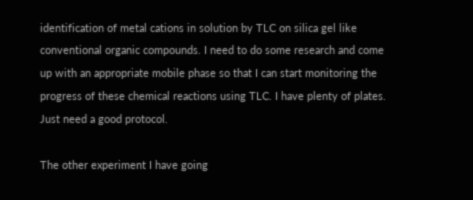identification of metal cations in solution by TLC on silica gel like conventional organic compounds. I need to do some research and come up with an appropriate mobile phase so that I can start monitoring the progress of these chemical reactions using TLC. I have plenty of plates. Just need a good protocol.

The other experiment I have going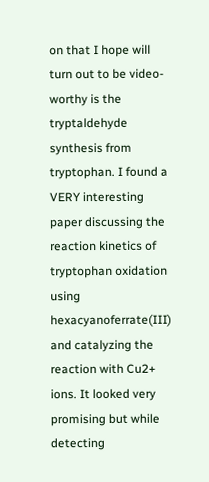on that I hope will turn out to be video-worthy is the tryptaldehyde synthesis from tryptophan. I found a VERY interesting paper discussing the reaction kinetics of tryptophan oxidation using hexacyanoferrate(III) and catalyzing the reaction with Cu2+ ions. It looked very promising but while detecting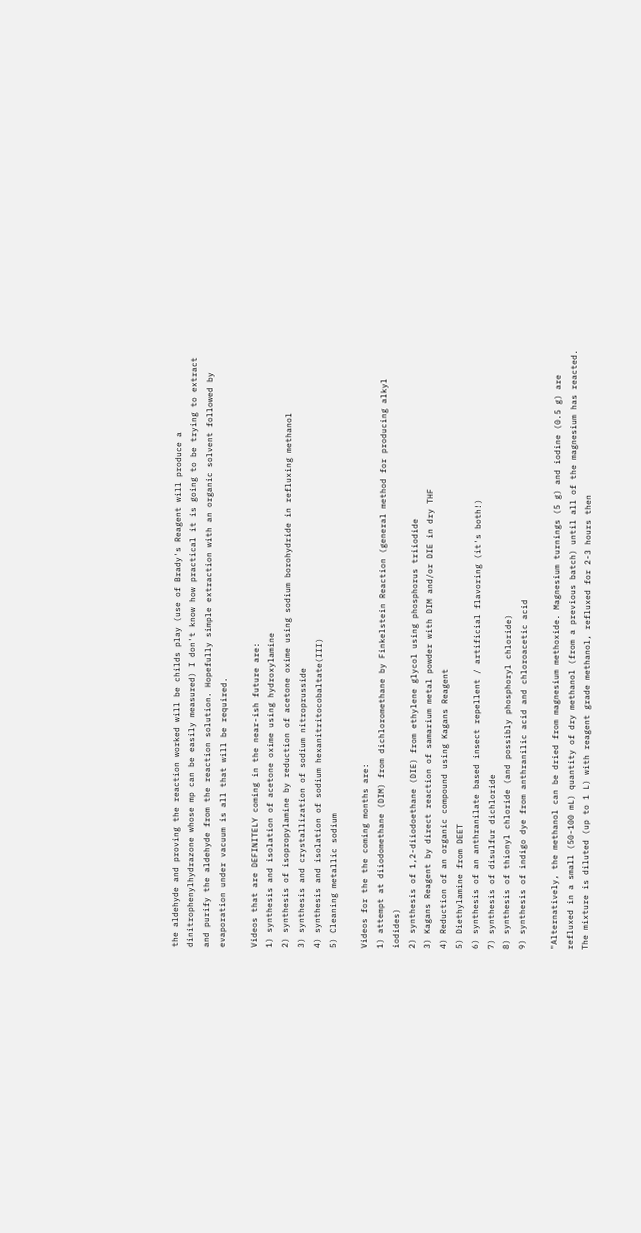the aldehyde and proving the reaction worked will be childs play (use of Brady's Reagent will produce a dinitrophenylhydrazone whose mp can be easily measured) I don't know how practical it is going to be trying to extract and purify the aldehyde from the reaction solution. Hopefully simple extraction with an organic solvent followed by evaporation under vacuum is all that will be required.

Videos that are DEFINITELY coming in the near-ish future are:
1) synthesis and isolation of acetone oxime using hydroxylamine
2) synthesis of isopropylamine by reduction of acetone oxime using sodium borohydride in refluxing methanol
3) synthesis and crystallization of sodium nitroprusside
4) synthesis and isolation of sodium hexanitritocobaltate(III)
5) Cleaning metallic sodium

Videos for the the coming months are:
1) attempt at diiodomethane (DIM) from dichloromethane by Finkelstein Reaction (general method for producing alkyl iodides)
2) synthesis of 1,2-diiodoethane (DIE) from ethylene glycol using phosphorus triiodide
3) Kagans Reagent by direct reaction of samarium metal powder with DIM and/or DIE in dry THF
4) Reduction of an organic compound using Kagans Reagent
5) Diethylamine from DEET
6) synthesis of an anthranilate based insect repellent / artificial flavoring (it's both!)
7) synthesis of disulfur dichloride
8) synthesis of thionyl chloride (and possibly phosphoryl chloride)
9) synthesis of indigo dye from anthranilic acid and chloroacetic acid

"Alternatively, the methanol can be dried from magnesium methoxide. Magnesium turnings (5 g) and iodine (0.5 g) are refluxed in a small (50-100 mL) quantity of dry methanol (from a previous batch) until all of the magnesium has reacted. The mixture is diluted (up to 1 L) with reagent grade methanol, refluxed for 2-3 hours then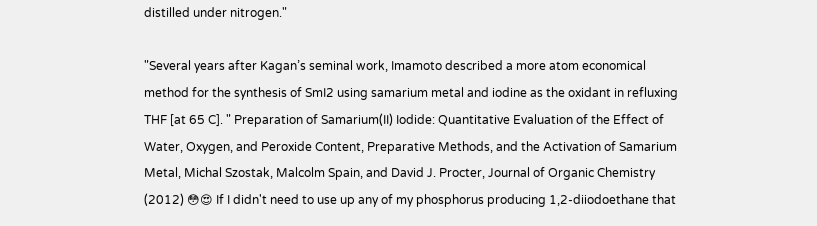distilled under nitrogen."

"Several years after Kagan’s seminal work, Imamoto described a more atom economical method for the synthesis of SmI2 using samarium metal and iodine as the oxidant in refluxing THF [at 65 C]. " Preparation of Samarium(II) Iodide: Quantitative Evaluation of the Effect of Water, Oxygen, and Peroxide Content, Preparative Methods, and the Activation of Samarium Metal, Michal Szostak, Malcolm Spain, and David J. Procter, Journal of Organic Chemistry (2012) 😳😍 If I didn't need to use up any of my phosphorus producing 1,2-diiodoethane that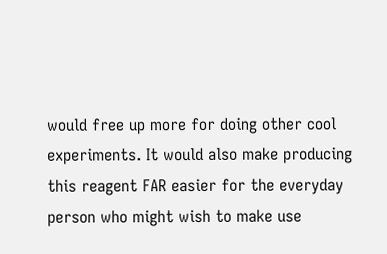would free up more for doing other cool experiments. It would also make producing this reagent FAR easier for the everyday person who might wish to make use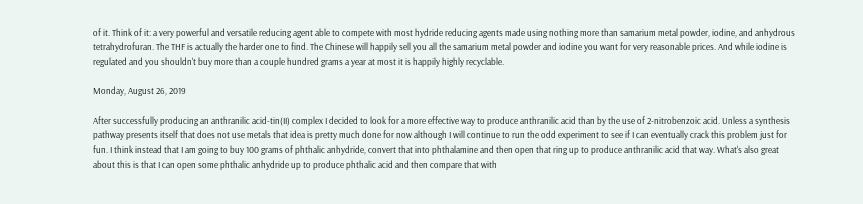of it. Think of it: a very powerful and versatile reducing agent able to compete with most hydride reducing agents made using nothing more than samarium metal powder, iodine, and anhydrous tetrahydrofuran. The THF is actually the harder one to find. The Chinese will happily sell you all the samarium metal powder and iodine you want for very reasonable prices. And while iodine is regulated and you shouldn't buy more than a couple hundred grams a year at most it is happily highly recyclable.

Monday, August 26, 2019

After successfully producing an anthranilic acid-tin(II) complex I decided to look for a more effective way to produce anthranilic acid than by the use of 2-nitrobenzoic acid. Unless a synthesis pathway presents itself that does not use metals that idea is pretty much done for now although I will continue to run the odd experiment to see if I can eventually crack this problem just for fun. I think instead that I am going to buy 100 grams of phthalic anhydride, convert that into phthalamine and then open that ring up to produce anthranilic acid that way. What's also great about this is that I can open some phthalic anhydride up to produce phthalic acid and then compare that with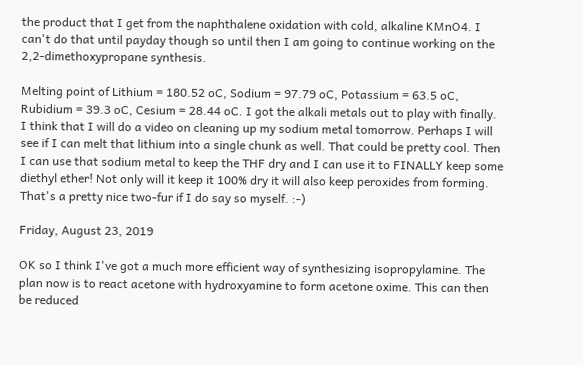the product that I get from the naphthalene oxidation with cold, alkaline KMnO4. I can't do that until payday though so until then I am going to continue working on the 2,2-dimethoxypropane synthesis.

Melting point of Lithium = 180.52 oC, Sodium = 97.79 oC, Potassium = 63.5 oC, Rubidium = 39.3 oC, Cesium = 28.44 oC. I got the alkali metals out to play with finally. I think that I will do a video on cleaning up my sodium metal tomorrow. Perhaps I will see if I can melt that lithium into a single chunk as well. That could be pretty cool. Then I can use that sodium metal to keep the THF dry and I can use it to FINALLY keep some diethyl ether! Not only will it keep it 100% dry it will also keep peroxides from forming. That's a pretty nice two-fur if I do say so myself. :-)

Friday, August 23, 2019

OK so I think I've got a much more efficient way of synthesizing isopropylamine. The plan now is to react acetone with hydroxyamine to form acetone oxime. This can then be reduced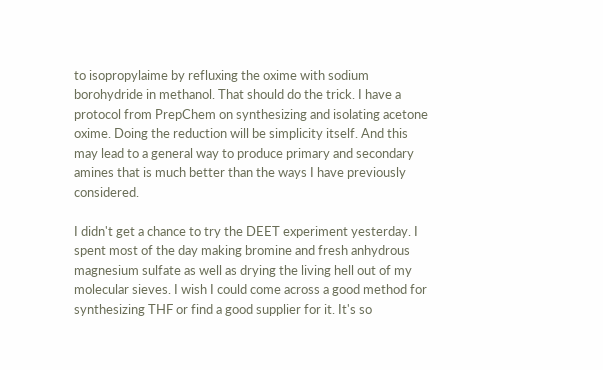to isopropylaime by refluxing the oxime with sodium borohydride in methanol. That should do the trick. I have a protocol from PrepChem on synthesizing and isolating acetone oxime. Doing the reduction will be simplicity itself. And this may lead to a general way to produce primary and secondary amines that is much better than the ways I have previously considered.

I didn't get a chance to try the DEET experiment yesterday. I spent most of the day making bromine and fresh anhydrous magnesium sulfate as well as drying the living hell out of my molecular sieves. I wish I could come across a good method for synthesizing THF or find a good supplier for it. It's so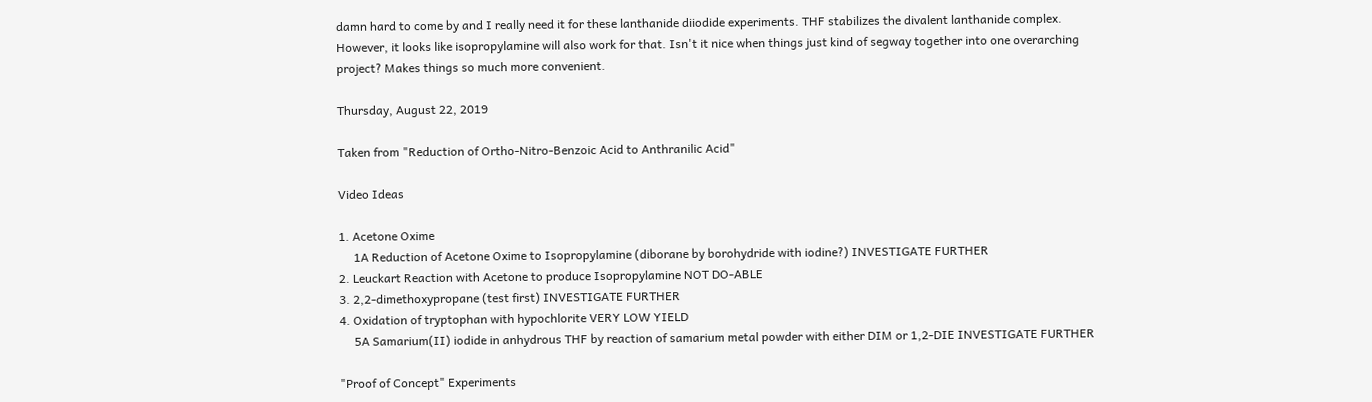damn hard to come by and I really need it for these lanthanide diiodide experiments. THF stabilizes the divalent lanthanide complex. However, it looks like isopropylamine will also work for that. Isn't it nice when things just kind of segway together into one overarching project? Makes things so much more convenient.

Thursday, August 22, 2019

Taken from "Reduction of Ortho-Nitro-Benzoic Acid to Anthranilic Acid"

Video Ideas

1. Acetone Oxime
     1A Reduction of Acetone Oxime to Isopropylamine (diborane by borohydride with iodine?) INVESTIGATE FURTHER
2. Leuckart Reaction with Acetone to produce Isopropylamine NOT DO-ABLE
3. 2,2-dimethoxypropane (test first) INVESTIGATE FURTHER
4. Oxidation of tryptophan with hypochlorite VERY LOW YIELD
     5A Samarium(II) iodide in anhydrous THF by reaction of samarium metal powder with either DIM or 1,2-DIE INVESTIGATE FURTHER

"Proof of Concept" Experiments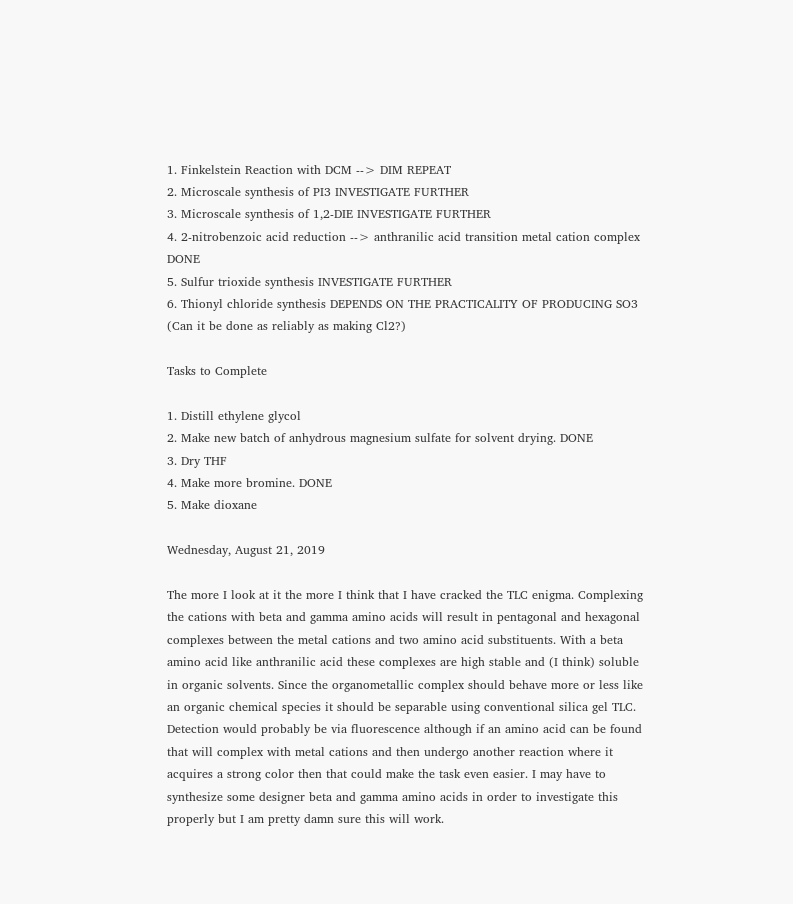1. Finkelstein Reaction with DCM --> DIM REPEAT
2. Microscale synthesis of PI3 INVESTIGATE FURTHER
3. Microscale synthesis of 1,2-DIE INVESTIGATE FURTHER
4. 2-nitrobenzoic acid reduction --> anthranilic acid transition metal cation complex DONE
5. Sulfur trioxide synthesis INVESTIGATE FURTHER
6. Thionyl chloride synthesis DEPENDS ON THE PRACTICALITY OF PRODUCING SO3 (Can it be done as reliably as making Cl2?)

Tasks to Complete

1. Distill ethylene glycol
2. Make new batch of anhydrous magnesium sulfate for solvent drying. DONE
3. Dry THF
4. Make more bromine. DONE
5. Make dioxane

Wednesday, August 21, 2019

The more I look at it the more I think that I have cracked the TLC enigma. Complexing the cations with beta and gamma amino acids will result in pentagonal and hexagonal complexes between the metal cations and two amino acid substituents. With a beta amino acid like anthranilic acid these complexes are high stable and (I think) soluble in organic solvents. Since the organometallic complex should behave more or less like an organic chemical species it should be separable using conventional silica gel TLC. Detection would probably be via fluorescence although if an amino acid can be found that will complex with metal cations and then undergo another reaction where it acquires a strong color then that could make the task even easier. I may have to synthesize some designer beta and gamma amino acids in order to investigate this properly but I am pretty damn sure this will work.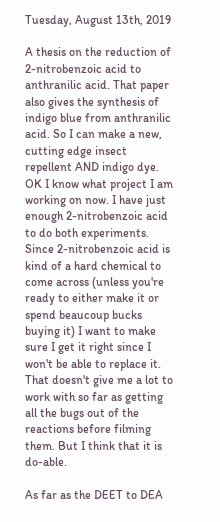Tuesday, August 13th, 2019

A thesis on the reduction of 2-nitrobenzoic acid to anthranilic acid. That paper also gives the synthesis of indigo blue from anthranilic acid. So I can make a new, cutting edge insect repellent AND indigo dye. OK I know what project I am working on now. I have just enough 2-nitrobenzoic acid to do both experiments. Since 2-nitrobenzoic acid is kind of a hard chemical to come across (unless you're ready to either make it or spend beaucoup bucks buying it) I want to make sure I get it right since I won't be able to replace it. That doesn't give me a lot to work with so far as getting all the bugs out of the reactions before filming them. But I think that it is do-able.

As far as the DEET to DEA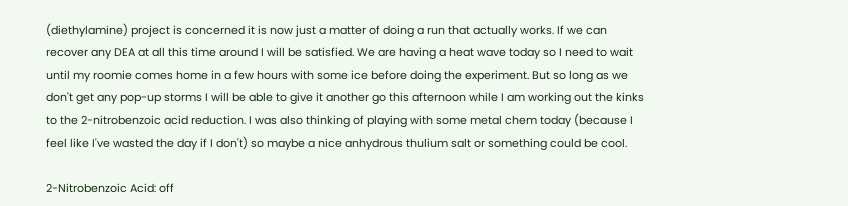(diethylamine) project is concerned it is now just a matter of doing a run that actually works. If we can recover any DEA at all this time around I will be satisfied. We are having a heat wave today so I need to wait until my roomie comes home in a few hours with some ice before doing the experiment. But so long as we don't get any pop-up storms I will be able to give it another go this afternoon while I am working out the kinks to the 2-nitrobenzoic acid reduction. I was also thinking of playing with some metal chem today (because I feel like I've wasted the day if I don't) so maybe a nice anhydrous thulium salt or something could be cool.

2-Nitrobenzoic Acid: off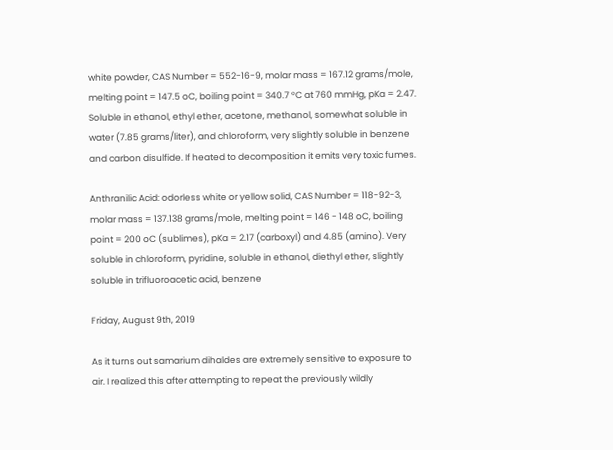white powder, CAS Number = 552-16-9, molar mass = 167.12 grams/mole, melting point = 147.5 oC, boiling point = 340.7 °C at 760 mmHg, pKa = 2.47. Soluble in ethanol, ethyl ether, acetone, methanol, somewhat soluble in water (7.85 grams/liter), and chloroform, very slightly soluble in benzene and carbon disulfide. If heated to decomposition it emits very toxic fumes.

Anthranilic Acid: odorless white or yellow solid, CAS Number = 118-92-3, molar mass = 137.138 grams/mole, melting point = 146 - 148 oC, boiling point = 200 oC (sublimes), pKa = 2.17 (carboxyl) and 4.85 (amino). Very soluble in chloroform, pyridine, soluble in ethanol, diethyl ether, slightly soluble in trifluoroacetic acid, benzene

Friday, August 9th, 2019

As it turns out samarium dihaldes are extremely sensitive to exposure to air. I realized this after attempting to repeat the previously wildly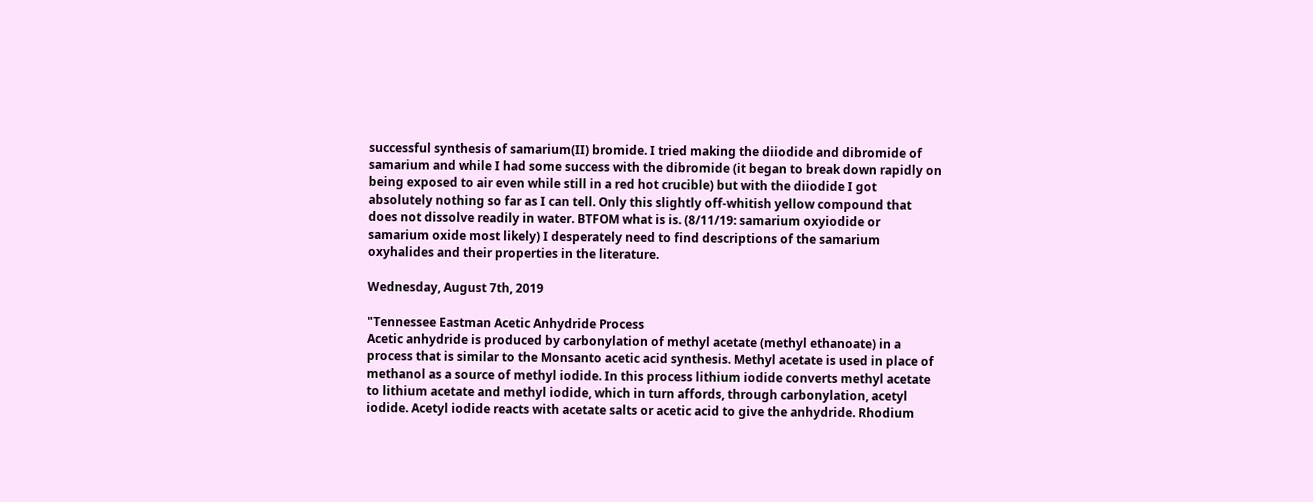successful synthesis of samarium(II) bromide. I tried making the diiodide and dibromide of samarium and while I had some success with the dibromide (it began to break down rapidly on being exposed to air even while still in a red hot crucible) but with the diiodide I got absolutely nothing so far as I can tell. Only this slightly off-whitish yellow compound that does not dissolve readily in water. BTFOM what is is. (8/11/19: samarium oxyiodide or samarium oxide most likely) I desperately need to find descriptions of the samarium oxyhalides and their properties in the literature.

Wednesday, August 7th, 2019

"Tennessee Eastman Acetic Anhydride Process
Acetic anhydride is produced by carbonylation of methyl acetate (methyl ethanoate) in a process that is similar to the Monsanto acetic acid synthesis. Methyl acetate is used in place of methanol as a source of methyl iodide. In this process lithium iodide converts methyl acetate to lithium acetate and methyl iodide, which in turn affords, through carbonylation, acetyl iodide. Acetyl iodide reacts with acetate salts or acetic acid to give the anhydride. Rhodium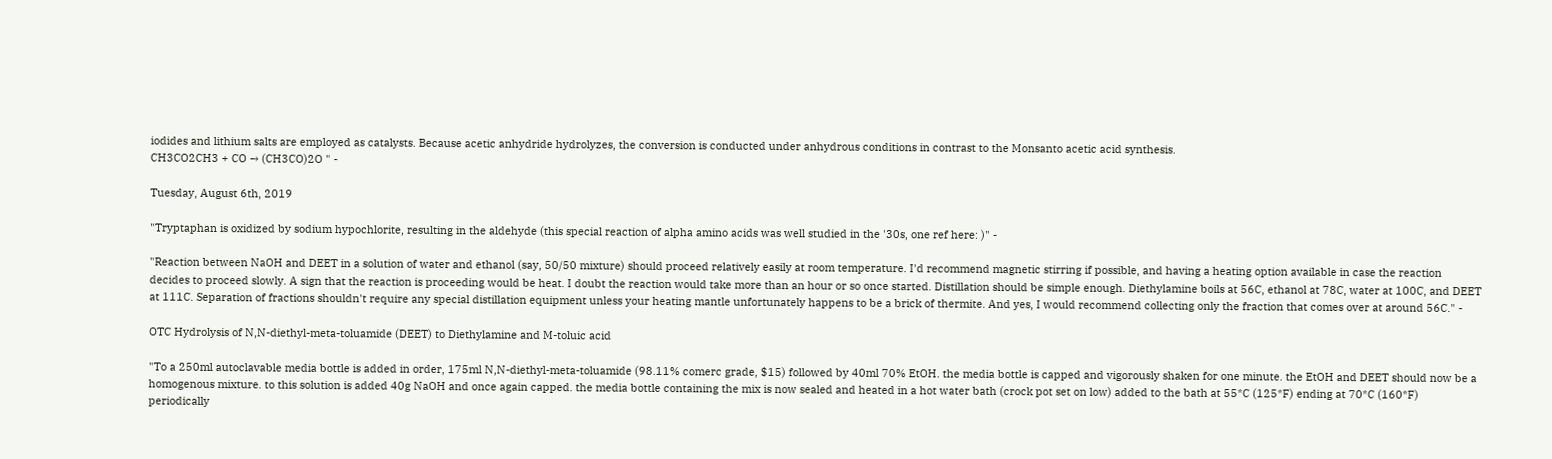iodides and lithium salts are employed as catalysts. Because acetic anhydride hydrolyzes, the conversion is conducted under anhydrous conditions in contrast to the Monsanto acetic acid synthesis.
CH3CO2CH3 + CO → (CH3CO)2O " -

Tuesday, August 6th, 2019

"Tryptaphan is oxidized by sodium hypochlorite, resulting in the aldehyde (this special reaction of alpha amino acids was well studied in the '30s, one ref here: )" -

"Reaction between NaOH and DEET in a solution of water and ethanol (say, 50/50 mixture) should proceed relatively easily at room temperature. I'd recommend magnetic stirring if possible, and having a heating option available in case the reaction decides to proceed slowly. A sign that the reaction is proceeding would be heat. I doubt the reaction would take more than an hour or so once started. Distillation should be simple enough. Diethylamine boils at 56C, ethanol at 78C, water at 100C, and DEET at 111C. Separation of fractions shouldn't require any special distillation equipment unless your heating mantle unfortunately happens to be a brick of thermite. And yes, I would recommend collecting only the fraction that comes over at around 56C." -

OTC Hydrolysis of N,N-diethyl-meta-toluamide (DEET) to Diethylamine and M-toluic acid

"To a 250ml autoclavable media bottle is added in order, 175ml N,N-diethyl-meta-toluamide (98.11% comerc grade, $15) followed by 40ml 70% EtOH. the media bottle is capped and vigorously shaken for one minute. the EtOH and DEET should now be a homogenous mixture. to this solution is added 40g NaOH and once again capped. the media bottle containing the mix is now sealed and heated in a hot water bath (crock pot set on low) added to the bath at 55*C (125*F) ending at 70*C (160*F) periodically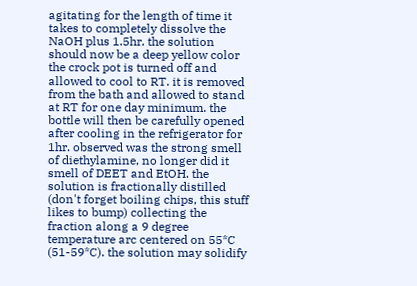agitating for the length of time it takes to completely dissolve the NaOH plus 1.5hr. the solution should now be a deep yellow color the crock pot is turned off and allowed to cool to RT. it is removed from the bath and allowed to stand at RT for one day minimum. the bottle will then be carefully opened after cooling in the refrigerator for 1hr. observed was the strong smell of diethylamine, no longer did it smell of DEET and EtOH. the solution is fractionally distilled (don't forget boiling chips, this stuff likes to bump) collecting the fraction along a 9 degree temperature arc centered on 55*C (51-59*C). the solution may solidify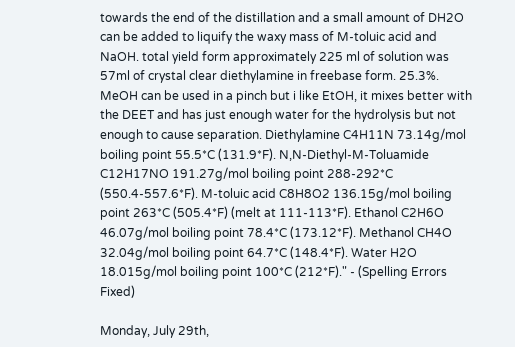towards the end of the distillation and a small amount of DH2O can be added to liquify the waxy mass of M-toluic acid and NaOH. total yield form approximately 225 ml of solution was 57ml of crystal clear diethylamine in freebase form. 25.3%.
MeOH can be used in a pinch but i like EtOH, it mixes better with the DEET and has just enough water for the hydrolysis but not enough to cause separation. Diethylamine C4H11N 73.14g/mol boiling point 55.5*C (131.9*F). N,N-Diethyl-M-Toluamide C12H17NO 191.27g/mol boiling point 288-292*C (550.4-557.6*F). M-toluic acid C8H8O2 136.15g/mol boiling point 263*C (505.4*F) (melt at 111-113*F). Ethanol C2H6O 46.07g/mol boiling point 78.4*C (173.12*F). Methanol CH4O 32.04g/mol boiling point 64.7*C (148.4*F). Water H2O 18.015g/mol boiling point 100*C (212*F)." - (Spelling Errors Fixed)

Monday, July 29th,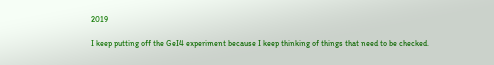2019

I keep putting off the GeI4 experiment because I keep thinking of things that need to be checked.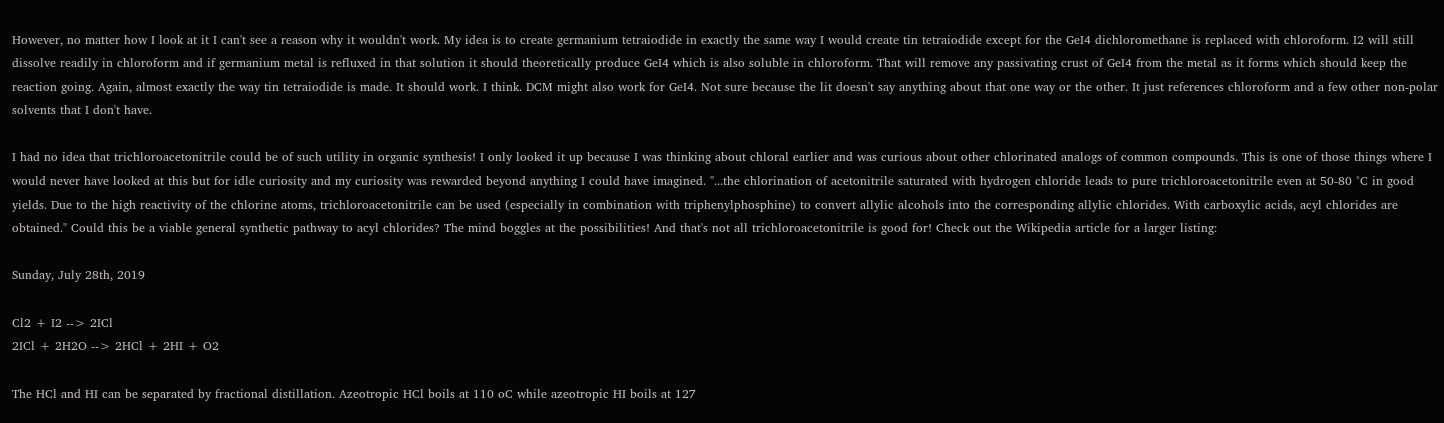However, no matter how I look at it I can't see a reason why it wouldn't work. My idea is to create germanium tetraiodide in exactly the same way I would create tin tetraiodide except for the GeI4 dichloromethane is replaced with chloroform. I2 will still dissolve readily in chloroform and if germanium metal is refluxed in that solution it should theoretically produce GeI4 which is also soluble in chloroform. That will remove any passivating crust of GeI4 from the metal as it forms which should keep the reaction going. Again, almost exactly the way tin tetraiodide is made. It should work. I think. DCM might also work for GeI4. Not sure because the lit doesn't say anything about that one way or the other. It just references chloroform and a few other non-polar solvents that I don't have.

I had no idea that trichloroacetonitrile could be of such utility in organic synthesis! I only looked it up because I was thinking about chloral earlier and was curious about other chlorinated analogs of common compounds. This is one of those things where I would never have looked at this but for idle curiosity and my curiosity was rewarded beyond anything I could have imagined. "...the chlorination of acetonitrile saturated with hydrogen chloride leads to pure trichloroacetonitrile even at 50-80 °C in good yields. Due to the high reactivity of the chlorine atoms, trichloroacetonitrile can be used (especially in combination with triphenylphosphine) to convert allylic alcohols into the corresponding allylic chlorides. With carboxylic acids, acyl chlorides are obtained." Could this be a viable general synthetic pathway to acyl chlorides? The mind boggles at the possibilities! And that's not all trichloroacetonitrile is good for! Check out the Wikipedia article for a larger listing:

Sunday, July 28th, 2019

Cl2 + I2 --> 2ICl
2ICl + 2H2O --> 2HCl + 2HI + O2

The HCl and HI can be separated by fractional distillation. Azeotropic HCl boils at 110 oC while azeotropic HI boils at 127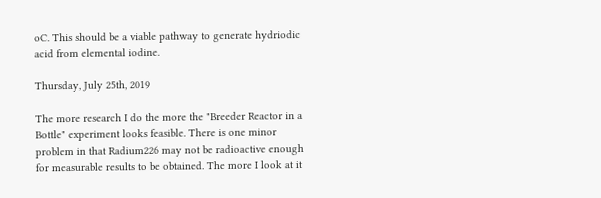oC. This should be a viable pathway to generate hydriodic acid from elemental iodine.

Thursday, July 25th, 2019

The more research I do the more the "Breeder Reactor in a Bottle" experiment looks feasible. There is one minor problem in that Radium226 may not be radioactive enough for measurable results to be obtained. The more I look at it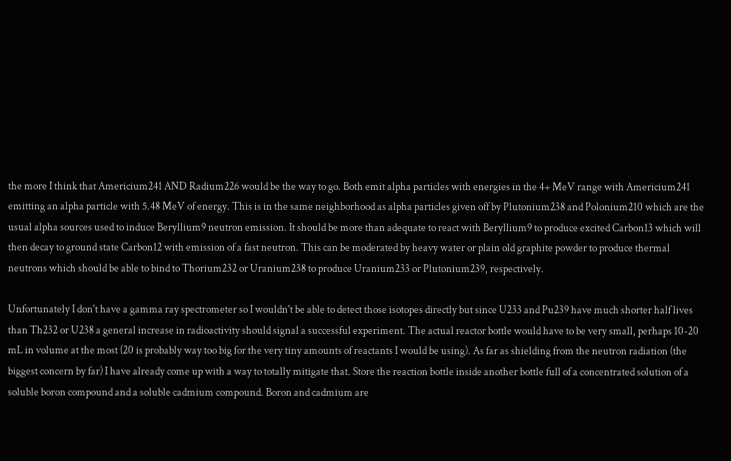the more I think that Americium241 AND Radium226 would be the way to go. Both emit alpha particles with energies in the 4+ MeV range with Americium241 emitting an alpha particle with 5.48 MeV of energy. This is in the same neighborhood as alpha particles given off by Plutonium238 and Polonium210 which are the usual alpha sources used to induce Beryllium9 neutron emission. It should be more than adequate to react with Beryllium9 to produce excited Carbon13 which will then decay to ground state Carbon12 with emission of a fast neutron. This can be moderated by heavy water or plain old graphite powder to produce thermal neutrons which should be able to bind to Thorium232 or Uranium238 to produce Uranium233 or Plutonium239, respectively.

Unfortunately I don't have a gamma ray spectrometer so I wouldn't be able to detect those isotopes directly but since U233 and Pu239 have much shorter half lives than Th232 or U238 a general increase in radioactivity should signal a successful experiment. The actual reactor bottle would have to be very small, perhaps 10-20 mL in volume at the most (20 is probably way too big for the very tiny amounts of reactants I would be using). As far as shielding from the neutron radiation (the biggest concern by far) I have already come up with a way to totally mitigate that. Store the reaction bottle inside another bottle full of a concentrated solution of a soluble boron compound and a soluble cadmium compound. Boron and cadmium are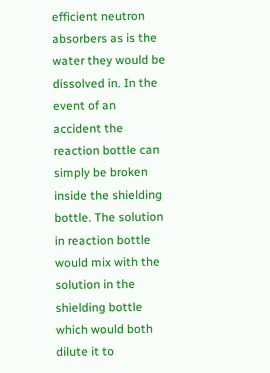efficient neutron absorbers as is the water they would be dissolved in. In the event of an accident the reaction bottle can simply be broken inside the shielding bottle. The solution in reaction bottle would mix with the solution in the shielding bottle which would both dilute it to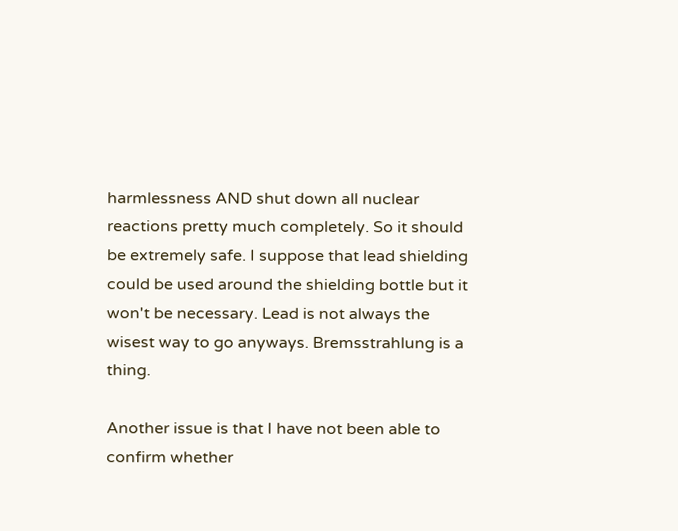harmlessness AND shut down all nuclear reactions pretty much completely. So it should be extremely safe. I suppose that lead shielding could be used around the shielding bottle but it won't be necessary. Lead is not always the wisest way to go anyways. Bremsstrahlung is a thing.

Another issue is that I have not been able to confirm whether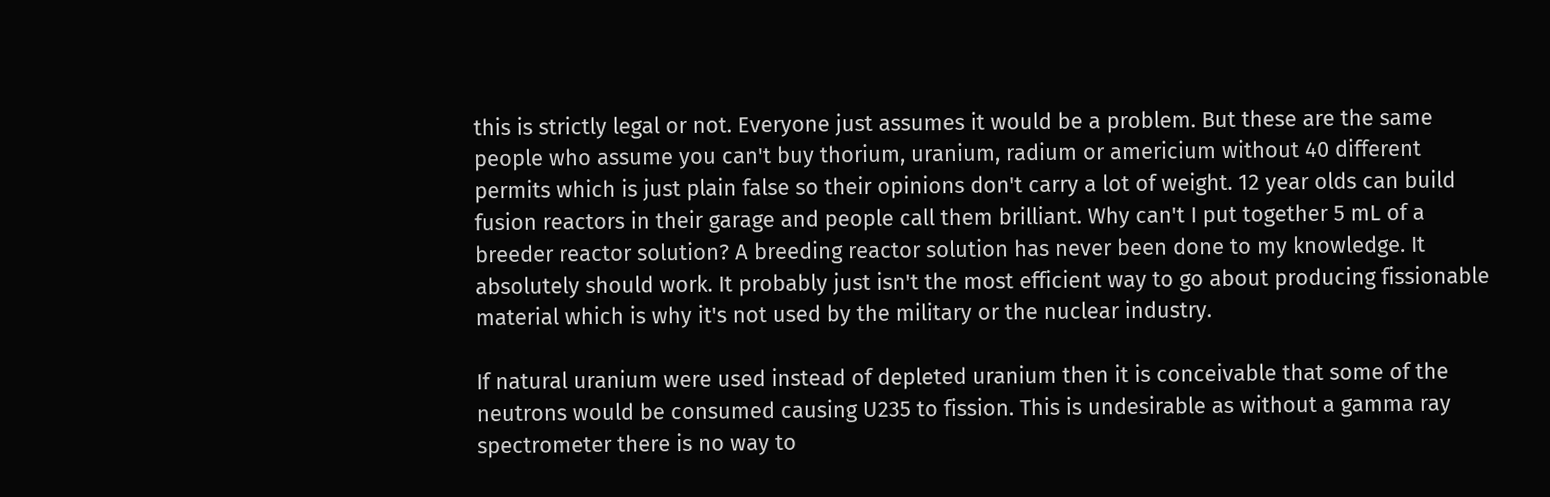this is strictly legal or not. Everyone just assumes it would be a problem. But these are the same people who assume you can't buy thorium, uranium, radium or americium without 40 different permits which is just plain false so their opinions don't carry a lot of weight. 12 year olds can build fusion reactors in their garage and people call them brilliant. Why can't I put together 5 mL of a breeder reactor solution? A breeding reactor solution has never been done to my knowledge. It absolutely should work. It probably just isn't the most efficient way to go about producing fissionable material which is why it's not used by the military or the nuclear industry.

If natural uranium were used instead of depleted uranium then it is conceivable that some of the neutrons would be consumed causing U235 to fission. This is undesirable as without a gamma ray spectrometer there is no way to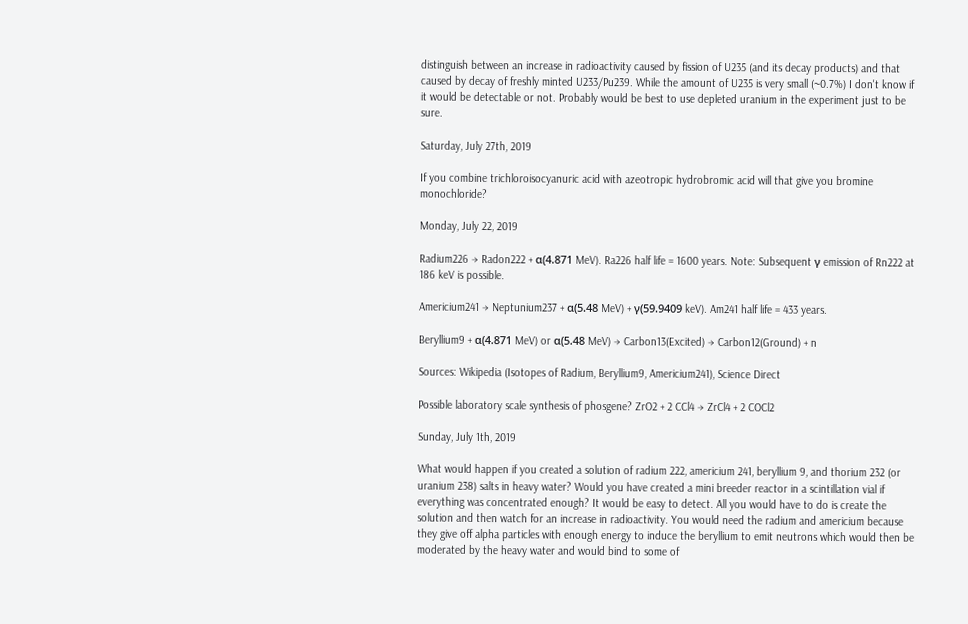distinguish between an increase in radioactivity caused by fission of U235 (and its decay products) and that caused by decay of freshly minted U233/Pu239. While the amount of U235 is very small (~0.7%) I don't know if it would be detectable or not. Probably would be best to use depleted uranium in the experiment just to be sure.

Saturday, July 27th, 2019

If you combine trichloroisocyanuric acid with azeotropic hydrobromic acid will that give you bromine monochloride?

Monday, July 22, 2019

Radium226 → Radon222 + α(4.871 MeV). Ra226 half life = 1600 years. Note: Subsequent γ emission of Rn222 at 186 keV is possible.

Americium241 → Neptunium237 + α(5.48 MeV) + γ(59.9409 keV). Am241 half life = 433 years.

Beryllium9 + α(4.871 MeV) or α(5.48 MeV) → Carbon13(Excited) → Carbon12(Ground) + n

Sources: Wikipedia (Isotopes of Radium, Beryllium9, Americium241), Science Direct

Possible laboratory scale synthesis of phosgene? ZrO2 + 2 CCl4 → ZrCl4 + 2 COCl2

Sunday, July 1th, 2019

What would happen if you created a solution of radium 222, americium 241, beryllium 9, and thorium 232 (or uranium 238) salts in heavy water? Would you have created a mini breeder reactor in a scintillation vial if everything was concentrated enough? It would be easy to detect. All you would have to do is create the solution and then watch for an increase in radioactivity. You would need the radium and americium because they give off alpha particles with enough energy to induce the beryllium to emit neutrons which would then be moderated by the heavy water and would bind to some of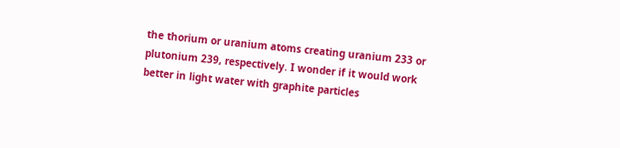the thorium or uranium atoms creating uranium 233 or plutonium 239, respectively. I wonder if it would work better in light water with graphite particles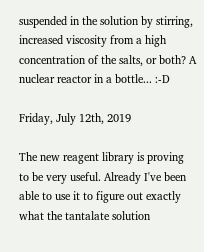suspended in the solution by stirring, increased viscosity from a high concentration of the salts, or both? A nuclear reactor in a bottle... :-D

Friday, July 12th, 2019

The new reagent library is proving to be very useful. Already I've been able to use it to figure out exactly what the tantalate solution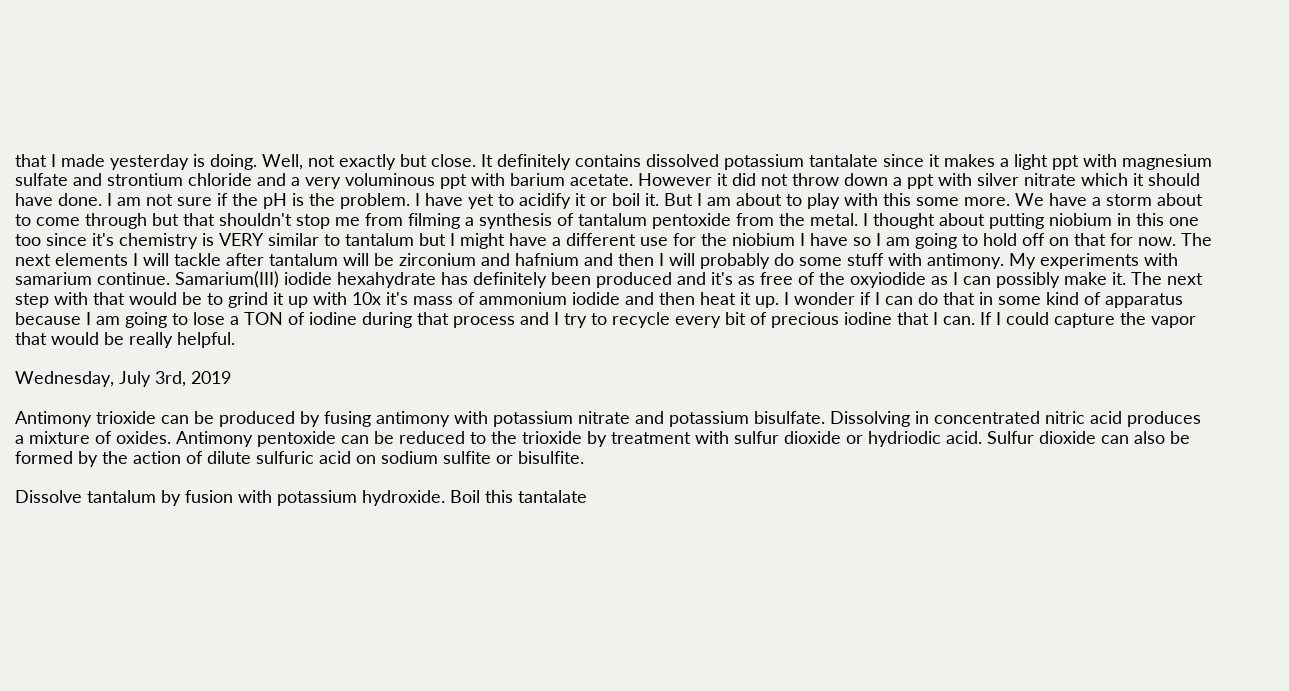that I made yesterday is doing. Well, not exactly but close. It definitely contains dissolved potassium tantalate since it makes a light ppt with magnesium sulfate and strontium chloride and a very voluminous ppt with barium acetate. However it did not throw down a ppt with silver nitrate which it should have done. I am not sure if the pH is the problem. I have yet to acidify it or boil it. But I am about to play with this some more. We have a storm about to come through but that shouldn't stop me from filming a synthesis of tantalum pentoxide from the metal. I thought about putting niobium in this one too since it's chemistry is VERY similar to tantalum but I might have a different use for the niobium I have so I am going to hold off on that for now. The next elements I will tackle after tantalum will be zirconium and hafnium and then I will probably do some stuff with antimony. My experiments with samarium continue. Samarium(III) iodide hexahydrate has definitely been produced and it's as free of the oxyiodide as I can possibly make it. The next step with that would be to grind it up with 10x it's mass of ammonium iodide and then heat it up. I wonder if I can do that in some kind of apparatus because I am going to lose a TON of iodine during that process and I try to recycle every bit of precious iodine that I can. If I could capture the vapor that would be really helpful.

Wednesday, July 3rd, 2019

Antimony trioxide can be produced by fusing antimony with potassium nitrate and potassium bisulfate. Dissolving in concentrated nitric acid produces a mixture of oxides. Antimony pentoxide can be reduced to the trioxide by treatment with sulfur dioxide or hydriodic acid. Sulfur dioxide can also be formed by the action of dilute sulfuric acid on sodium sulfite or bisulfite.

Dissolve tantalum by fusion with potassium hydroxide. Boil this tantalate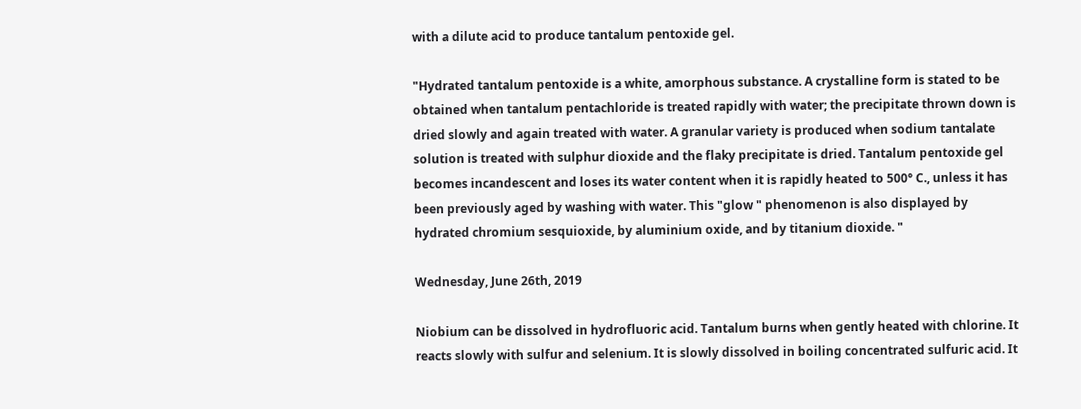with a dilute acid to produce tantalum pentoxide gel.

"Hydrated tantalum pentoxide is a white, amorphous substance. A crystalline form is stated to be obtained when tantalum pentachloride is treated rapidly with water; the precipitate thrown down is dried slowly and again treated with water. A granular variety is produced when sodium tantalate solution is treated with sulphur dioxide and the flaky precipitate is dried. Tantalum pentoxide gel becomes incandescent and loses its water content when it is rapidly heated to 500° C., unless it has been previously aged by washing with water. This "glow " phenomenon is also displayed by hydrated chromium sesquioxide, by aluminium oxide, and by titanium dioxide. "

Wednesday, June 26th, 2019

Niobium can be dissolved in hydrofluoric acid. Tantalum burns when gently heated with chlorine. It reacts slowly with sulfur and selenium. It is slowly dissolved in boiling concentrated sulfuric acid. It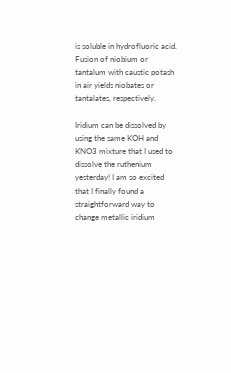is soluble in hydrofluoric acid. Fusion of niobium or tantalum with caustic potash in air yields niobates or tantalates, respectively.

Iridium can be dissolved by using the same KOH and KNO3 mixture that I used to dissolve the ruthenium yesterday! I am so excited that I finally found a straightforward way to change metallic iridium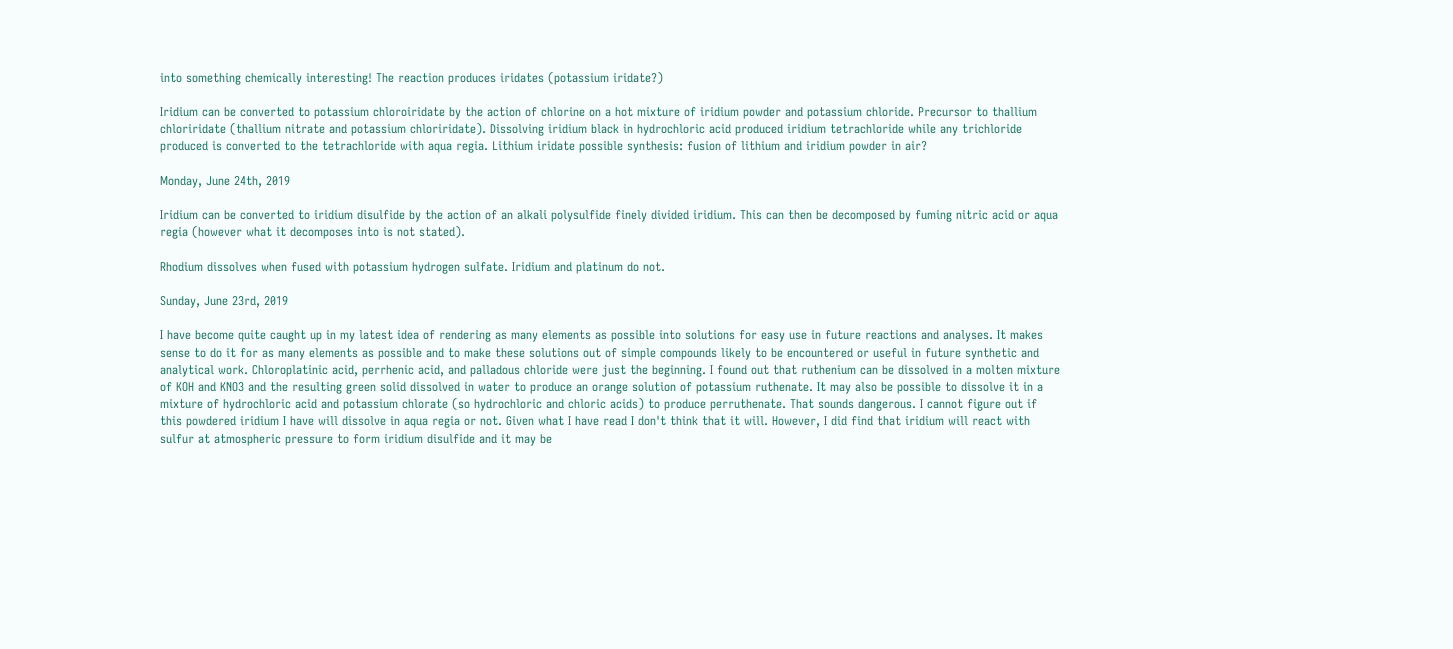into something chemically interesting! The reaction produces iridates (potassium iridate?)

Iridium can be converted to potassium chloroiridate by the action of chlorine on a hot mixture of iridium powder and potassium chloride. Precursor to thallium chloriridate (thallium nitrate and potassium chloriridate). Dissolving iridium black in hydrochloric acid produced iridium tetrachloride while any trichloride produced is converted to the tetrachloride with aqua regia. Lithium iridate possible synthesis: fusion of lithium and iridium powder in air?

Monday, June 24th, 2019

Iridium can be converted to iridium disulfide by the action of an alkali polysulfide finely divided iridium. This can then be decomposed by fuming nitric acid or aqua regia (however what it decomposes into is not stated).

Rhodium dissolves when fused with potassium hydrogen sulfate. Iridium and platinum do not.

Sunday, June 23rd, 2019

I have become quite caught up in my latest idea of rendering as many elements as possible into solutions for easy use in future reactions and analyses. It makes sense to do it for as many elements as possible and to make these solutions out of simple compounds likely to be encountered or useful in future synthetic and analytical work. Chloroplatinic acid, perrhenic acid, and palladous chloride were just the beginning. I found out that ruthenium can be dissolved in a molten mixture of KOH and KNO3 and the resulting green solid dissolved in water to produce an orange solution of potassium ruthenate. It may also be possible to dissolve it in a mixture of hydrochloric acid and potassium chlorate (so hydrochloric and chloric acids) to produce perruthenate. That sounds dangerous. I cannot figure out if this powdered iridium I have will dissolve in aqua regia or not. Given what I have read I don't think that it will. However, I did find that iridium will react with sulfur at atmospheric pressure to form iridium disulfide and it may be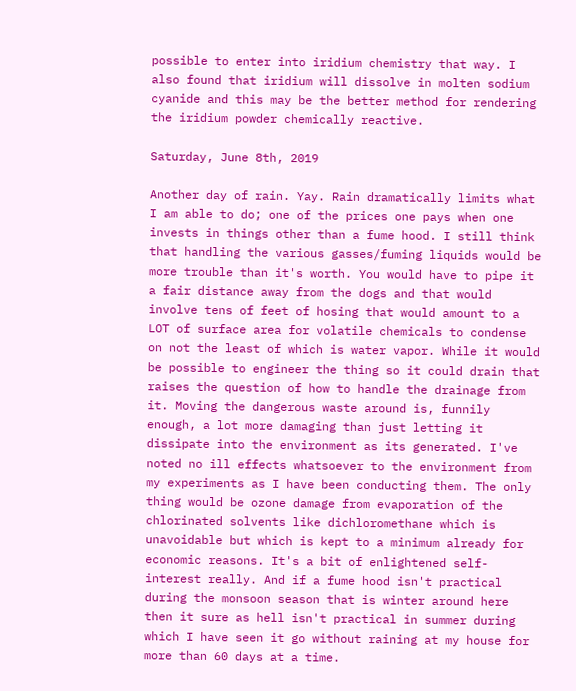possible to enter into iridium chemistry that way. I also found that iridium will dissolve in molten sodium cyanide and this may be the better method for rendering the iridium powder chemically reactive.

Saturday, June 8th, 2019

Another day of rain. Yay. Rain dramatically limits what I am able to do; one of the prices one pays when one invests in things other than a fume hood. I still think that handling the various gasses/fuming liquids would be more trouble than it's worth. You would have to pipe it a fair distance away from the dogs and that would involve tens of feet of hosing that would amount to a LOT of surface area for volatile chemicals to condense on not the least of which is water vapor. While it would be possible to engineer the thing so it could drain that raises the question of how to handle the drainage from it. Moving the dangerous waste around is, funnily enough, a lot more damaging than just letting it dissipate into the environment as its generated. I've noted no ill effects whatsoever to the environment from my experiments as I have been conducting them. The only thing would be ozone damage from evaporation of the chlorinated solvents like dichloromethane which is unavoidable but which is kept to a minimum already for economic reasons. It's a bit of enlightened self-interest really. And if a fume hood isn't practical during the monsoon season that is winter around here then it sure as hell isn't practical in summer during which I have seen it go without raining at my house for more than 60 days at a time.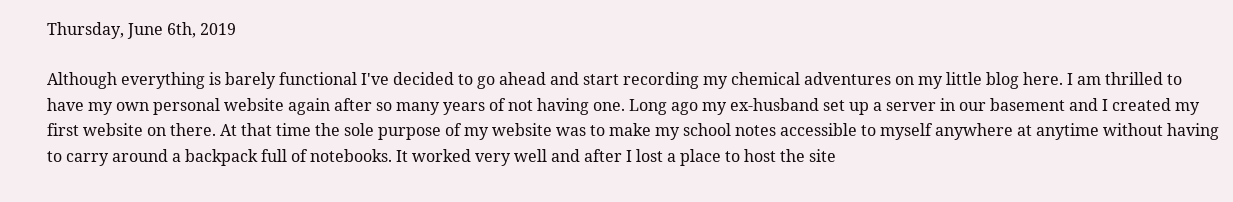Thursday, June 6th, 2019

Although everything is barely functional I've decided to go ahead and start recording my chemical adventures on my little blog here. I am thrilled to have my own personal website again after so many years of not having one. Long ago my ex-husband set up a server in our basement and I created my first website on there. At that time the sole purpose of my website was to make my school notes accessible to myself anywhere at anytime without having to carry around a backpack full of notebooks. It worked very well and after I lost a place to host the site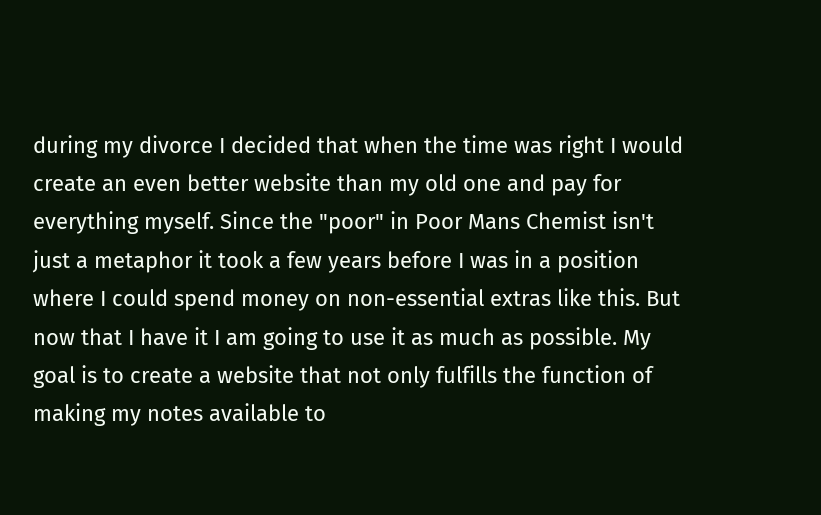during my divorce I decided that when the time was right I would create an even better website than my old one and pay for everything myself. Since the "poor" in Poor Mans Chemist isn't just a metaphor it took a few years before I was in a position where I could spend money on non-essential extras like this. But now that I have it I am going to use it as much as possible. My goal is to create a website that not only fulfills the function of making my notes available to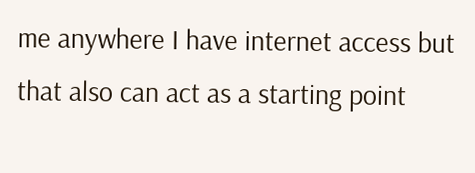me anywhere I have internet access but that also can act as a starting point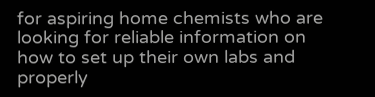for aspiring home chemists who are looking for reliable information on how to set up their own labs and properly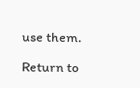use them.

Return to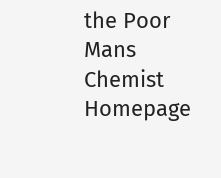the Poor Mans Chemist Homepage